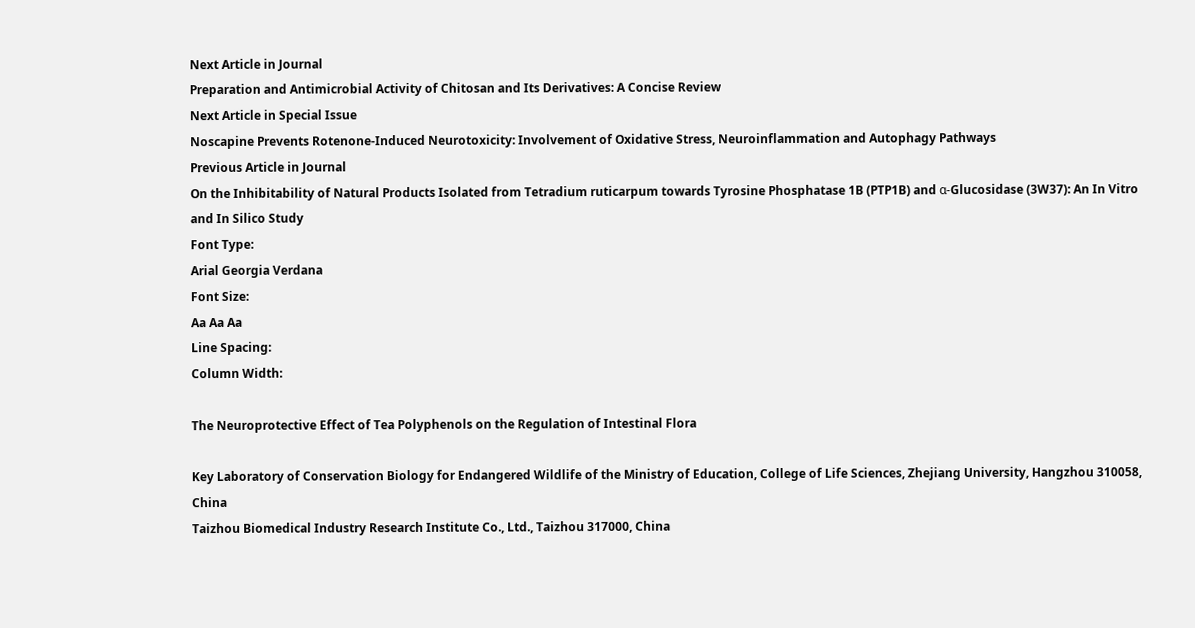Next Article in Journal
Preparation and Antimicrobial Activity of Chitosan and Its Derivatives: A Concise Review
Next Article in Special Issue
Noscapine Prevents Rotenone-Induced Neurotoxicity: Involvement of Oxidative Stress, Neuroinflammation and Autophagy Pathways
Previous Article in Journal
On the Inhibitability of Natural Products Isolated from Tetradium ruticarpum towards Tyrosine Phosphatase 1B (PTP1B) and α-Glucosidase (3W37): An In Vitro and In Silico Study
Font Type:
Arial Georgia Verdana
Font Size:
Aa Aa Aa
Line Spacing:
Column Width:

The Neuroprotective Effect of Tea Polyphenols on the Regulation of Intestinal Flora

Key Laboratory of Conservation Biology for Endangered Wildlife of the Ministry of Education, College of Life Sciences, Zhejiang University, Hangzhou 310058, China
Taizhou Biomedical Industry Research Institute Co., Ltd., Taizhou 317000, China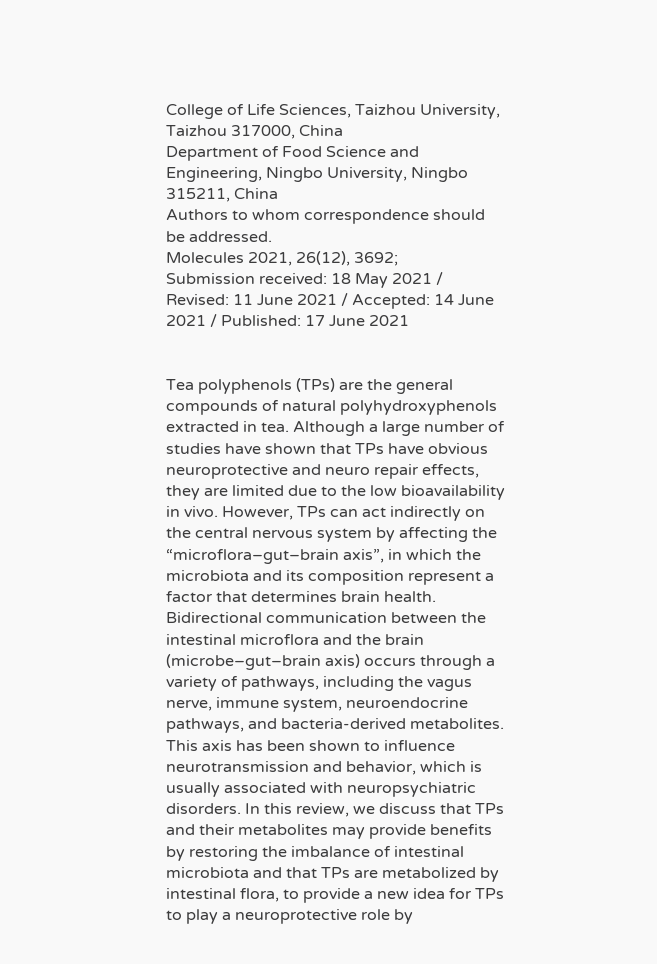College of Life Sciences, Taizhou University, Taizhou 317000, China
Department of Food Science and Engineering, Ningbo University, Ningbo 315211, China
Authors to whom correspondence should be addressed.
Molecules 2021, 26(12), 3692;
Submission received: 18 May 2021 / Revised: 11 June 2021 / Accepted: 14 June 2021 / Published: 17 June 2021


Tea polyphenols (TPs) are the general compounds of natural polyhydroxyphenols extracted in tea. Although a large number of studies have shown that TPs have obvious neuroprotective and neuro repair effects, they are limited due to the low bioavailability in vivo. However, TPs can act indirectly on the central nervous system by affecting the “microflora–gut–brain axis”, in which the microbiota and its composition represent a factor that determines brain health. Bidirectional communication between the intestinal microflora and the brain (microbe–gut–brain axis) occurs through a variety of pathways, including the vagus nerve, immune system, neuroendocrine pathways, and bacteria-derived metabolites. This axis has been shown to influence neurotransmission and behavior, which is usually associated with neuropsychiatric disorders. In this review, we discuss that TPs and their metabolites may provide benefits by restoring the imbalance of intestinal microbiota and that TPs are metabolized by intestinal flora, to provide a new idea for TPs to play a neuroprotective role by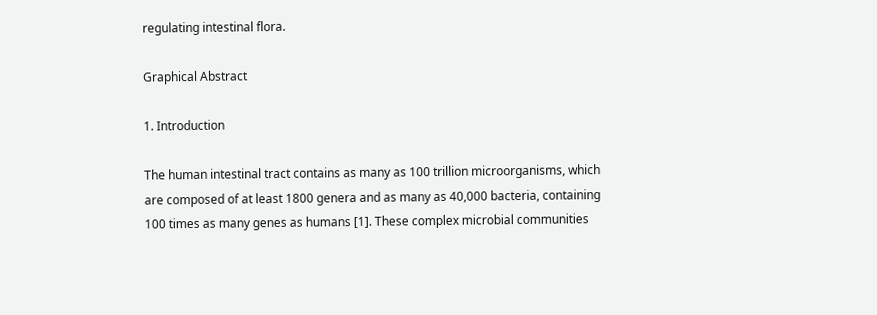regulating intestinal flora.

Graphical Abstract

1. Introduction

The human intestinal tract contains as many as 100 trillion microorganisms, which are composed of at least 1800 genera and as many as 40,000 bacteria, containing 100 times as many genes as humans [1]. These complex microbial communities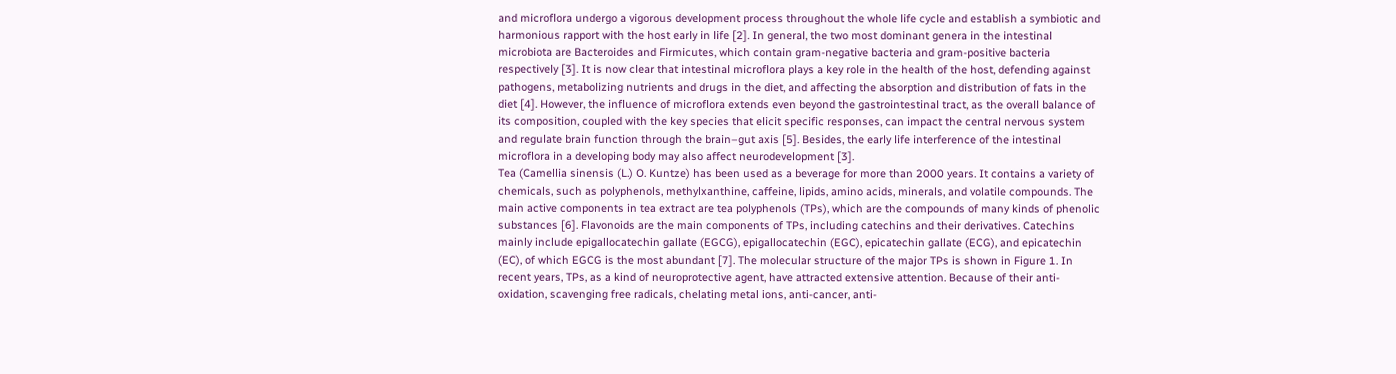and microflora undergo a vigorous development process throughout the whole life cycle and establish a symbiotic and harmonious rapport with the host early in life [2]. In general, the two most dominant genera in the intestinal microbiota are Bacteroides and Firmicutes, which contain gram-negative bacteria and gram-positive bacteria respectively [3]. It is now clear that intestinal microflora plays a key role in the health of the host, defending against pathogens, metabolizing nutrients and drugs in the diet, and affecting the absorption and distribution of fats in the diet [4]. However, the influence of microflora extends even beyond the gastrointestinal tract, as the overall balance of its composition, coupled with the key species that elicit specific responses, can impact the central nervous system and regulate brain function through the brain–gut axis [5]. Besides, the early life interference of the intestinal microflora in a developing body may also affect neurodevelopment [3].
Tea (Camellia sinensis (L.) O. Kuntze) has been used as a beverage for more than 2000 years. It contains a variety of chemicals, such as polyphenols, methylxanthine, caffeine, lipids, amino acids, minerals, and volatile compounds. The main active components in tea extract are tea polyphenols (TPs), which are the compounds of many kinds of phenolic substances [6]. Flavonoids are the main components of TPs, including catechins and their derivatives. Catechins mainly include epigallocatechin gallate (EGCG), epigallocatechin (EGC), epicatechin gallate (ECG), and epicatechin (EC), of which EGCG is the most abundant [7]. The molecular structure of the major TPs is shown in Figure 1. In recent years, TPs, as a kind of neuroprotective agent, have attracted extensive attention. Because of their anti-oxidation, scavenging free radicals, chelating metal ions, anti-cancer, anti-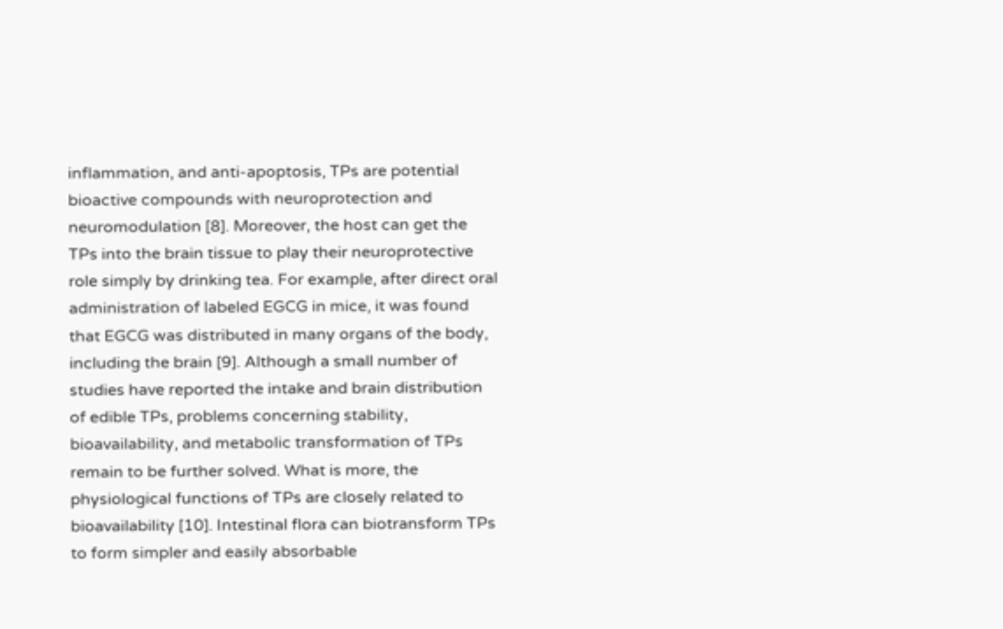inflammation, and anti-apoptosis, TPs are potential bioactive compounds with neuroprotection and neuromodulation [8]. Moreover, the host can get the TPs into the brain tissue to play their neuroprotective role simply by drinking tea. For example, after direct oral administration of labeled EGCG in mice, it was found that EGCG was distributed in many organs of the body, including the brain [9]. Although a small number of studies have reported the intake and brain distribution of edible TPs, problems concerning stability, bioavailability, and metabolic transformation of TPs remain to be further solved. What is more, the physiological functions of TPs are closely related to bioavailability [10]. Intestinal flora can biotransform TPs to form simpler and easily absorbable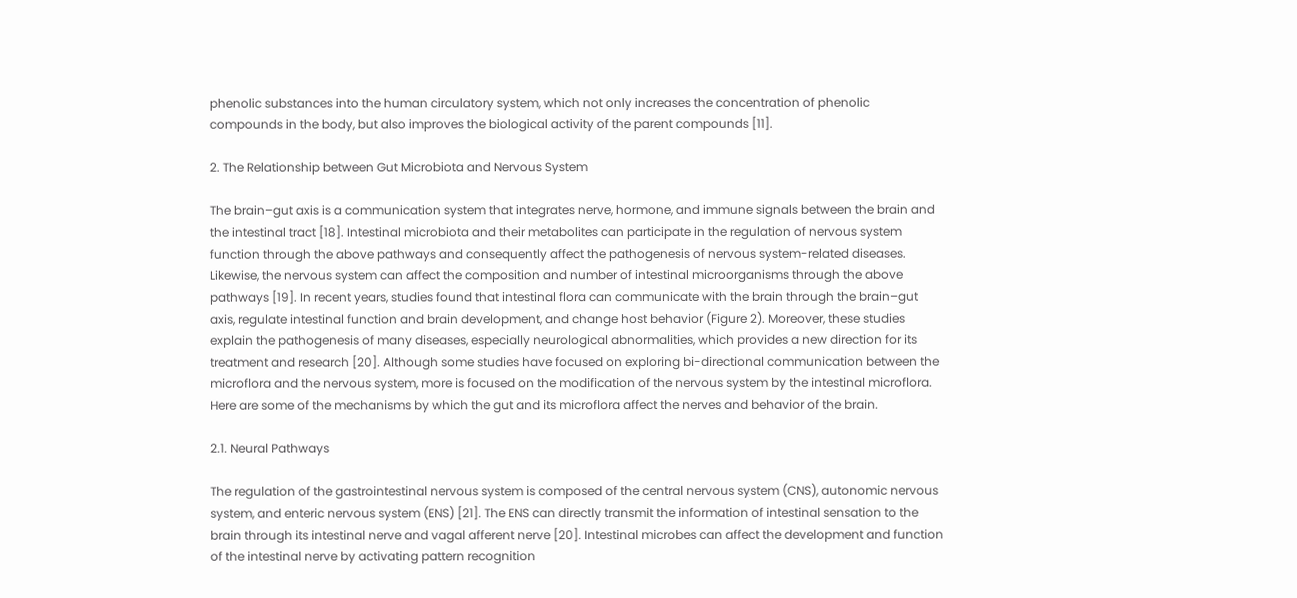phenolic substances into the human circulatory system, which not only increases the concentration of phenolic compounds in the body, but also improves the biological activity of the parent compounds [11].

2. The Relationship between Gut Microbiota and Nervous System

The brain–gut axis is a communication system that integrates nerve, hormone, and immune signals between the brain and the intestinal tract [18]. Intestinal microbiota and their metabolites can participate in the regulation of nervous system function through the above pathways and consequently affect the pathogenesis of nervous system-related diseases. Likewise, the nervous system can affect the composition and number of intestinal microorganisms through the above pathways [19]. In recent years, studies found that intestinal flora can communicate with the brain through the brain–gut axis, regulate intestinal function and brain development, and change host behavior (Figure 2). Moreover, these studies explain the pathogenesis of many diseases, especially neurological abnormalities, which provides a new direction for its treatment and research [20]. Although some studies have focused on exploring bi-directional communication between the microflora and the nervous system, more is focused on the modification of the nervous system by the intestinal microflora. Here are some of the mechanisms by which the gut and its microflora affect the nerves and behavior of the brain.

2.1. Neural Pathways

The regulation of the gastrointestinal nervous system is composed of the central nervous system (CNS), autonomic nervous system, and enteric nervous system (ENS) [21]. The ENS can directly transmit the information of intestinal sensation to the brain through its intestinal nerve and vagal afferent nerve [20]. Intestinal microbes can affect the development and function of the intestinal nerve by activating pattern recognition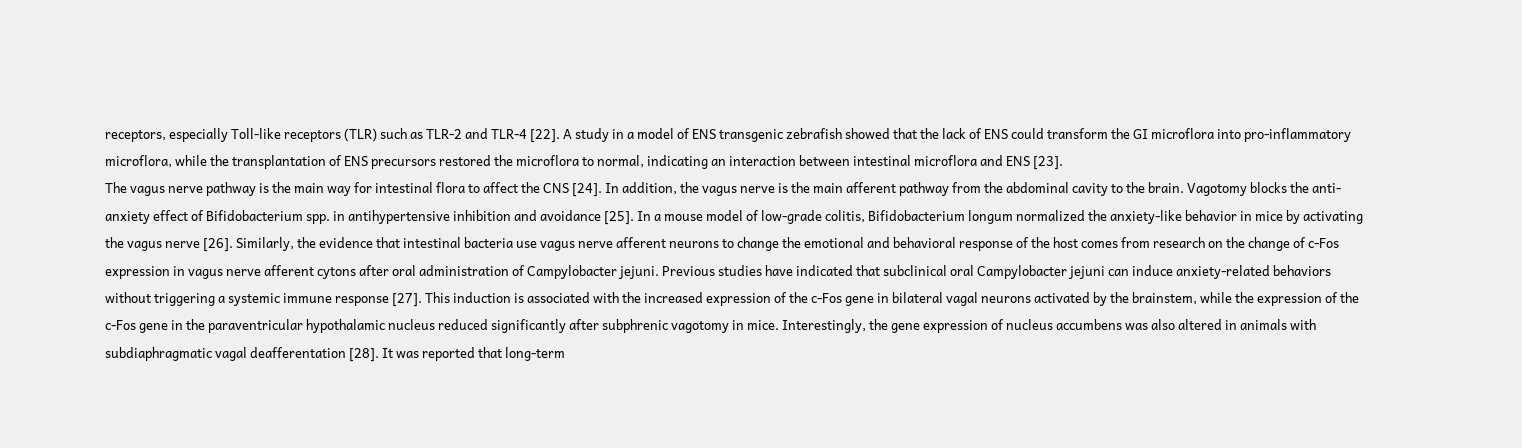receptors, especially Toll-like receptors (TLR) such as TLR-2 and TLR-4 [22]. A study in a model of ENS transgenic zebrafish showed that the lack of ENS could transform the GI microflora into pro-inflammatory microflora, while the transplantation of ENS precursors restored the microflora to normal, indicating an interaction between intestinal microflora and ENS [23].
The vagus nerve pathway is the main way for intestinal flora to affect the CNS [24]. In addition, the vagus nerve is the main afferent pathway from the abdominal cavity to the brain. Vagotomy blocks the anti-anxiety effect of Bifidobacterium spp. in antihypertensive inhibition and avoidance [25]. In a mouse model of low-grade colitis, Bifidobacterium longum normalized the anxiety-like behavior in mice by activating the vagus nerve [26]. Similarly, the evidence that intestinal bacteria use vagus nerve afferent neurons to change the emotional and behavioral response of the host comes from research on the change of c-Fos expression in vagus nerve afferent cytons after oral administration of Campylobacter jejuni. Previous studies have indicated that subclinical oral Campylobacter jejuni can induce anxiety-related behaviors without triggering a systemic immune response [27]. This induction is associated with the increased expression of the c-Fos gene in bilateral vagal neurons activated by the brainstem, while the expression of the c-Fos gene in the paraventricular hypothalamic nucleus reduced significantly after subphrenic vagotomy in mice. Interestingly, the gene expression of nucleus accumbens was also altered in animals with subdiaphragmatic vagal deafferentation [28]. It was reported that long-term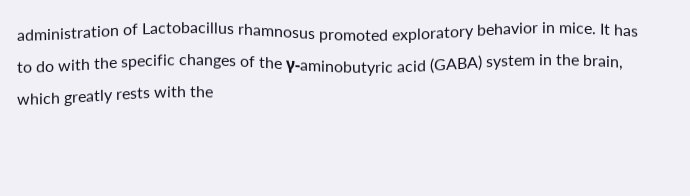administration of Lactobacillus rhamnosus promoted exploratory behavior in mice. It has to do with the specific changes of the γ-aminobutyric acid (GABA) system in the brain, which greatly rests with the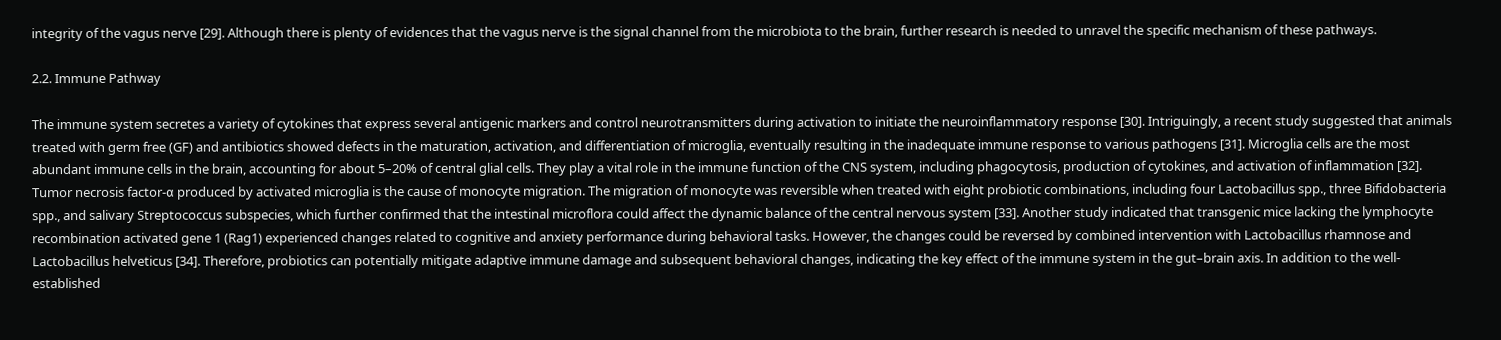integrity of the vagus nerve [29]. Although there is plenty of evidences that the vagus nerve is the signal channel from the microbiota to the brain, further research is needed to unravel the specific mechanism of these pathways.

2.2. Immune Pathway

The immune system secretes a variety of cytokines that express several antigenic markers and control neurotransmitters during activation to initiate the neuroinflammatory response [30]. Intriguingly, a recent study suggested that animals treated with germ free (GF) and antibiotics showed defects in the maturation, activation, and differentiation of microglia, eventually resulting in the inadequate immune response to various pathogens [31]. Microglia cells are the most abundant immune cells in the brain, accounting for about 5–20% of central glial cells. They play a vital role in the immune function of the CNS system, including phagocytosis, production of cytokines, and activation of inflammation [32]. Tumor necrosis factor-α produced by activated microglia is the cause of monocyte migration. The migration of monocyte was reversible when treated with eight probiotic combinations, including four Lactobacillus spp., three Bifidobacteria spp., and salivary Streptococcus subspecies, which further confirmed that the intestinal microflora could affect the dynamic balance of the central nervous system [33]. Another study indicated that transgenic mice lacking the lymphocyte recombination activated gene 1 (Rag1) experienced changes related to cognitive and anxiety performance during behavioral tasks. However, the changes could be reversed by combined intervention with Lactobacillus rhamnose and Lactobacillus helveticus [34]. Therefore, probiotics can potentially mitigate adaptive immune damage and subsequent behavioral changes, indicating the key effect of the immune system in the gut–brain axis. In addition to the well-established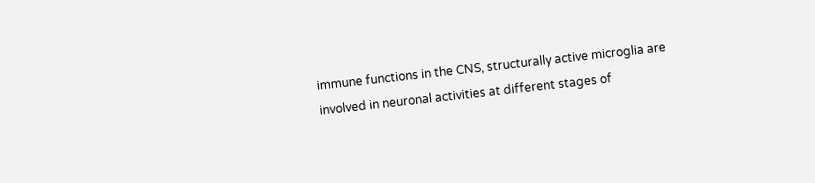immune functions in the CNS, structurally active microglia are involved in neuronal activities at different stages of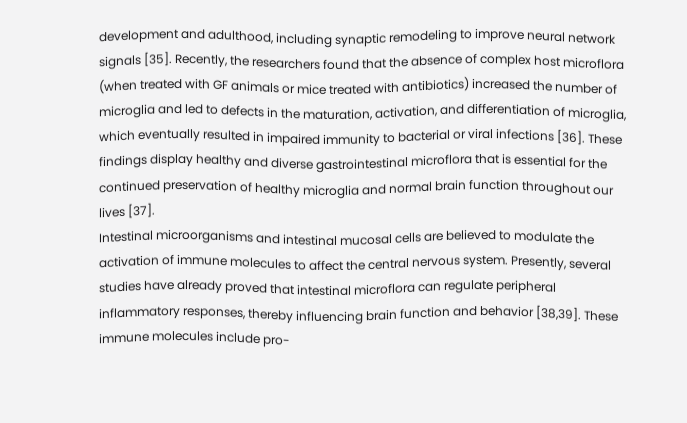development and adulthood, including synaptic remodeling to improve neural network signals [35]. Recently, the researchers found that the absence of complex host microflora (when treated with GF animals or mice treated with antibiotics) increased the number of microglia and led to defects in the maturation, activation, and differentiation of microglia, which eventually resulted in impaired immunity to bacterial or viral infections [36]. These findings display healthy and diverse gastrointestinal microflora that is essential for the continued preservation of healthy microglia and normal brain function throughout our lives [37].
Intestinal microorganisms and intestinal mucosal cells are believed to modulate the activation of immune molecules to affect the central nervous system. Presently, several studies have already proved that intestinal microflora can regulate peripheral inflammatory responses, thereby influencing brain function and behavior [38,39]. These immune molecules include pro-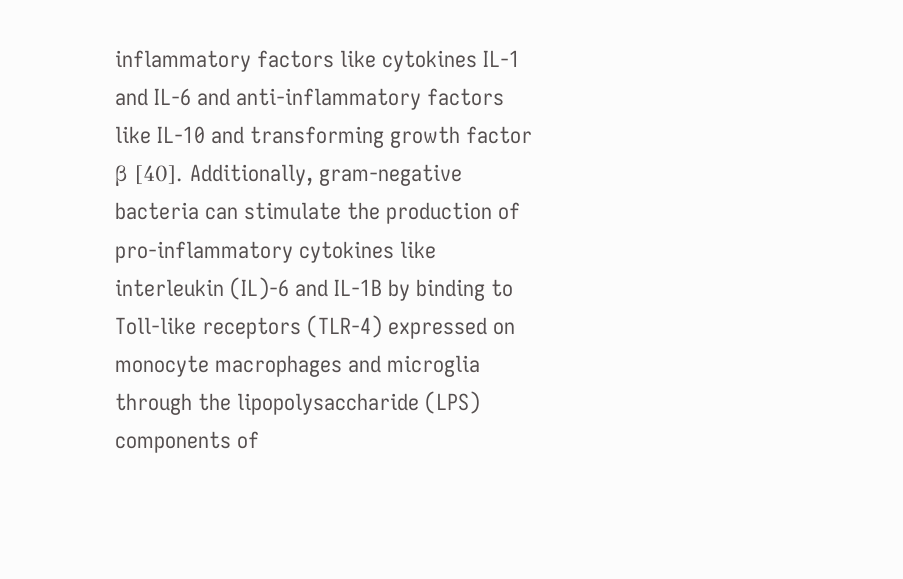inflammatory factors like cytokines IL-1 and IL-6 and anti-inflammatory factors like IL-10 and transforming growth factor β [40]. Additionally, gram-negative bacteria can stimulate the production of pro-inflammatory cytokines like interleukin (IL)-6 and IL-1B by binding to Toll-like receptors (TLR-4) expressed on monocyte macrophages and microglia through the lipopolysaccharide (LPS) components of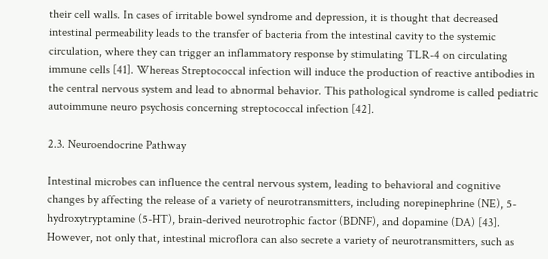their cell walls. In cases of irritable bowel syndrome and depression, it is thought that decreased intestinal permeability leads to the transfer of bacteria from the intestinal cavity to the systemic circulation, where they can trigger an inflammatory response by stimulating TLR-4 on circulating immune cells [41]. Whereas Streptococcal infection will induce the production of reactive antibodies in the central nervous system and lead to abnormal behavior. This pathological syndrome is called pediatric autoimmune neuro psychosis concerning streptococcal infection [42].

2.3. Neuroendocrine Pathway

Intestinal microbes can influence the central nervous system, leading to behavioral and cognitive changes by affecting the release of a variety of neurotransmitters, including norepinephrine (NE), 5-hydroxytryptamine (5-HT), brain-derived neurotrophic factor (BDNF), and dopamine (DA) [43]. However, not only that, intestinal microflora can also secrete a variety of neurotransmitters, such as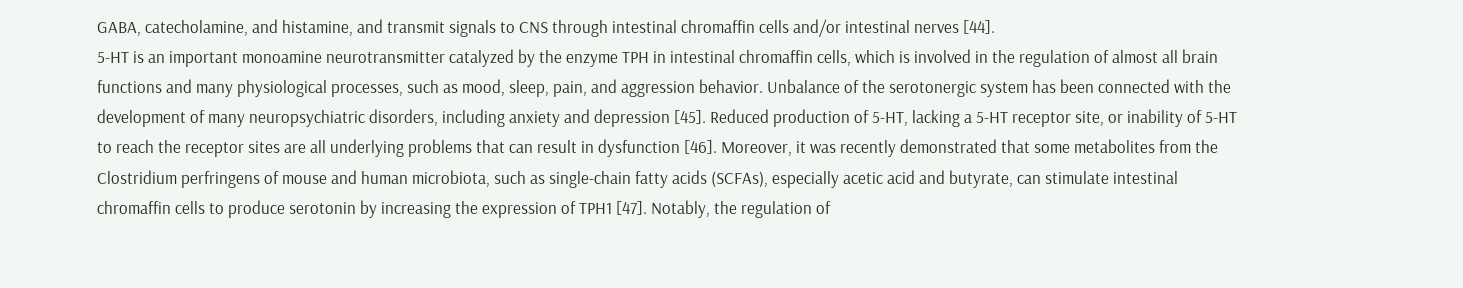GABA, catecholamine, and histamine, and transmit signals to CNS through intestinal chromaffin cells and/or intestinal nerves [44].
5-HT is an important monoamine neurotransmitter catalyzed by the enzyme TPH in intestinal chromaffin cells, which is involved in the regulation of almost all brain functions and many physiological processes, such as mood, sleep, pain, and aggression behavior. Unbalance of the serotonergic system has been connected with the development of many neuropsychiatric disorders, including anxiety and depression [45]. Reduced production of 5-HT, lacking a 5-HT receptor site, or inability of 5-HT to reach the receptor sites are all underlying problems that can result in dysfunction [46]. Moreover, it was recently demonstrated that some metabolites from the Clostridium perfringens of mouse and human microbiota, such as single-chain fatty acids (SCFAs), especially acetic acid and butyrate, can stimulate intestinal chromaffin cells to produce serotonin by increasing the expression of TPH1 [47]. Notably, the regulation of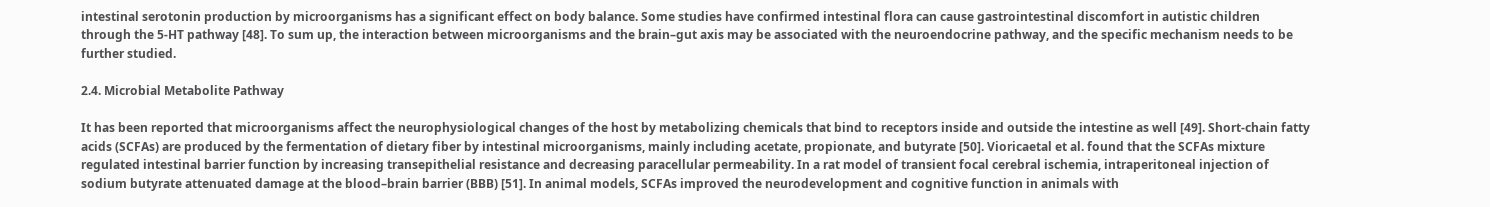intestinal serotonin production by microorganisms has a significant effect on body balance. Some studies have confirmed intestinal flora can cause gastrointestinal discomfort in autistic children through the 5-HT pathway [48]. To sum up, the interaction between microorganisms and the brain–gut axis may be associated with the neuroendocrine pathway, and the specific mechanism needs to be further studied.

2.4. Microbial Metabolite Pathway

It has been reported that microorganisms affect the neurophysiological changes of the host by metabolizing chemicals that bind to receptors inside and outside the intestine as well [49]. Short-chain fatty acids (SCFAs) are produced by the fermentation of dietary fiber by intestinal microorganisms, mainly including acetate, propionate, and butyrate [50]. Vioricaetal et al. found that the SCFAs mixture regulated intestinal barrier function by increasing transepithelial resistance and decreasing paracellular permeability. In a rat model of transient focal cerebral ischemia, intraperitoneal injection of sodium butyrate attenuated damage at the blood–brain barrier (BBB) [51]. In animal models, SCFAs improved the neurodevelopment and cognitive function in animals with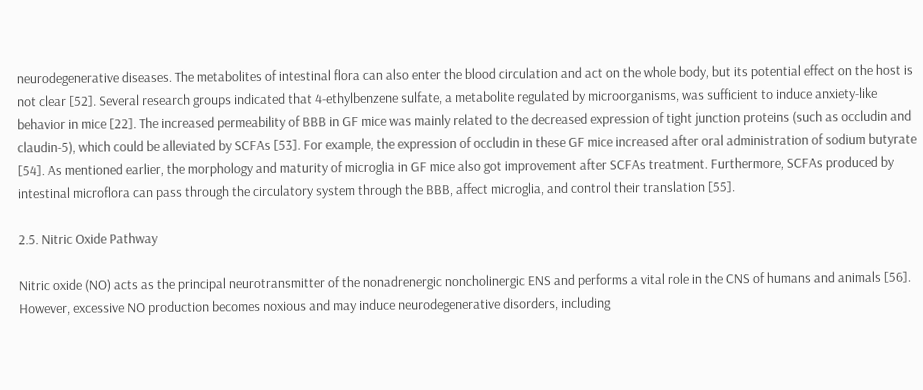neurodegenerative diseases. The metabolites of intestinal flora can also enter the blood circulation and act on the whole body, but its potential effect on the host is not clear [52]. Several research groups indicated that 4-ethylbenzene sulfate, a metabolite regulated by microorganisms, was sufficient to induce anxiety-like behavior in mice [22]. The increased permeability of BBB in GF mice was mainly related to the decreased expression of tight junction proteins (such as occludin and claudin-5), which could be alleviated by SCFAs [53]. For example, the expression of occludin in these GF mice increased after oral administration of sodium butyrate [54]. As mentioned earlier, the morphology and maturity of microglia in GF mice also got improvement after SCFAs treatment. Furthermore, SCFAs produced by intestinal microflora can pass through the circulatory system through the BBB, affect microglia, and control their translation [55].

2.5. Nitric Oxide Pathway

Nitric oxide (NO) acts as the principal neurotransmitter of the nonadrenergic noncholinergic ENS and performs a vital role in the CNS of humans and animals [56]. However, excessive NO production becomes noxious and may induce neurodegenerative disorders, including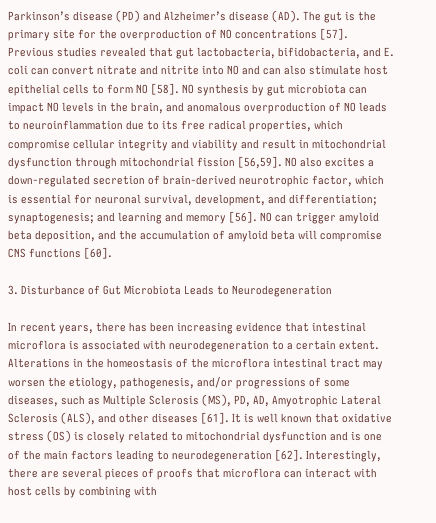Parkinson’s disease (PD) and Alzheimer’s disease (AD). The gut is the primary site for the overproduction of NO concentrations [57]. Previous studies revealed that gut lactobacteria, bifidobacteria, and E. coli can convert nitrate and nitrite into NO and can also stimulate host epithelial cells to form NO [58]. NO synthesis by gut microbiota can impact NO levels in the brain, and anomalous overproduction of NO leads to neuroinflammation due to its free radical properties, which compromise cellular integrity and viability and result in mitochondrial dysfunction through mitochondrial fission [56,59]. NO also excites a down-regulated secretion of brain-derived neurotrophic factor, which is essential for neuronal survival, development, and differentiation; synaptogenesis; and learning and memory [56]. NO can trigger amyloid beta deposition, and the accumulation of amyloid beta will compromise CNS functions [60].

3. Disturbance of Gut Microbiota Leads to Neurodegeneration

In recent years, there has been increasing evidence that intestinal microflora is associated with neurodegeneration to a certain extent. Alterations in the homeostasis of the microflora intestinal tract may worsen the etiology, pathogenesis, and/or progressions of some diseases, such as Multiple Sclerosis (MS), PD, AD, Amyotrophic Lateral Sclerosis (ALS), and other diseases [61]. It is well known that oxidative stress (OS) is closely related to mitochondrial dysfunction and is one of the main factors leading to neurodegeneration [62]. Interestingly, there are several pieces of proofs that microflora can interact with host cells by combining with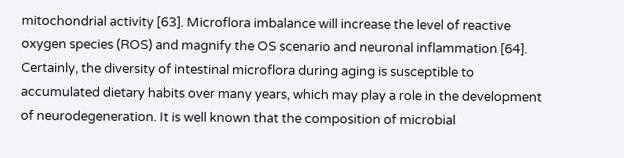mitochondrial activity [63]. Microflora imbalance will increase the level of reactive oxygen species (ROS) and magnify the OS scenario and neuronal inflammation [64]. Certainly, the diversity of intestinal microflora during aging is susceptible to accumulated dietary habits over many years, which may play a role in the development of neurodegeneration. It is well known that the composition of microbial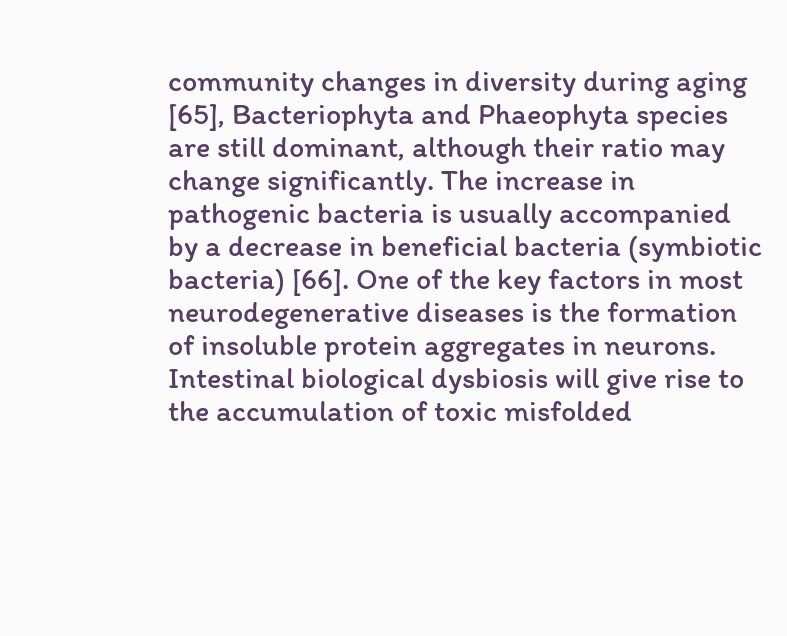community changes in diversity during aging [65], Bacteriophyta and Phaeophyta species are still dominant, although their ratio may change significantly. The increase in pathogenic bacteria is usually accompanied by a decrease in beneficial bacteria (symbiotic bacteria) [66]. One of the key factors in most neurodegenerative diseases is the formation of insoluble protein aggregates in neurons. Intestinal biological dysbiosis will give rise to the accumulation of toxic misfolded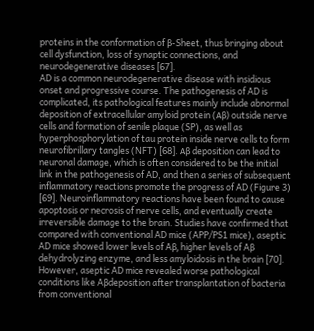proteins in the conformation of β-Sheet, thus bringing about cell dysfunction, loss of synaptic connections, and neurodegenerative diseases [67].
AD is a common neurodegenerative disease with insidious onset and progressive course. The pathogenesis of AD is complicated, its pathological features mainly include abnormal deposition of extracellular amyloid protein (Aβ) outside nerve cells and formation of senile plaque (SP), as well as hyperphosphorylation of tau protein inside nerve cells to form neurofibrillary tangles (NFT) [68]. Aβ deposition can lead to neuronal damage, which is often considered to be the initial link in the pathogenesis of AD, and then a series of subsequent inflammatory reactions promote the progress of AD (Figure 3) [69]. Neuroinflammatory reactions have been found to cause apoptosis or necrosis of nerve cells, and eventually create irreversible damage to the brain. Studies have confirmed that compared with conventional AD mice (APP/PS1 mice), aseptic AD mice showed lower levels of Aβ, higher levels of Aβ dehydrolyzing enzyme, and less amyloidosis in the brain [70]. However, aseptic AD mice revealed worse pathological conditions like Aβdeposition after transplantation of bacteria from conventional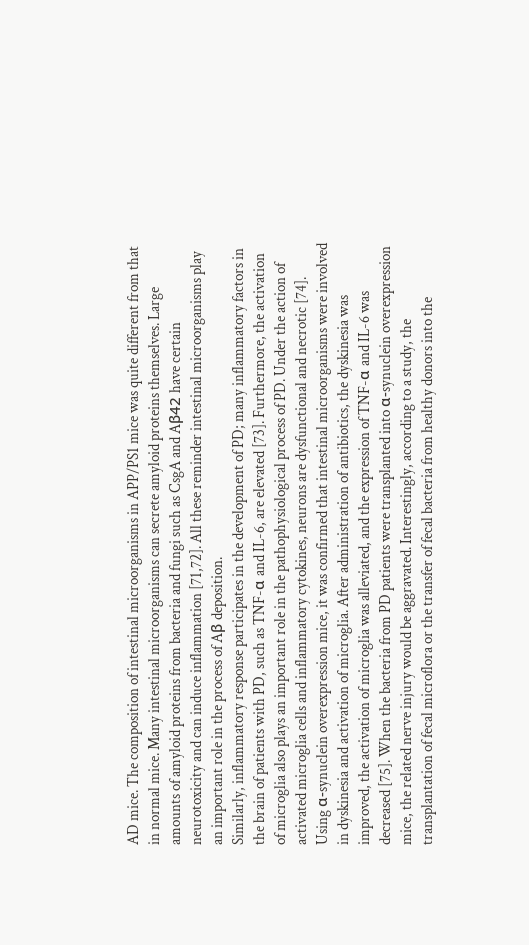AD mice. The composition of intestinal microorganisms in APP/PS1 mice was quite different from that in normal mice. Many intestinal microorganisms can secrete amyloid proteins themselves. Large amounts of amyloid proteins from bacteria and fungi such as CsgA and Aβ42 have certain neurotoxicity and can induce inflammation [71,72]. All these reminder intestinal microorganisms play an important role in the process of Aβ deposition.
Similarly, inflammatory response participates in the development of PD; many inflammatory factors in the brain of patients with PD, such as TNF-α and IL-6, are elevated [73]. Furthermore, the activation of microglia also plays an important role in the pathophysiological process of PD. Under the action of activated microglia cells and inflammatory cytokines, neurons are dysfunctional and necrotic [74]. Using α-synuclein overexpression mice, it was confirmed that intestinal microorganisms were involved in dyskinesia and activation of microglia. After administration of antibiotics, the dyskinesia was improved, the activation of microglia was alleviated, and the expression of TNF-α and IL-6 was decreased [75]. When the bacteria from PD patients were transplanted into α-synuclein overexpression mice, the related nerve injury would be aggravated. Interestingly, according to a study, the transplantation of fecal microflora or the transfer of fecal bacteria from healthy donors into the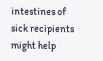intestines of sick recipients might help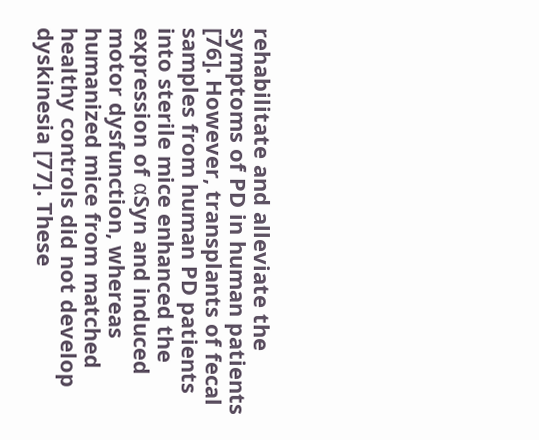rehabilitate and alleviate the symptoms of PD in human patients [76]. However, transplants of fecal samples from human PD patients into sterile mice enhanced the expression of αSyn and induced motor dysfunction, whereas humanized mice from matched healthy controls did not develop dyskinesia [77]. These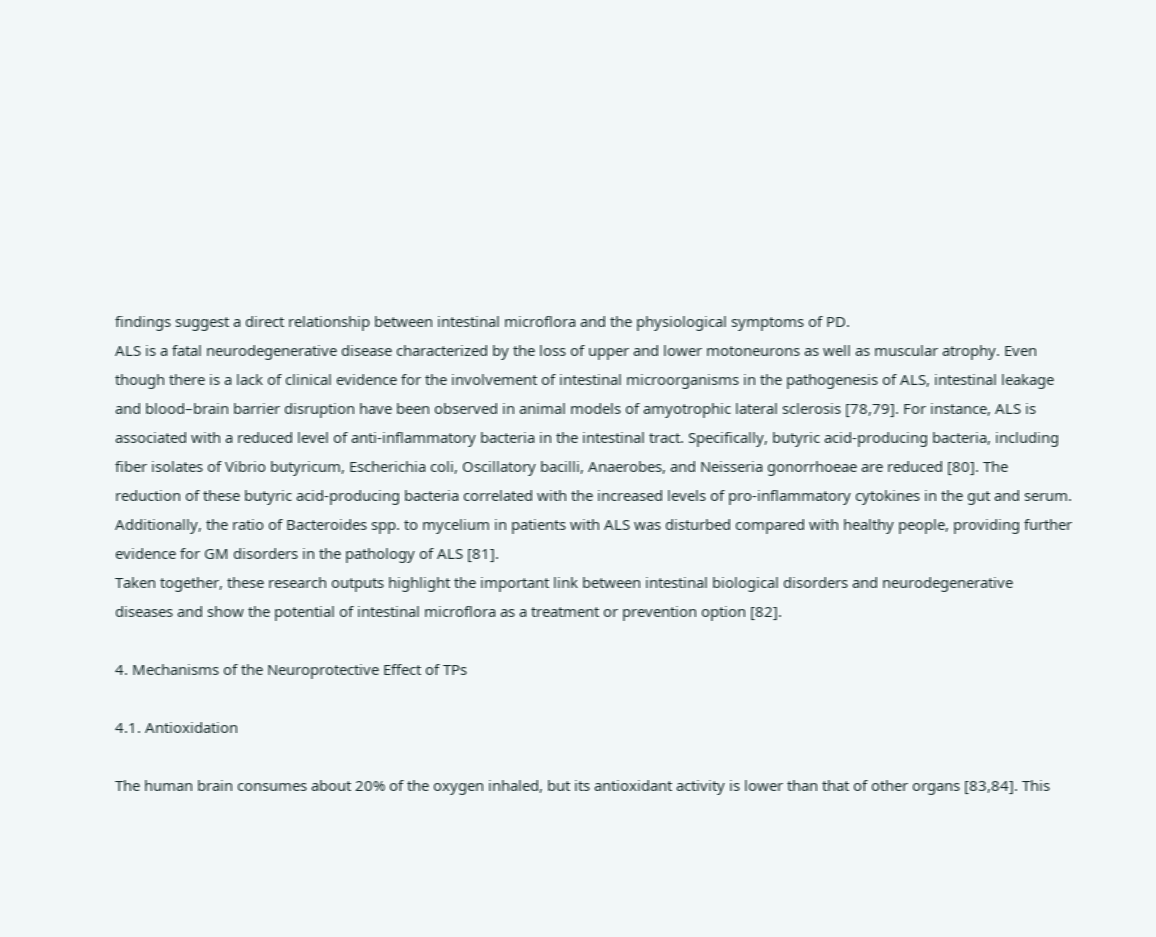findings suggest a direct relationship between intestinal microflora and the physiological symptoms of PD.
ALS is a fatal neurodegenerative disease characterized by the loss of upper and lower motoneurons as well as muscular atrophy. Even though there is a lack of clinical evidence for the involvement of intestinal microorganisms in the pathogenesis of ALS, intestinal leakage and blood–brain barrier disruption have been observed in animal models of amyotrophic lateral sclerosis [78,79]. For instance, ALS is associated with a reduced level of anti-inflammatory bacteria in the intestinal tract. Specifically, butyric acid-producing bacteria, including fiber isolates of Vibrio butyricum, Escherichia coli, Oscillatory bacilli, Anaerobes, and Neisseria gonorrhoeae are reduced [80]. The reduction of these butyric acid-producing bacteria correlated with the increased levels of pro-inflammatory cytokines in the gut and serum. Additionally, the ratio of Bacteroides spp. to mycelium in patients with ALS was disturbed compared with healthy people, providing further evidence for GM disorders in the pathology of ALS [81].
Taken together, these research outputs highlight the important link between intestinal biological disorders and neurodegenerative diseases and show the potential of intestinal microflora as a treatment or prevention option [82].

4. Mechanisms of the Neuroprotective Effect of TPs

4.1. Antioxidation

The human brain consumes about 20% of the oxygen inhaled, but its antioxidant activity is lower than that of other organs [83,84]. This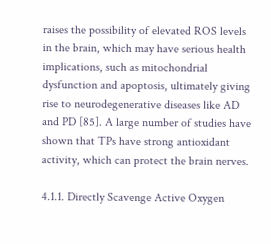raises the possibility of elevated ROS levels in the brain, which may have serious health implications, such as mitochondrial dysfunction and apoptosis, ultimately giving rise to neurodegenerative diseases like AD and PD [85]. A large number of studies have shown that TPs have strong antioxidant activity, which can protect the brain nerves.

4.1.1. Directly Scavenge Active Oxygen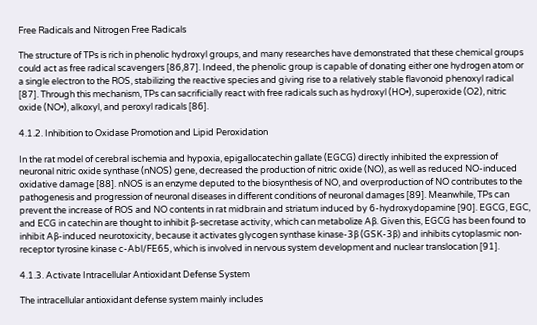Free Radicals and Nitrogen Free Radicals

The structure of TPs is rich in phenolic hydroxyl groups, and many researches have demonstrated that these chemical groups could act as free radical scavengers [86,87]. Indeed, the phenolic group is capable of donating either one hydrogen atom or a single electron to the ROS, stabilizing the reactive species and giving rise to a relatively stable flavonoid phenoxyl radical [87]. Through this mechanism, TPs can sacrificially react with free radicals such as hydroxyl (HO•), superoxide (O2), nitric oxide (NO•), alkoxyl, and peroxyl radicals [86].

4.1.2. Inhibition to Oxidase Promotion and Lipid Peroxidation

In the rat model of cerebral ischemia and hypoxia, epigallocatechin gallate (EGCG) directly inhibited the expression of neuronal nitric oxide synthase (nNOS) gene, decreased the production of nitric oxide (NO), as well as reduced NO-induced oxidative damage [88]. nNOS is an enzyme deputed to the biosynthesis of NO, and overproduction of NO contributes to the pathogenesis and progression of neuronal diseases in different conditions of neuronal damages [89]. Meanwhile, TPs can prevent the increase of ROS and NO contents in rat midbrain and striatum induced by 6-hydroxydopamine [90]. EGCG, EGC, and ECG in catechin are thought to inhibit β-secretase activity, which can metabolize Aβ. Given this, EGCG has been found to inhibit Aβ-induced neurotoxicity, because it activates glycogen synthase kinase-3β (GSK-3β) and inhibits cytoplasmic non-receptor tyrosine kinase c-Abl/FE65, which is involved in nervous system development and nuclear translocation [91].

4.1.3. Activate Intracellular Antioxidant Defense System

The intracellular antioxidant defense system mainly includes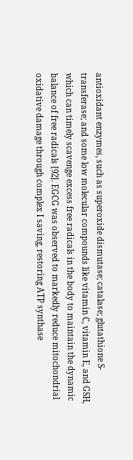antioxidant enzymes, such as superoxide dismutase; catalase; glutathione S-transferase; and some low molecular compounds like vitamin C, vitamin E, and GSH, which can timely scavenge excess free radicals in the body to maintain the dynamic balance of free radicals [92]. EGCG was observed to markedly reduce mitochondrial oxidative damage through complex I saving, restoring ATP synthase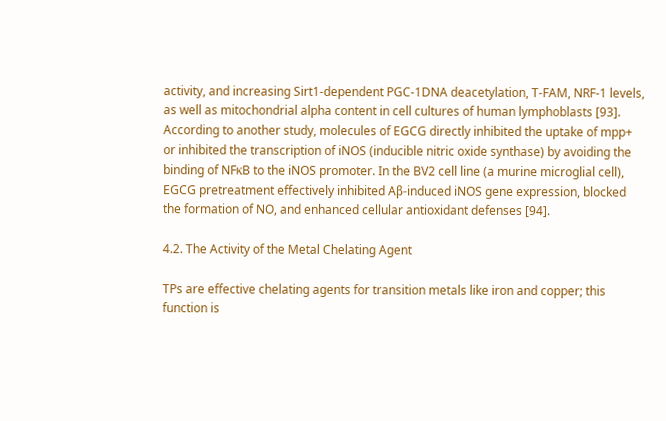activity, and increasing Sirt1-dependent PGC-1DNA deacetylation, T-FAM, NRF-1 levels, as well as mitochondrial alpha content in cell cultures of human lymphoblasts [93]. According to another study, molecules of EGCG directly inhibited the uptake of mpp+ or inhibited the transcription of iNOS (inducible nitric oxide synthase) by avoiding the binding of NFκB to the iNOS promoter. In the BV2 cell line (a murine microglial cell), EGCG pretreatment effectively inhibited Aβ-induced iNOS gene expression, blocked the formation of NO, and enhanced cellular antioxidant defenses [94].

4.2. The Activity of the Metal Chelating Agent

TPs are effective chelating agents for transition metals like iron and copper; this function is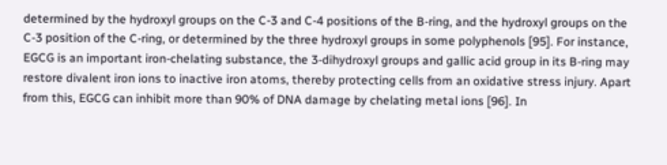determined by the hydroxyl groups on the C-3 and C-4 positions of the B-ring, and the hydroxyl groups on the C-3 position of the C-ring, or determined by the three hydroxyl groups in some polyphenols [95]. For instance, EGCG is an important iron-chelating substance, the 3-dihydroxyl groups and gallic acid group in its B-ring may restore divalent iron ions to inactive iron atoms, thereby protecting cells from an oxidative stress injury. Apart from this, EGCG can inhibit more than 90% of DNA damage by chelating metal ions [96]. In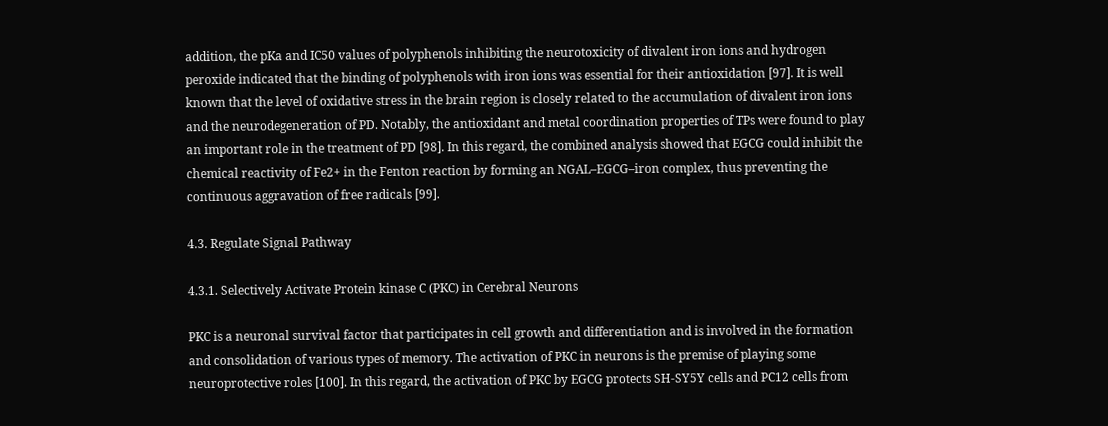addition, the pKa and IC50 values of polyphenols inhibiting the neurotoxicity of divalent iron ions and hydrogen peroxide indicated that the binding of polyphenols with iron ions was essential for their antioxidation [97]. It is well known that the level of oxidative stress in the brain region is closely related to the accumulation of divalent iron ions and the neurodegeneration of PD. Notably, the antioxidant and metal coordination properties of TPs were found to play an important role in the treatment of PD [98]. In this regard, the combined analysis showed that EGCG could inhibit the chemical reactivity of Fe2+ in the Fenton reaction by forming an NGAL–EGCG–iron complex, thus preventing the continuous aggravation of free radicals [99].

4.3. Regulate Signal Pathway

4.3.1. Selectively Activate Protein kinase C (PKC) in Cerebral Neurons

PKC is a neuronal survival factor that participates in cell growth and differentiation and is involved in the formation and consolidation of various types of memory. The activation of PKC in neurons is the premise of playing some neuroprotective roles [100]. In this regard, the activation of PKC by EGCG protects SH-SY5Y cells and PC12 cells from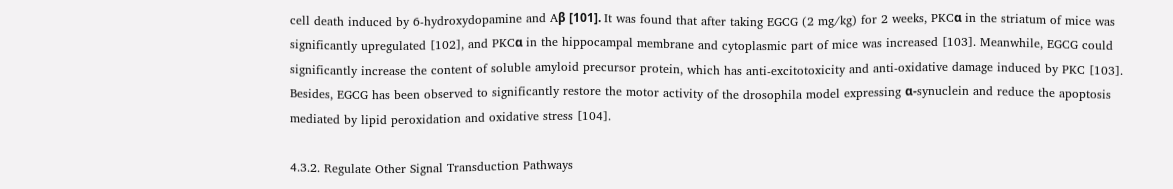cell death induced by 6-hydroxydopamine and Aβ [101]. It was found that after taking EGCG (2 mg/kg) for 2 weeks, PKCα in the striatum of mice was significantly upregulated [102], and PKCα in the hippocampal membrane and cytoplasmic part of mice was increased [103]. Meanwhile, EGCG could significantly increase the content of soluble amyloid precursor protein, which has anti-excitotoxicity and anti-oxidative damage induced by PKC [103]. Besides, EGCG has been observed to significantly restore the motor activity of the drosophila model expressing α-synuclein and reduce the apoptosis mediated by lipid peroxidation and oxidative stress [104].

4.3.2. Regulate Other Signal Transduction Pathways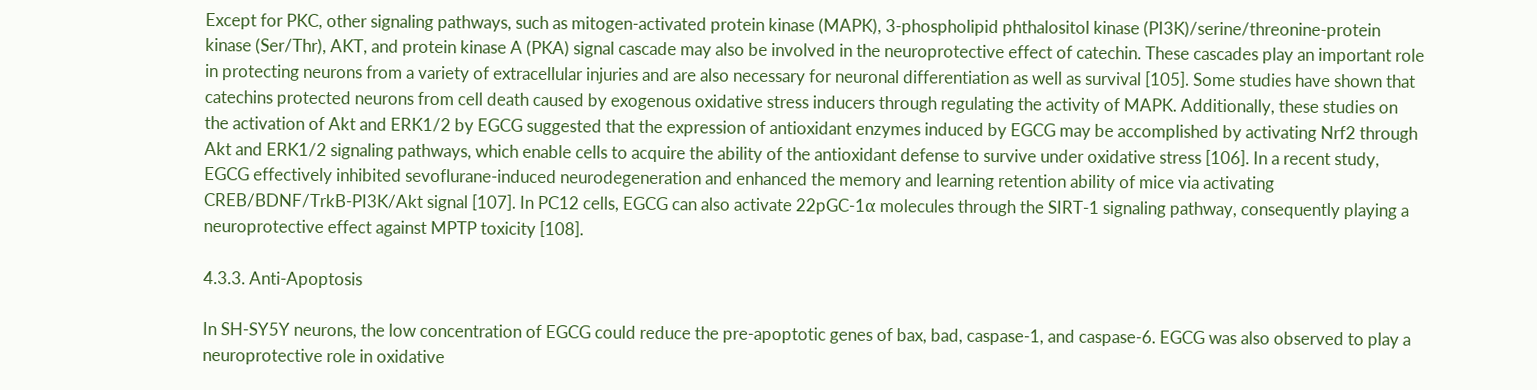Except for PKC, other signaling pathways, such as mitogen-activated protein kinase (MAPK), 3-phospholipid phthalositol kinase (PI3K)/serine/threonine-protein kinase (Ser/Thr), AKT, and protein kinase A (PKA) signal cascade may also be involved in the neuroprotective effect of catechin. These cascades play an important role in protecting neurons from a variety of extracellular injuries and are also necessary for neuronal differentiation as well as survival [105]. Some studies have shown that catechins protected neurons from cell death caused by exogenous oxidative stress inducers through regulating the activity of MAPK. Additionally, these studies on the activation of Akt and ERK1/2 by EGCG suggested that the expression of antioxidant enzymes induced by EGCG may be accomplished by activating Nrf2 through Akt and ERK1/2 signaling pathways, which enable cells to acquire the ability of the antioxidant defense to survive under oxidative stress [106]. In a recent study, EGCG effectively inhibited sevoflurane-induced neurodegeneration and enhanced the memory and learning retention ability of mice via activating CREB/BDNF/TrkB-PI3K/Akt signal [107]. In PC12 cells, EGCG can also activate 22pGC-1α molecules through the SIRT-1 signaling pathway, consequently playing a neuroprotective effect against MPTP toxicity [108].

4.3.3. Anti-Apoptosis

In SH-SY5Y neurons, the low concentration of EGCG could reduce the pre-apoptotic genes of bax, bad, caspase-1, and caspase-6. EGCG was also observed to play a neuroprotective role in oxidative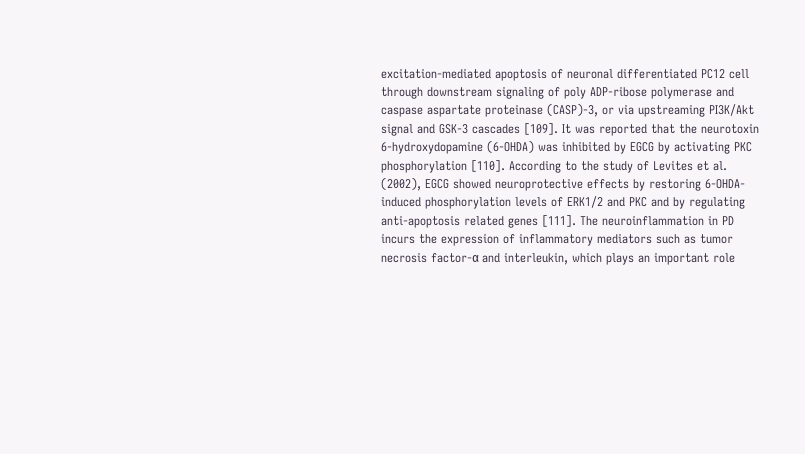excitation-mediated apoptosis of neuronal differentiated PC12 cell through downstream signaling of poly ADP-ribose polymerase and caspase aspartate proteinase (CASP)-3, or via upstreaming PI3K/Akt signal and GSK-3 cascades [109]. It was reported that the neurotoxin 6-hydroxydopamine (6-OHDA) was inhibited by EGCG by activating PKC phosphorylation [110]. According to the study of Levites et al. (2002), EGCG showed neuroprotective effects by restoring 6-OHDA-induced phosphorylation levels of ERK1/2 and PKC and by regulating anti-apoptosis related genes [111]. The neuroinflammation in PD incurs the expression of inflammatory mediators such as tumor necrosis factor-α and interleukin, which plays an important role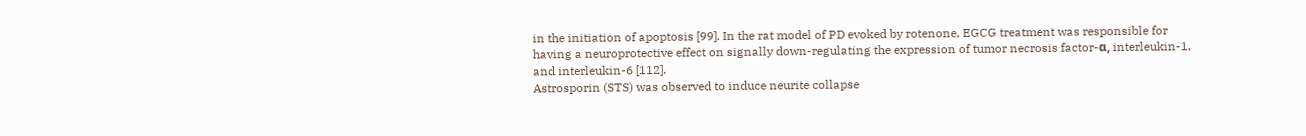in the initiation of apoptosis [99]. In the rat model of PD evoked by rotenone, EGCG treatment was responsible for having a neuroprotective effect on signally down-regulating the expression of tumor necrosis factor-α, interleukin-1, and interleukin-6 [112].
Astrosporin (STS) was observed to induce neurite collapse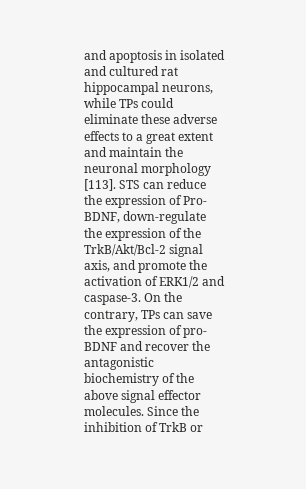and apoptosis in isolated and cultured rat hippocampal neurons, while TPs could eliminate these adverse effects to a great extent and maintain the neuronal morphology [113]. STS can reduce the expression of Pro-BDNF, down-regulate the expression of the TrkB/Akt/Bcl-2 signal axis, and promote the activation of ERK1/2 and caspase-3. On the contrary, TPs can save the expression of pro-BDNF and recover the antagonistic biochemistry of the above signal effector molecules. Since the inhibition of TrkB or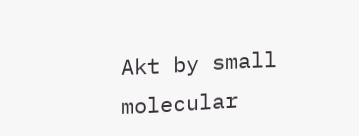Akt by small molecular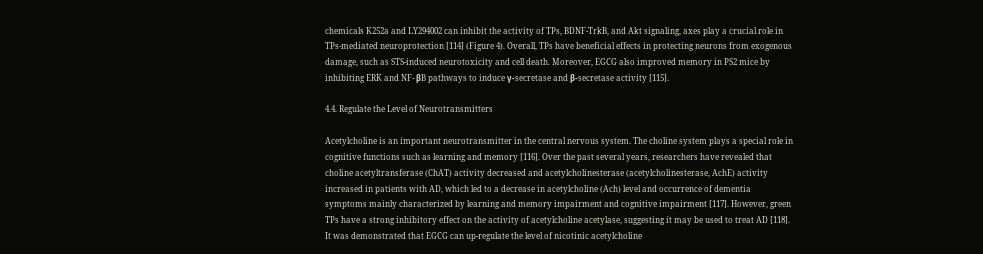chemicals K252a and LY294002 can inhibit the activity of TPs, BDNF-TrkB, and Akt signaling, axes play a crucial role in TPs-mediated neuroprotection [114] (Figure 4). Overall, TPs have beneficial effects in protecting neurons from exogenous damage, such as STS-induced neurotoxicity and cell death. Moreover, EGCG also improved memory in PS2 mice by inhibiting ERK and NF- βB pathways to induce γ-secretase and β-secretase activity [115].

4.4. Regulate the Level of Neurotransmitters

Acetylcholine is an important neurotransmitter in the central nervous system. The choline system plays a special role in cognitive functions such as learning and memory [116]. Over the past several years, researchers have revealed that choline acetyltransferase (ChAT) activity decreased and acetylcholinesterase (acetylcholinesterase, AchE) activity increased in patients with AD, which led to a decrease in acetylcholine (Ach) level and occurrence of dementia symptoms mainly characterized by learning and memory impairment and cognitive impairment [117]. However, green TPs have a strong inhibitory effect on the activity of acetylcholine acetylase, suggesting it may be used to treat AD [118]. It was demonstrated that EGCG can up-regulate the level of nicotinic acetylcholine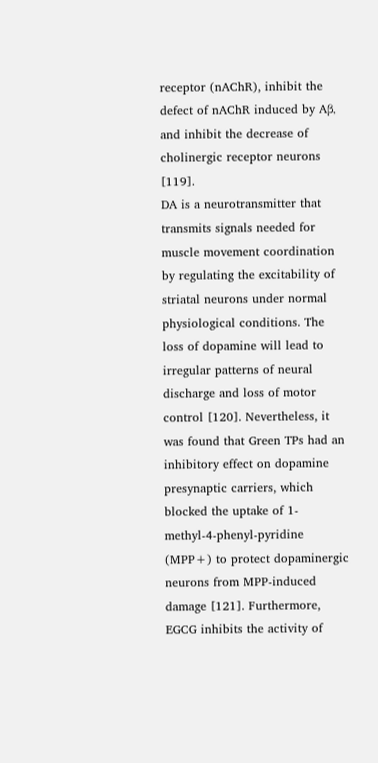receptor (nAChR), inhibit the defect of nAChR induced by Aβ, and inhibit the decrease of cholinergic receptor neurons [119].
DA is a neurotransmitter that transmits signals needed for muscle movement coordination by regulating the excitability of striatal neurons under normal physiological conditions. The loss of dopamine will lead to irregular patterns of neural discharge and loss of motor control [120]. Nevertheless, it was found that Green TPs had an inhibitory effect on dopamine presynaptic carriers, which blocked the uptake of 1-methyl-4-phenyl-pyridine (MPP+) to protect dopaminergic neurons from MPP-induced damage [121]. Furthermore, EGCG inhibits the activity of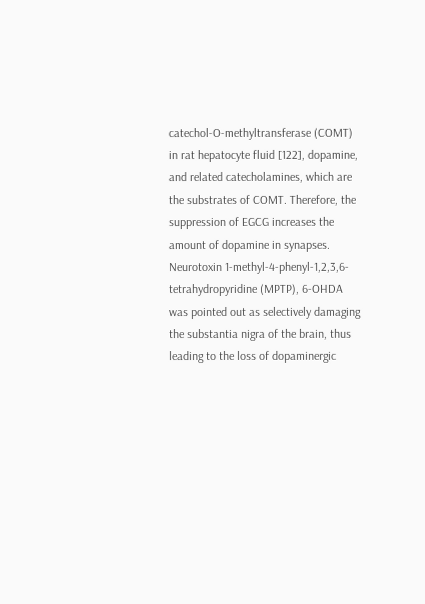catechol-O-methyltransferase (COMT) in rat hepatocyte fluid [122], dopamine, and related catecholamines, which are the substrates of COMT. Therefore, the suppression of EGCG increases the amount of dopamine in synapses. Neurotoxin 1-methyl-4-phenyl-1,2,3,6-tetrahydropyridine (MPTP), 6-OHDA was pointed out as selectively damaging the substantia nigra of the brain, thus leading to the loss of dopaminergic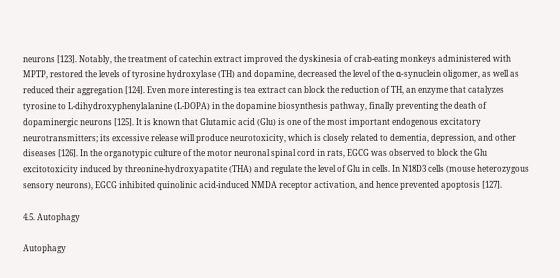neurons [123]. Notably, the treatment of catechin extract improved the dyskinesia of crab-eating monkeys administered with MPTP, restored the levels of tyrosine hydroxylase (TH) and dopamine, decreased the level of the α-synuclein oligomer, as well as reduced their aggregation [124]. Even more interesting is tea extract can block the reduction of TH, an enzyme that catalyzes tyrosine to L-dihydroxyphenylalanine (L-DOPA) in the dopamine biosynthesis pathway, finally preventing the death of dopaminergic neurons [125]. It is known that Glutamic acid (Glu) is one of the most important endogenous excitatory neurotransmitters; its excessive release will produce neurotoxicity, which is closely related to dementia, depression, and other diseases [126]. In the organotypic culture of the motor neuronal spinal cord in rats, EGCG was observed to block the Glu excitotoxicity induced by threonine-hydroxyapatite (THA) and regulate the level of Glu in cells. In N18D3 cells (mouse heterozygous sensory neurons), EGCG inhibited quinolinic acid-induced NMDA receptor activation, and hence prevented apoptosis [127].

4.5. Autophagy

Autophagy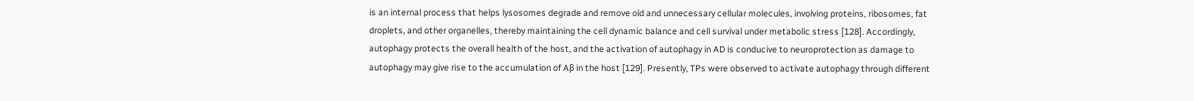is an internal process that helps lysosomes degrade and remove old and unnecessary cellular molecules, involving proteins, ribosomes, fat droplets, and other organelles, thereby maintaining the cell dynamic balance and cell survival under metabolic stress [128]. Accordingly, autophagy protects the overall health of the host, and the activation of autophagy in AD is conducive to neuroprotection as damage to autophagy may give rise to the accumulation of Aβ in the host [129]. Presently, TPs were observed to activate autophagy through different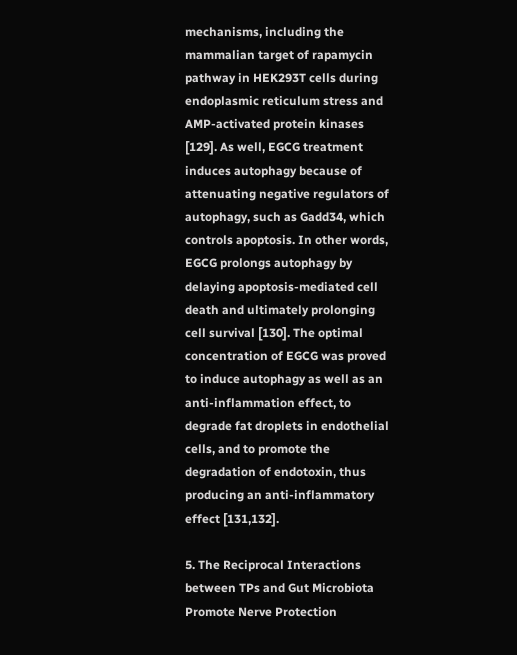mechanisms, including the mammalian target of rapamycin pathway in HEK293T cells during endoplasmic reticulum stress and AMP-activated protein kinases [129]. As well, EGCG treatment induces autophagy because of attenuating negative regulators of autophagy, such as Gadd34, which controls apoptosis. In other words, EGCG prolongs autophagy by delaying apoptosis-mediated cell death and ultimately prolonging cell survival [130]. The optimal concentration of EGCG was proved to induce autophagy as well as an anti-inflammation effect, to degrade fat droplets in endothelial cells, and to promote the degradation of endotoxin, thus producing an anti-inflammatory effect [131,132].

5. The Reciprocal Interactions between TPs and Gut Microbiota Promote Nerve Protection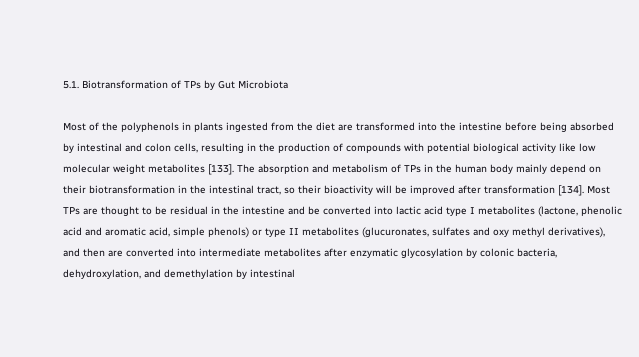5.1. Biotransformation of TPs by Gut Microbiota

Most of the polyphenols in plants ingested from the diet are transformed into the intestine before being absorbed by intestinal and colon cells, resulting in the production of compounds with potential biological activity like low molecular weight metabolites [133]. The absorption and metabolism of TPs in the human body mainly depend on their biotransformation in the intestinal tract, so their bioactivity will be improved after transformation [134]. Most TPs are thought to be residual in the intestine and be converted into lactic acid type I metabolites (lactone, phenolic acid and aromatic acid, simple phenols) or type II metabolites (glucuronates, sulfates and oxy methyl derivatives), and then are converted into intermediate metabolites after enzymatic glycosylation by colonic bacteria, dehydroxylation, and demethylation by intestinal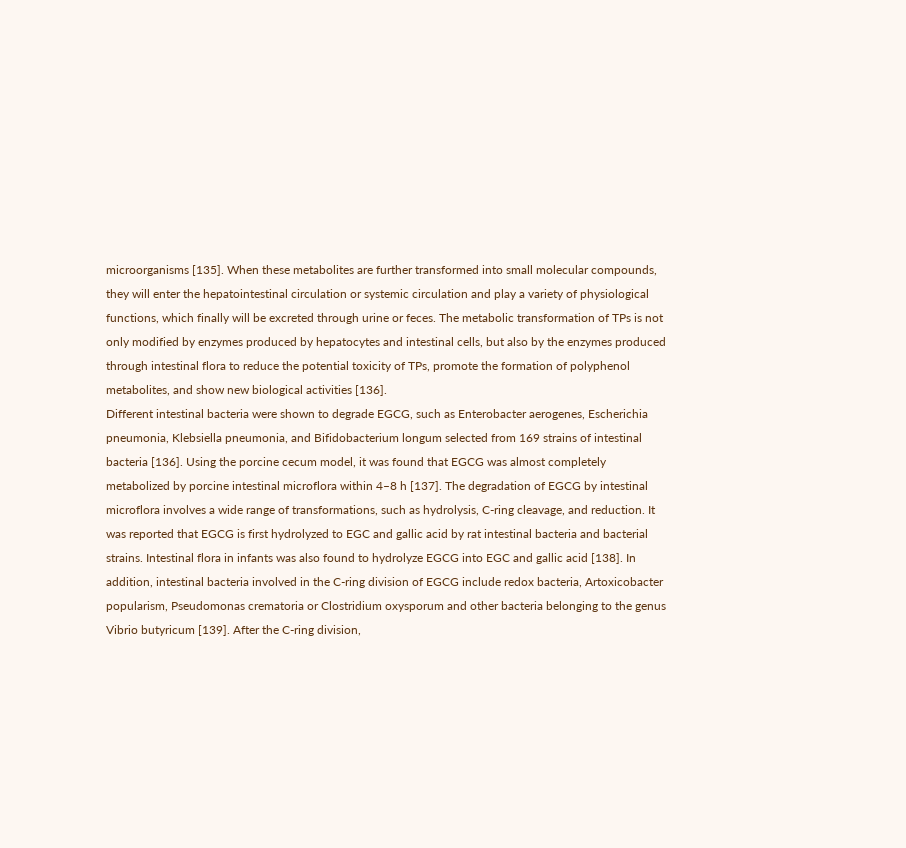microorganisms [135]. When these metabolites are further transformed into small molecular compounds, they will enter the hepatointestinal circulation or systemic circulation and play a variety of physiological functions, which finally will be excreted through urine or feces. The metabolic transformation of TPs is not only modified by enzymes produced by hepatocytes and intestinal cells, but also by the enzymes produced through intestinal flora to reduce the potential toxicity of TPs, promote the formation of polyphenol metabolites, and show new biological activities [136].
Different intestinal bacteria were shown to degrade EGCG, such as Enterobacter aerogenes, Escherichia pneumonia, Klebsiella pneumonia, and Bifidobacterium longum selected from 169 strains of intestinal bacteria [136]. Using the porcine cecum model, it was found that EGCG was almost completely metabolized by porcine intestinal microflora within 4–8 h [137]. The degradation of EGCG by intestinal microflora involves a wide range of transformations, such as hydrolysis, C-ring cleavage, and reduction. It was reported that EGCG is first hydrolyzed to EGC and gallic acid by rat intestinal bacteria and bacterial strains. Intestinal flora in infants was also found to hydrolyze EGCG into EGC and gallic acid [138]. In addition, intestinal bacteria involved in the C-ring division of EGCG include redox bacteria, Artoxicobacter popularism, Pseudomonas crematoria or Clostridium oxysporum and other bacteria belonging to the genus Vibrio butyricum [139]. After the C-ring division,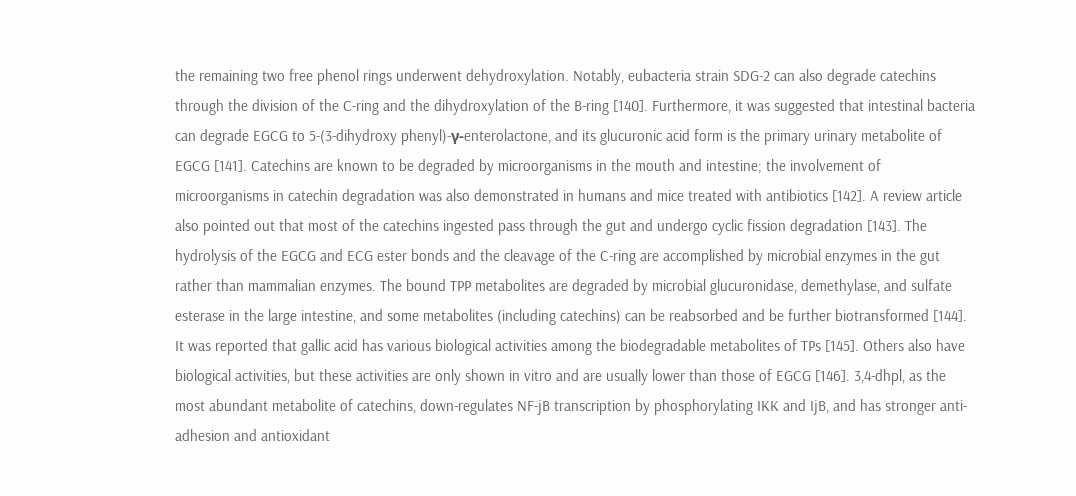the remaining two free phenol rings underwent dehydroxylation. Notably, eubacteria strain SDG-2 can also degrade catechins through the division of the C-ring and the dihydroxylation of the B-ring [140]. Furthermore, it was suggested that intestinal bacteria can degrade EGCG to 5-(3-dihydroxy phenyl)-γ-enterolactone, and its glucuronic acid form is the primary urinary metabolite of EGCG [141]. Catechins are known to be degraded by microorganisms in the mouth and intestine; the involvement of microorganisms in catechin degradation was also demonstrated in humans and mice treated with antibiotics [142]. A review article also pointed out that most of the catechins ingested pass through the gut and undergo cyclic fission degradation [143]. The hydrolysis of the EGCG and ECG ester bonds and the cleavage of the C-ring are accomplished by microbial enzymes in the gut rather than mammalian enzymes. The bound TPP metabolites are degraded by microbial glucuronidase, demethylase, and sulfate esterase in the large intestine, and some metabolites (including catechins) can be reabsorbed and be further biotransformed [144]. It was reported that gallic acid has various biological activities among the biodegradable metabolites of TPs [145]. Others also have biological activities, but these activities are only shown in vitro and are usually lower than those of EGCG [146]. 3,4-dhpl, as the most abundant metabolite of catechins, down-regulates NF-jB transcription by phosphorylating IKK and IjB, and has stronger anti-adhesion and antioxidant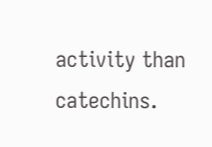activity than catechins.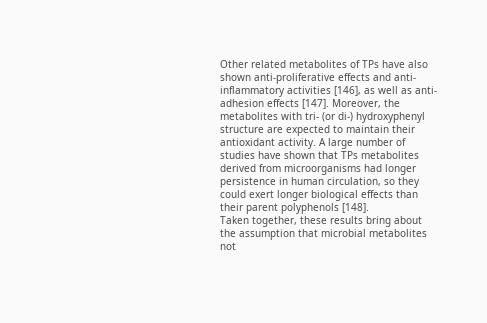Other related metabolites of TPs have also shown anti-proliferative effects and anti-inflammatory activities [146], as well as anti-adhesion effects [147]. Moreover, the metabolites with tri- (or di-) hydroxyphenyl structure are expected to maintain their antioxidant activity. A large number of studies have shown that TPs metabolites derived from microorganisms had longer persistence in human circulation, so they could exert longer biological effects than their parent polyphenols [148].
Taken together, these results bring about the assumption that microbial metabolites not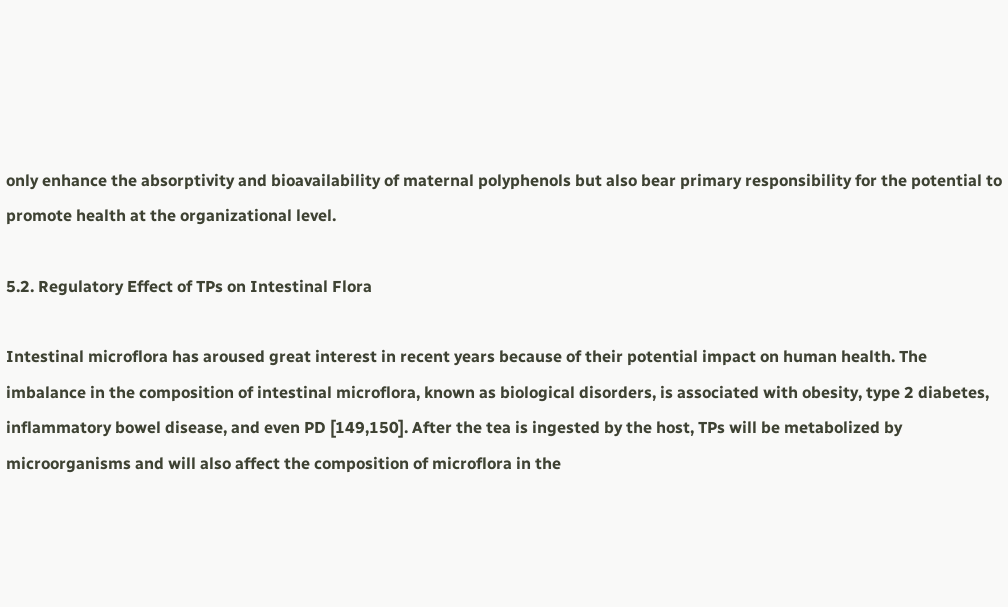only enhance the absorptivity and bioavailability of maternal polyphenols but also bear primary responsibility for the potential to promote health at the organizational level.

5.2. Regulatory Effect of TPs on Intestinal Flora

Intestinal microflora has aroused great interest in recent years because of their potential impact on human health. The imbalance in the composition of intestinal microflora, known as biological disorders, is associated with obesity, type 2 diabetes, inflammatory bowel disease, and even PD [149,150]. After the tea is ingested by the host, TPs will be metabolized by microorganisms and will also affect the composition of microflora in the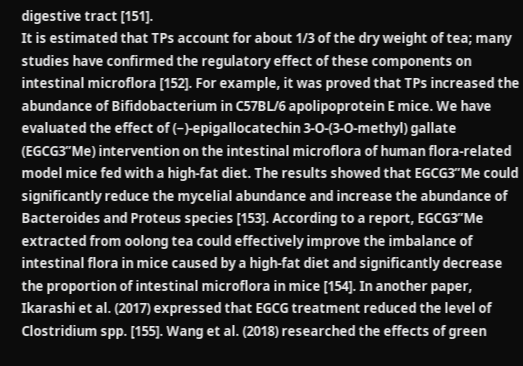digestive tract [151].
It is estimated that TPs account for about 1/3 of the dry weight of tea; many studies have confirmed the regulatory effect of these components on intestinal microflora [152]. For example, it was proved that TPs increased the abundance of Bifidobacterium in C57BL/6 apolipoprotein E mice. We have evaluated the effect of (−)-epigallocatechin 3-O-(3-O-methyl) gallate (EGCG3”Me) intervention on the intestinal microflora of human flora-related model mice fed with a high-fat diet. The results showed that EGCG3”Me could significantly reduce the mycelial abundance and increase the abundance of Bacteroides and Proteus species [153]. According to a report, EGCG3”Me extracted from oolong tea could effectively improve the imbalance of intestinal flora in mice caused by a high-fat diet and significantly decrease the proportion of intestinal microflora in mice [154]. In another paper, Ikarashi et al. (2017) expressed that EGCG treatment reduced the level of Clostridium spp. [155]. Wang et al. (2018) researched the effects of green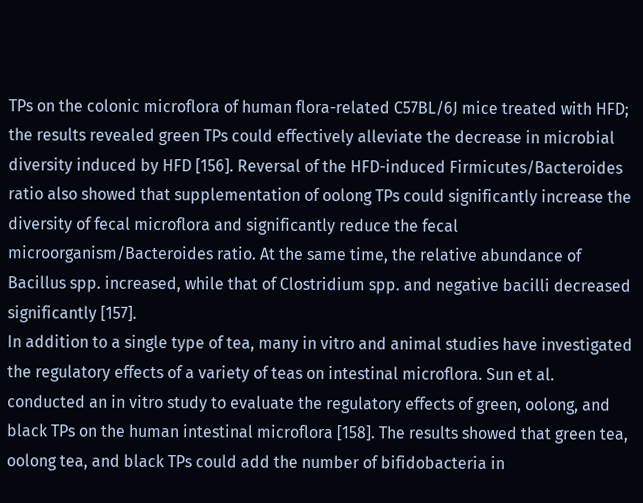TPs on the colonic microflora of human flora-related C57BL/6J mice treated with HFD; the results revealed green TPs could effectively alleviate the decrease in microbial diversity induced by HFD [156]. Reversal of the HFD-induced Firmicutes/Bacteroides ratio also showed that supplementation of oolong TPs could significantly increase the diversity of fecal microflora and significantly reduce the fecal microorganism/Bacteroides ratio. At the same time, the relative abundance of Bacillus spp. increased, while that of Clostridium spp. and negative bacilli decreased significantly [157].
In addition to a single type of tea, many in vitro and animal studies have investigated the regulatory effects of a variety of teas on intestinal microflora. Sun et al. conducted an in vitro study to evaluate the regulatory effects of green, oolong, and black TPs on the human intestinal microflora [158]. The results showed that green tea, oolong tea, and black TPs could add the number of bifidobacteria in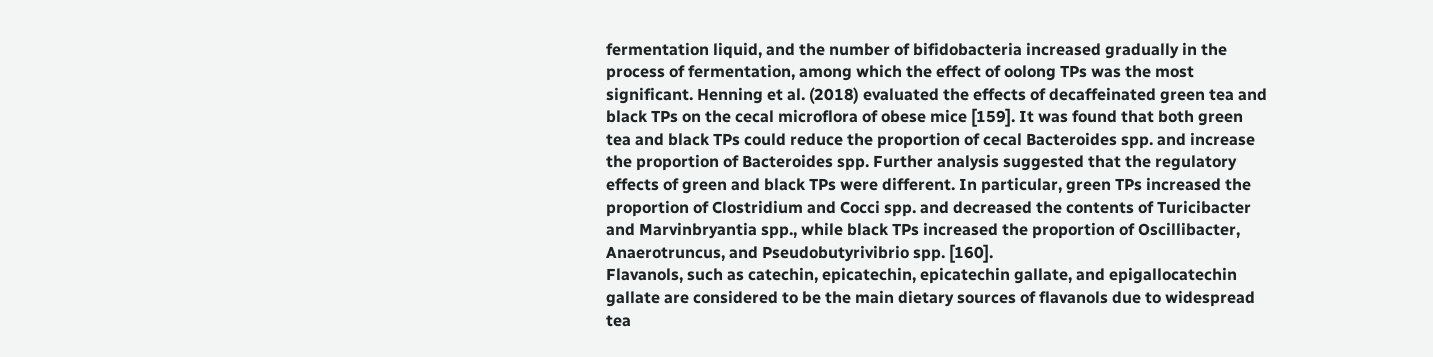fermentation liquid, and the number of bifidobacteria increased gradually in the process of fermentation, among which the effect of oolong TPs was the most significant. Henning et al. (2018) evaluated the effects of decaffeinated green tea and black TPs on the cecal microflora of obese mice [159]. It was found that both green tea and black TPs could reduce the proportion of cecal Bacteroides spp. and increase the proportion of Bacteroides spp. Further analysis suggested that the regulatory effects of green and black TPs were different. In particular, green TPs increased the proportion of Clostridium and Cocci spp. and decreased the contents of Turicibacter and Marvinbryantia spp., while black TPs increased the proportion of Oscillibacter, Anaerotruncus, and Pseudobutyrivibrio spp. [160].
Flavanols, such as catechin, epicatechin, epicatechin gallate, and epigallocatechin gallate are considered to be the main dietary sources of flavanols due to widespread tea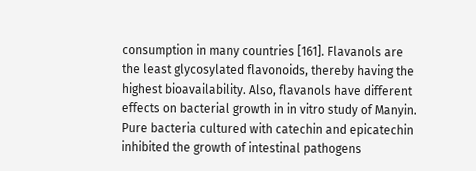consumption in many countries [161]. Flavanols are the least glycosylated flavonoids, thereby having the highest bioavailability. Also, flavanols have different effects on bacterial growth in in vitro study of Manyin. Pure bacteria cultured with catechin and epicatechin inhibited the growth of intestinal pathogens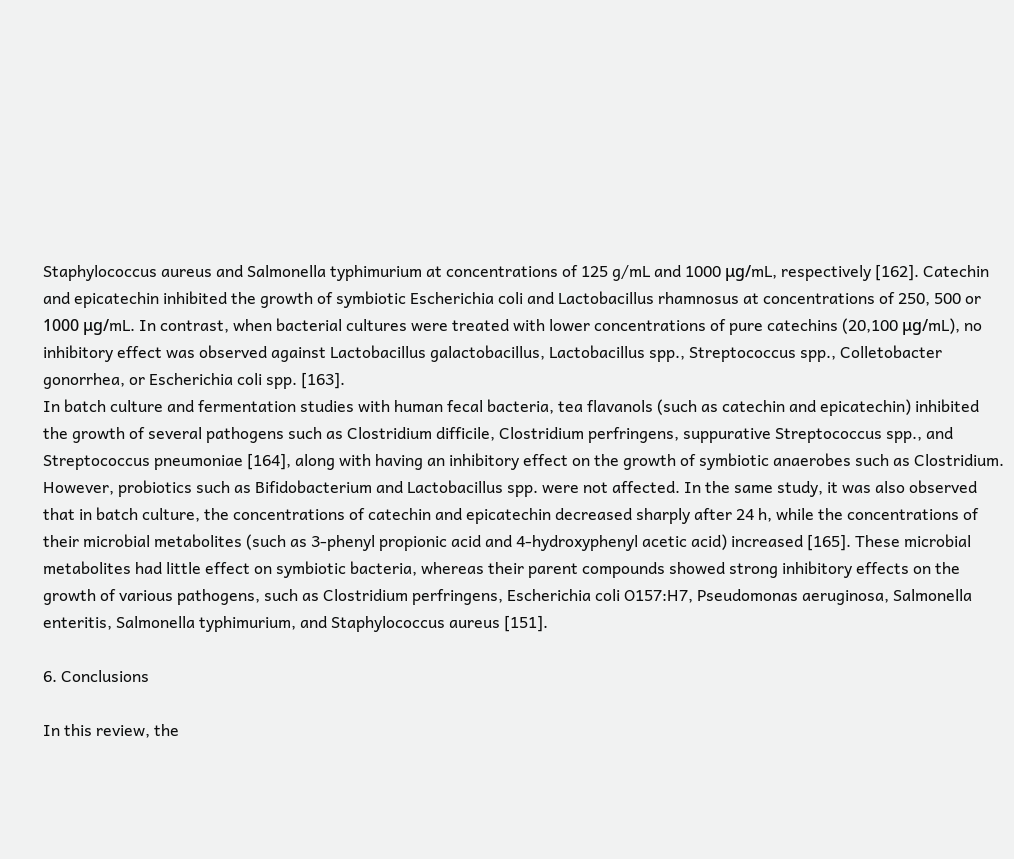Staphylococcus aureus and Salmonella typhimurium at concentrations of 125 g/mL and 1000 μg/mL, respectively [162]. Catechin and epicatechin inhibited the growth of symbiotic Escherichia coli and Lactobacillus rhamnosus at concentrations of 250, 500 or 1000 μg/mL. In contrast, when bacterial cultures were treated with lower concentrations of pure catechins (20,100 μg/mL), no inhibitory effect was observed against Lactobacillus galactobacillus, Lactobacillus spp., Streptococcus spp., Colletobacter gonorrhea, or Escherichia coli spp. [163].
In batch culture and fermentation studies with human fecal bacteria, tea flavanols (such as catechin and epicatechin) inhibited the growth of several pathogens such as Clostridium difficile, Clostridium perfringens, suppurative Streptococcus spp., and Streptococcus pneumoniae [164], along with having an inhibitory effect on the growth of symbiotic anaerobes such as Clostridium. However, probiotics such as Bifidobacterium and Lactobacillus spp. were not affected. In the same study, it was also observed that in batch culture, the concentrations of catechin and epicatechin decreased sharply after 24 h, while the concentrations of their microbial metabolites (such as 3-phenyl propionic acid and 4-hydroxyphenyl acetic acid) increased [165]. These microbial metabolites had little effect on symbiotic bacteria, whereas their parent compounds showed strong inhibitory effects on the growth of various pathogens, such as Clostridium perfringens, Escherichia coli O157:H7, Pseudomonas aeruginosa, Salmonella enteritis, Salmonella typhimurium, and Staphylococcus aureus [151].

6. Conclusions

In this review, the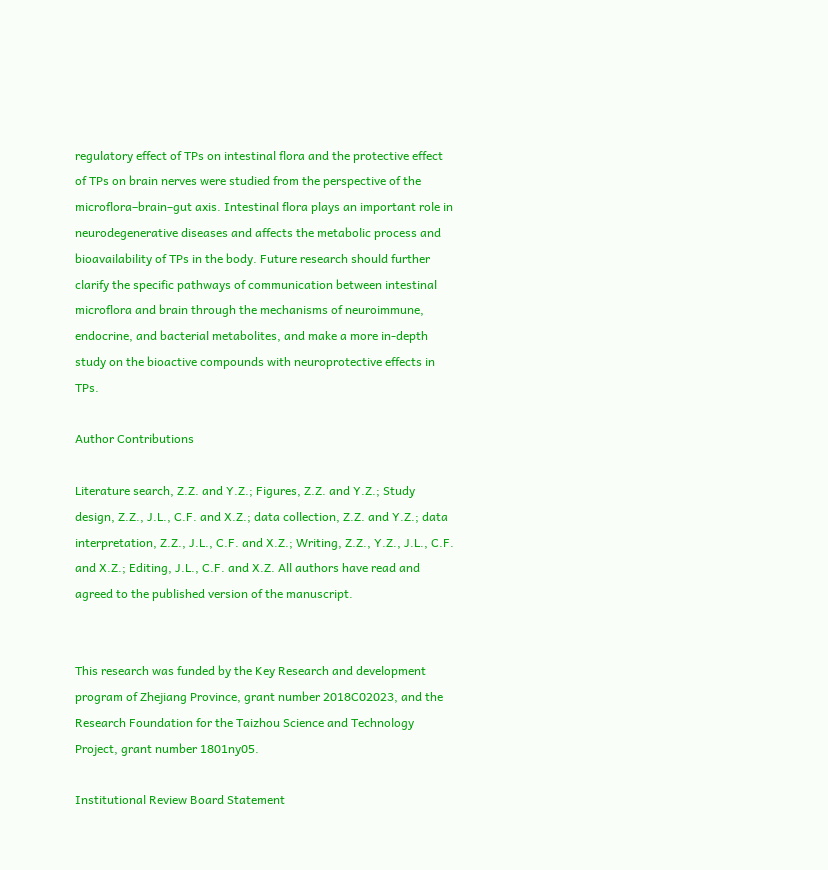regulatory effect of TPs on intestinal flora and the protective effect of TPs on brain nerves were studied from the perspective of the microflora–brain–gut axis. Intestinal flora plays an important role in neurodegenerative diseases and affects the metabolic process and bioavailability of TPs in the body. Future research should further clarify the specific pathways of communication between intestinal microflora and brain through the mechanisms of neuroimmune, endocrine, and bacterial metabolites, and make a more in-depth study on the bioactive compounds with neuroprotective effects in TPs.

Author Contributions

Literature search, Z.Z. and Y.Z.; Figures, Z.Z. and Y.Z.; Study design, Z.Z., J.L., C.F. and X.Z.; data collection, Z.Z. and Y.Z.; data interpretation, Z.Z., J.L., C.F. and X.Z.; Writing, Z.Z., Y.Z., J.L., C.F. and X.Z.; Editing, J.L., C.F. and X.Z. All authors have read and agreed to the published version of the manuscript.


This research was funded by the Key Research and development program of Zhejiang Province, grant number 2018C02023, and the Research Foundation for the Taizhou Science and Technology Project, grant number 1801ny05.

Institutional Review Board Statement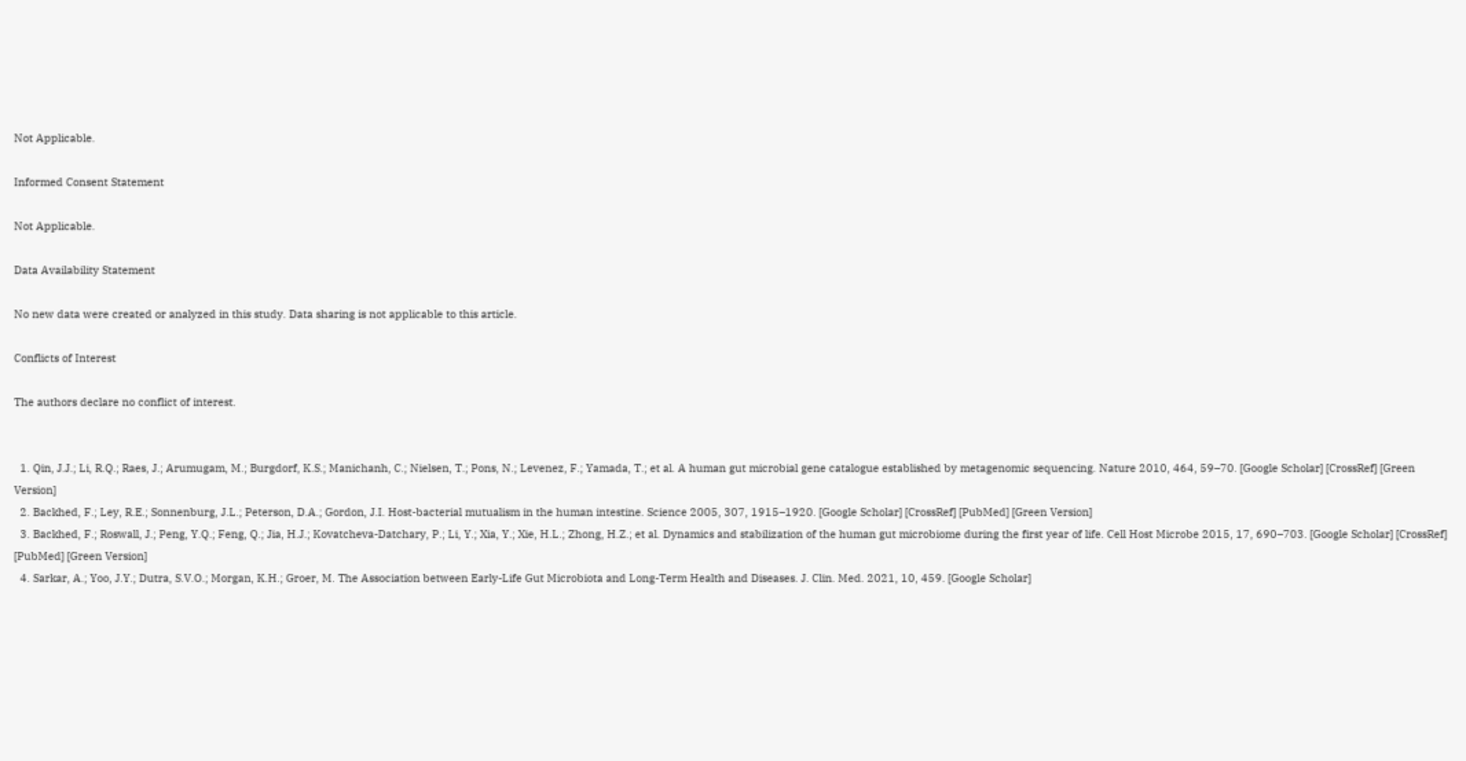Not Applicable.

Informed Consent Statement

Not Applicable.

Data Availability Statement

No new data were created or analyzed in this study. Data sharing is not applicable to this article.

Conflicts of Interest

The authors declare no conflict of interest.


  1. Qin, J.J.; Li, R.Q.; Raes, J.; Arumugam, M.; Burgdorf, K.S.; Manichanh, C.; Nielsen, T.; Pons, N.; Levenez, F.; Yamada, T.; et al. A human gut microbial gene catalogue established by metagenomic sequencing. Nature 2010, 464, 59–70. [Google Scholar] [CrossRef] [Green Version]
  2. Backhed, F.; Ley, R.E.; Sonnenburg, J.L.; Peterson, D.A.; Gordon, J.I. Host-bacterial mutualism in the human intestine. Science 2005, 307, 1915–1920. [Google Scholar] [CrossRef] [PubMed] [Green Version]
  3. Backhed, F.; Roswall, J.; Peng, Y.Q.; Feng, Q.; Jia, H.J.; Kovatcheva-Datchary, P.; Li, Y.; Xia, Y.; Xie, H.L.; Zhong, H.Z.; et al. Dynamics and stabilization of the human gut microbiome during the first year of life. Cell Host Microbe 2015, 17, 690–703. [Google Scholar] [CrossRef] [PubMed] [Green Version]
  4. Sarkar, A.; Yoo, J.Y.; Dutra, S.V.O.; Morgan, K.H.; Groer, M. The Association between Early-Life Gut Microbiota and Long-Term Health and Diseases. J. Clin. Med. 2021, 10, 459. [Google Scholar]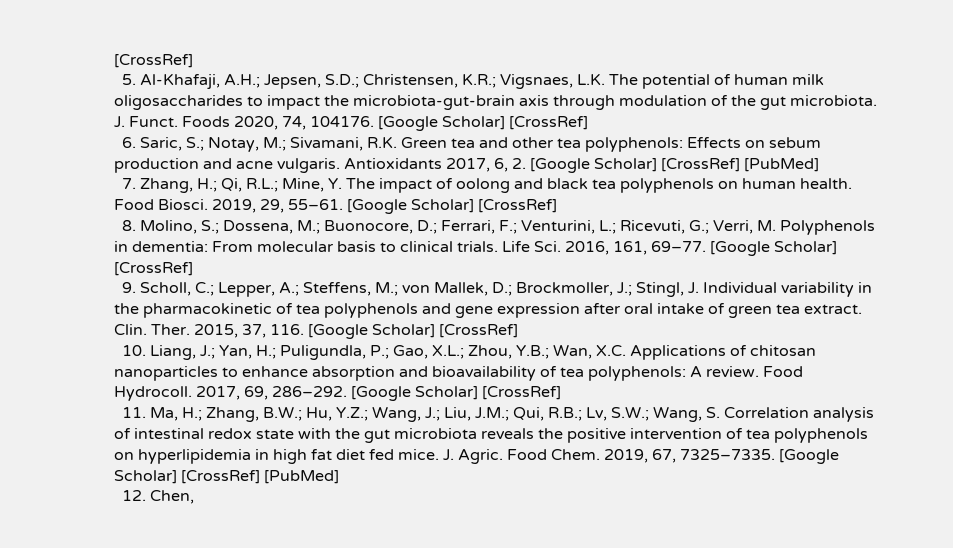[CrossRef]
  5. Al-Khafaji, A.H.; Jepsen, S.D.; Christensen, K.R.; Vigsnaes, L.K. The potential of human milk oligosaccharides to impact the microbiota-gut-brain axis through modulation of the gut microbiota. J. Funct. Foods 2020, 74, 104176. [Google Scholar] [CrossRef]
  6. Saric, S.; Notay, M.; Sivamani, R.K. Green tea and other tea polyphenols: Effects on sebum production and acne vulgaris. Antioxidants 2017, 6, 2. [Google Scholar] [CrossRef] [PubMed]
  7. Zhang, H.; Qi, R.L.; Mine, Y. The impact of oolong and black tea polyphenols on human health. Food Biosci. 2019, 29, 55–61. [Google Scholar] [CrossRef]
  8. Molino, S.; Dossena, M.; Buonocore, D.; Ferrari, F.; Venturini, L.; Ricevuti, G.; Verri, M. Polyphenols in dementia: From molecular basis to clinical trials. Life Sci. 2016, 161, 69–77. [Google Scholar] [CrossRef]
  9. Scholl, C.; Lepper, A.; Steffens, M.; von Mallek, D.; Brockmoller, J.; Stingl, J. Individual variability in the pharmacokinetic of tea polyphenols and gene expression after oral intake of green tea extract. Clin. Ther. 2015, 37, 116. [Google Scholar] [CrossRef]
  10. Liang, J.; Yan, H.; Puligundla, P.; Gao, X.L.; Zhou, Y.B.; Wan, X.C. Applications of chitosan nanoparticles to enhance absorption and bioavailability of tea polyphenols: A review. Food Hydrocoll. 2017, 69, 286–292. [Google Scholar] [CrossRef]
  11. Ma, H.; Zhang, B.W.; Hu, Y.Z.; Wang, J.; Liu, J.M.; Qui, R.B.; Lv, S.W.; Wang, S. Correlation analysis of intestinal redox state with the gut microbiota reveals the positive intervention of tea polyphenols on hyperlipidemia in high fat diet fed mice. J. Agric. Food Chem. 2019, 67, 7325–7335. [Google Scholar] [CrossRef] [PubMed]
  12. Chen,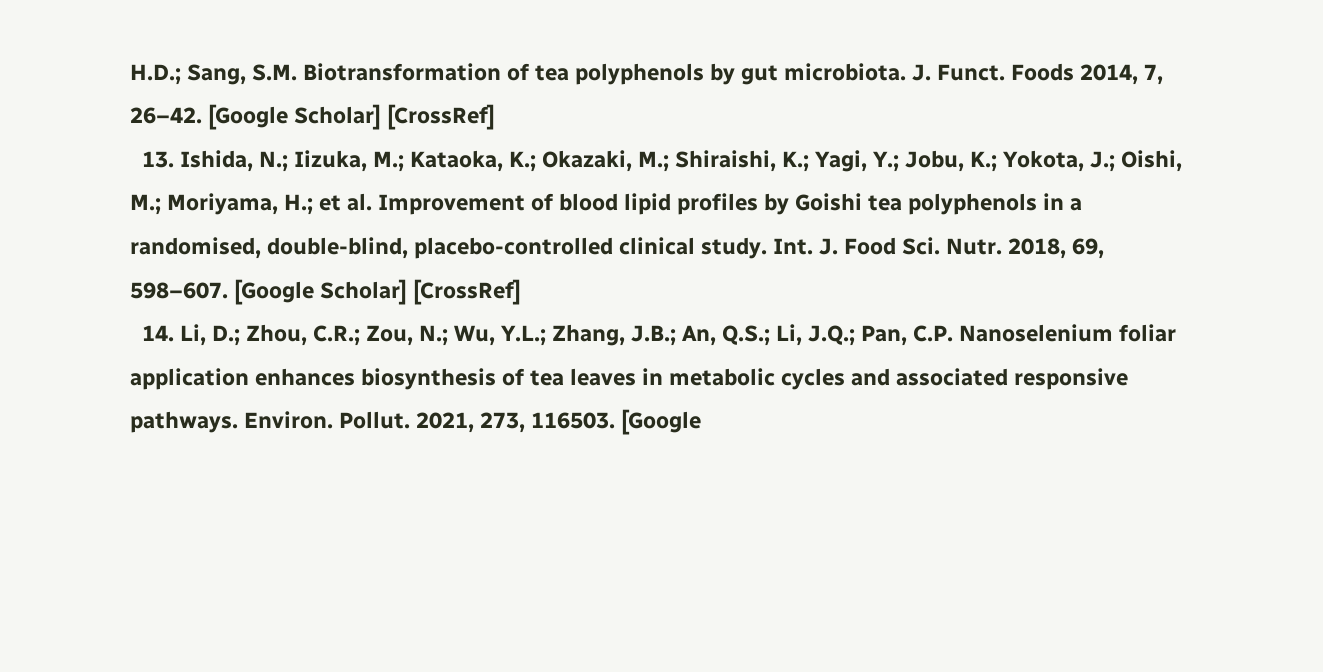H.D.; Sang, S.M. Biotransformation of tea polyphenols by gut microbiota. J. Funct. Foods 2014, 7, 26–42. [Google Scholar] [CrossRef]
  13. Ishida, N.; Iizuka, M.; Kataoka, K.; Okazaki, M.; Shiraishi, K.; Yagi, Y.; Jobu, K.; Yokota, J.; Oishi, M.; Moriyama, H.; et al. Improvement of blood lipid profiles by Goishi tea polyphenols in a randomised, double-blind, placebo-controlled clinical study. Int. J. Food Sci. Nutr. 2018, 69, 598–607. [Google Scholar] [CrossRef]
  14. Li, D.; Zhou, C.R.; Zou, N.; Wu, Y.L.; Zhang, J.B.; An, Q.S.; Li, J.Q.; Pan, C.P. Nanoselenium foliar application enhances biosynthesis of tea leaves in metabolic cycles and associated responsive pathways. Environ. Pollut. 2021, 273, 116503. [Google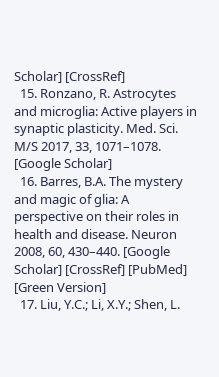Scholar] [CrossRef]
  15. Ronzano, R. Astrocytes and microglia: Active players in synaptic plasticity. Med. Sci. M/S 2017, 33, 1071–1078. [Google Scholar]
  16. Barres, B.A. The mystery and magic of glia: A perspective on their roles in health and disease. Neuron 2008, 60, 430–440. [Google Scholar] [CrossRef] [PubMed] [Green Version]
  17. Liu, Y.C.; Li, X.Y.; Shen, L.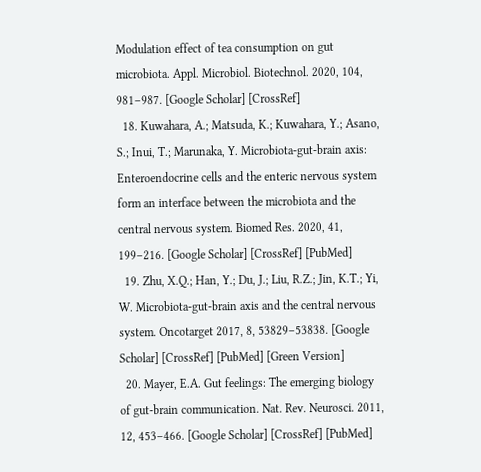Modulation effect of tea consumption on gut microbiota. Appl. Microbiol. Biotechnol. 2020, 104, 981–987. [Google Scholar] [CrossRef]
  18. Kuwahara, A.; Matsuda, K.; Kuwahara, Y.; Asano, S.; Inui, T.; Marunaka, Y. Microbiota-gut-brain axis: Enteroendocrine cells and the enteric nervous system form an interface between the microbiota and the central nervous system. Biomed Res. 2020, 41, 199–216. [Google Scholar] [CrossRef] [PubMed]
  19. Zhu, X.Q.; Han, Y.; Du, J.; Liu, R.Z.; Jin, K.T.; Yi, W. Microbiota-gut-brain axis and the central nervous system. Oncotarget 2017, 8, 53829–53838. [Google Scholar] [CrossRef] [PubMed] [Green Version]
  20. Mayer, E.A. Gut feelings: The emerging biology of gut-brain communication. Nat. Rev. Neurosci. 2011, 12, 453–466. [Google Scholar] [CrossRef] [PubMed]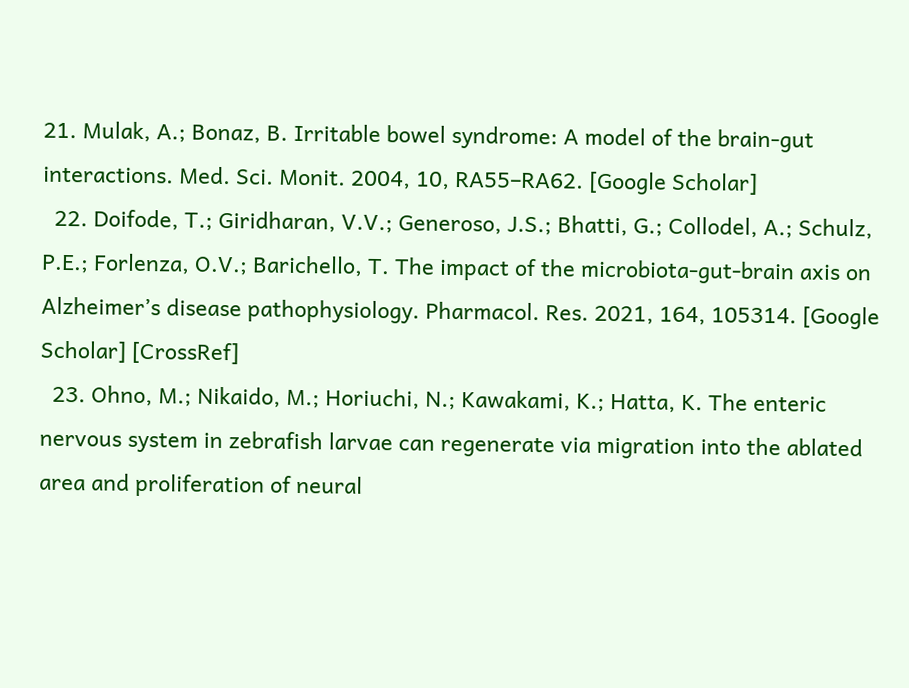21. Mulak, A.; Bonaz, B. Irritable bowel syndrome: A model of the brain-gut interactions. Med. Sci. Monit. 2004, 10, RA55–RA62. [Google Scholar]
  22. Doifode, T.; Giridharan, V.V.; Generoso, J.S.; Bhatti, G.; Collodel, A.; Schulz, P.E.; Forlenza, O.V.; Barichello, T. The impact of the microbiota-gut-brain axis on Alzheimer’s disease pathophysiology. Pharmacol. Res. 2021, 164, 105314. [Google Scholar] [CrossRef]
  23. Ohno, M.; Nikaido, M.; Horiuchi, N.; Kawakami, K.; Hatta, K. The enteric nervous system in zebrafish larvae can regenerate via migration into the ablated area and proliferation of neural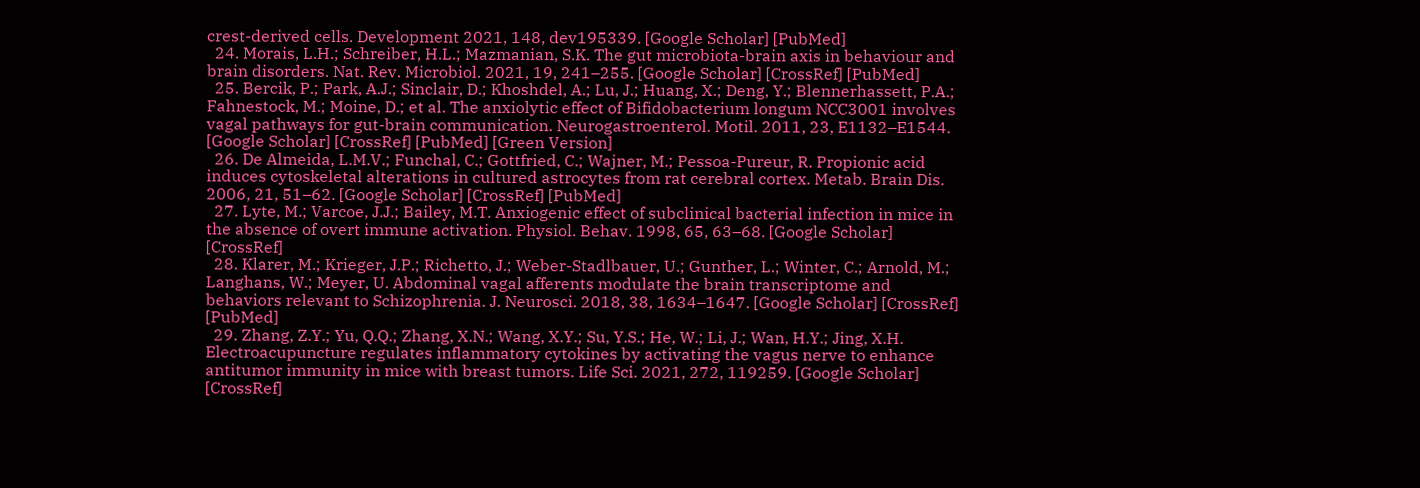crest-derived cells. Development 2021, 148, dev195339. [Google Scholar] [PubMed]
  24. Morais, L.H.; Schreiber, H.L.; Mazmanian, S.K. The gut microbiota-brain axis in behaviour and brain disorders. Nat. Rev. Microbiol. 2021, 19, 241–255. [Google Scholar] [CrossRef] [PubMed]
  25. Bercik, P.; Park, A.J.; Sinclair, D.; Khoshdel, A.; Lu, J.; Huang, X.; Deng, Y.; Blennerhassett, P.A.; Fahnestock, M.; Moine, D.; et al. The anxiolytic effect of Bifidobacterium longum NCC3001 involves vagal pathways for gut-brain communication. Neurogastroenterol. Motil. 2011, 23, E1132–E1544. [Google Scholar] [CrossRef] [PubMed] [Green Version]
  26. De Almeida, L.M.V.; Funchal, C.; Gottfried, C.; Wajner, M.; Pessoa-Pureur, R. Propionic acid induces cytoskeletal alterations in cultured astrocytes from rat cerebral cortex. Metab. Brain Dis. 2006, 21, 51–62. [Google Scholar] [CrossRef] [PubMed]
  27. Lyte, M.; Varcoe, J.J.; Bailey, M.T. Anxiogenic effect of subclinical bacterial infection in mice in the absence of overt immune activation. Physiol. Behav. 1998, 65, 63–68. [Google Scholar] [CrossRef]
  28. Klarer, M.; Krieger, J.P.; Richetto, J.; Weber-Stadlbauer, U.; Gunther, L.; Winter, C.; Arnold, M.; Langhans, W.; Meyer, U. Abdominal vagal afferents modulate the brain transcriptome and behaviors relevant to Schizophrenia. J. Neurosci. 2018, 38, 1634–1647. [Google Scholar] [CrossRef] [PubMed]
  29. Zhang, Z.Y.; Yu, Q.Q.; Zhang, X.N.; Wang, X.Y.; Su, Y.S.; He, W.; Li, J.; Wan, H.Y.; Jing, X.H. Electroacupuncture regulates inflammatory cytokines by activating the vagus nerve to enhance antitumor immunity in mice with breast tumors. Life Sci. 2021, 272, 119259. [Google Scholar] [CrossRef]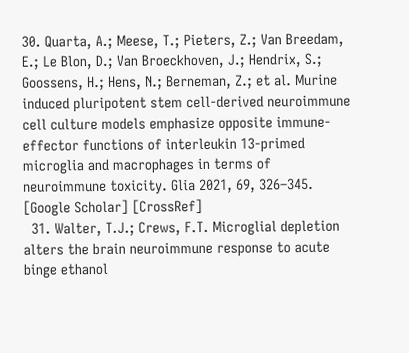30. Quarta, A.; Meese, T.; Pieters, Z.; Van Breedam, E.; Le Blon, D.; Van Broeckhoven, J.; Hendrix, S.; Goossens, H.; Hens, N.; Berneman, Z.; et al. Murine induced pluripotent stem cell-derived neuroimmune cell culture models emphasize opposite immune-effector functions of interleukin 13-primed microglia and macrophages in terms of neuroimmune toxicity. Glia 2021, 69, 326–345. [Google Scholar] [CrossRef]
  31. Walter, T.J.; Crews, F.T. Microglial depletion alters the brain neuroimmune response to acute binge ethanol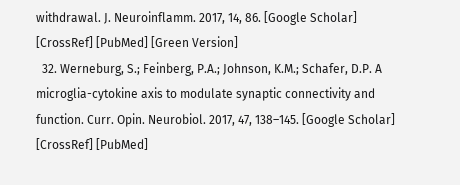withdrawal. J. Neuroinflamm. 2017, 14, 86. [Google Scholar] [CrossRef] [PubMed] [Green Version]
  32. Werneburg, S.; Feinberg, P.A.; Johnson, K.M.; Schafer, D.P. A microglia-cytokine axis to modulate synaptic connectivity and function. Curr. Opin. Neurobiol. 2017, 47, 138–145. [Google Scholar] [CrossRef] [PubMed]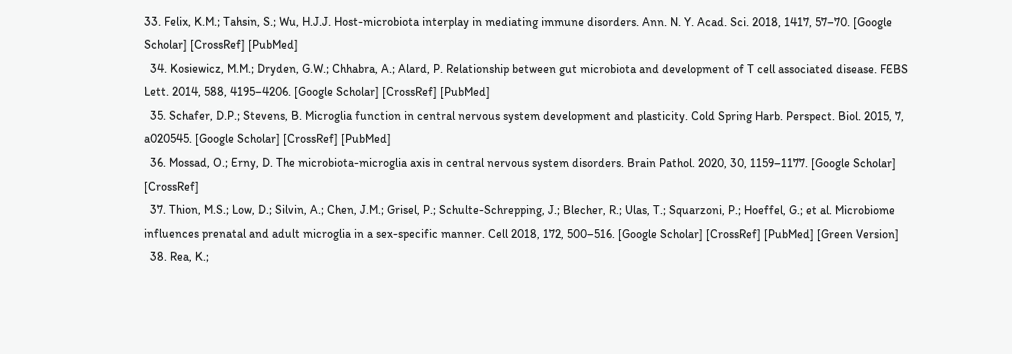33. Felix, K.M.; Tahsin, S.; Wu, H.J.J. Host-microbiota interplay in mediating immune disorders. Ann. N. Y. Acad. Sci. 2018, 1417, 57–70. [Google Scholar] [CrossRef] [PubMed]
  34. Kosiewicz, M.M.; Dryden, G.W.; Chhabra, A.; Alard, P. Relationship between gut microbiota and development of T cell associated disease. FEBS Lett. 2014, 588, 4195–4206. [Google Scholar] [CrossRef] [PubMed]
  35. Schafer, D.P.; Stevens, B. Microglia function in central nervous system development and plasticity. Cold Spring Harb. Perspect. Biol. 2015, 7, a020545. [Google Scholar] [CrossRef] [PubMed]
  36. Mossad, O.; Erny, D. The microbiota-microglia axis in central nervous system disorders. Brain Pathol. 2020, 30, 1159–1177. [Google Scholar] [CrossRef]
  37. Thion, M.S.; Low, D.; Silvin, A.; Chen, J.M.; Grisel, P.; Schulte-Schrepping, J.; Blecher, R.; Ulas, T.; Squarzoni, P.; Hoeffel, G.; et al. Microbiome influences prenatal and adult microglia in a sex-specific manner. Cell 2018, 172, 500–516. [Google Scholar] [CrossRef] [PubMed] [Green Version]
  38. Rea, K.;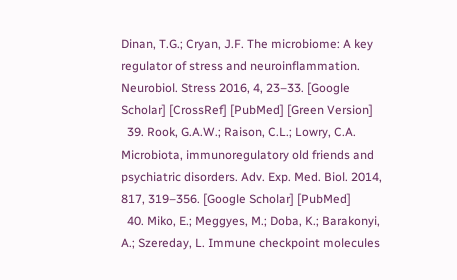Dinan, T.G.; Cryan, J.F. The microbiome: A key regulator of stress and neuroinflammation. Neurobiol. Stress 2016, 4, 23–33. [Google Scholar] [CrossRef] [PubMed] [Green Version]
  39. Rook, G.A.W.; Raison, C.L.; Lowry, C.A. Microbiota, immunoregulatory old friends and psychiatric disorders. Adv. Exp. Med. Biol. 2014, 817, 319–356. [Google Scholar] [PubMed]
  40. Miko, E.; Meggyes, M.; Doba, K.; Barakonyi, A.; Szereday, L. Immune checkpoint molecules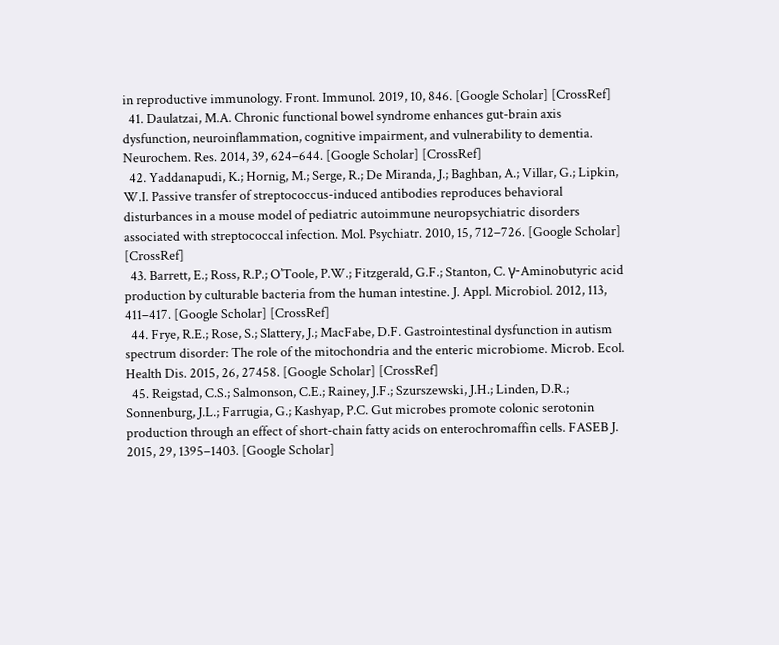in reproductive immunology. Front. Immunol. 2019, 10, 846. [Google Scholar] [CrossRef]
  41. Daulatzai, M.A. Chronic functional bowel syndrome enhances gut-brain axis dysfunction, neuroinflammation, cognitive impairment, and vulnerability to dementia. Neurochem. Res. 2014, 39, 624–644. [Google Scholar] [CrossRef]
  42. Yaddanapudi, K.; Hornig, M.; Serge, R.; De Miranda, J.; Baghban, A.; Villar, G.; Lipkin, W.I. Passive transfer of streptococcus-induced antibodies reproduces behavioral disturbances in a mouse model of pediatric autoimmune neuropsychiatric disorders associated with streptococcal infection. Mol. Psychiatr. 2010, 15, 712–726. [Google Scholar] [CrossRef]
  43. Barrett, E.; Ross, R.P.; O’Toole, P.W.; Fitzgerald, G.F.; Stanton, C. γ-Aminobutyric acid production by culturable bacteria from the human intestine. J. Appl. Microbiol. 2012, 113, 411–417. [Google Scholar] [CrossRef]
  44. Frye, R.E.; Rose, S.; Slattery, J.; MacFabe, D.F. Gastrointestinal dysfunction in autism spectrum disorder: The role of the mitochondria and the enteric microbiome. Microb. Ecol. Health Dis. 2015, 26, 27458. [Google Scholar] [CrossRef]
  45. Reigstad, C.S.; Salmonson, C.E.; Rainey, J.F.; Szurszewski, J.H.; Linden, D.R.; Sonnenburg, J.L.; Farrugia, G.; Kashyap, P.C. Gut microbes promote colonic serotonin production through an effect of short-chain fatty acids on enterochromaffin cells. FASEB J. 2015, 29, 1395–1403. [Google Scholar]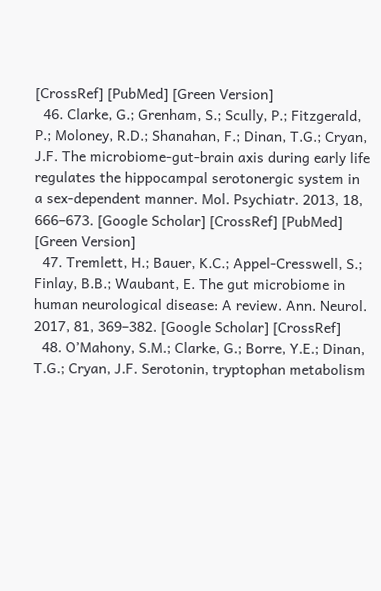[CrossRef] [PubMed] [Green Version]
  46. Clarke, G.; Grenham, S.; Scully, P.; Fitzgerald, P.; Moloney, R.D.; Shanahan, F.; Dinan, T.G.; Cryan, J.F. The microbiome-gut-brain axis during early life regulates the hippocampal serotonergic system in a sex-dependent manner. Mol. Psychiatr. 2013, 18, 666–673. [Google Scholar] [CrossRef] [PubMed] [Green Version]
  47. Tremlett, H.; Bauer, K.C.; Appel-Cresswell, S.; Finlay, B.B.; Waubant, E. The gut microbiome in human neurological disease: A review. Ann. Neurol. 2017, 81, 369–382. [Google Scholar] [CrossRef]
  48. O’Mahony, S.M.; Clarke, G.; Borre, Y.E.; Dinan, T.G.; Cryan, J.F. Serotonin, tryptophan metabolism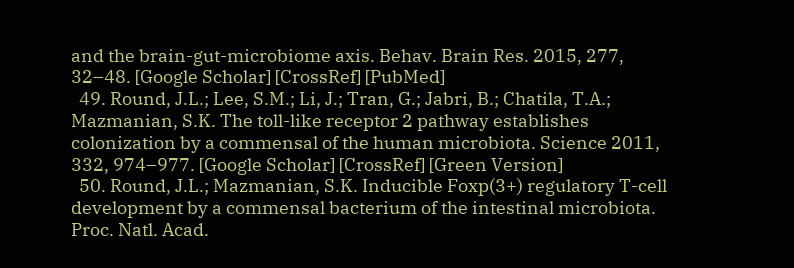and the brain-gut-microbiome axis. Behav. Brain Res. 2015, 277, 32–48. [Google Scholar] [CrossRef] [PubMed]
  49. Round, J.L.; Lee, S.M.; Li, J.; Tran, G.; Jabri, B.; Chatila, T.A.; Mazmanian, S.K. The toll-like receptor 2 pathway establishes colonization by a commensal of the human microbiota. Science 2011, 332, 974–977. [Google Scholar] [CrossRef] [Green Version]
  50. Round, J.L.; Mazmanian, S.K. Inducible Foxp(3+) regulatory T-cell development by a commensal bacterium of the intestinal microbiota. Proc. Natl. Acad.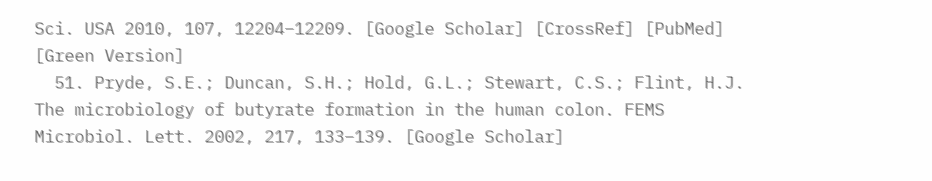Sci. USA 2010, 107, 12204–12209. [Google Scholar] [CrossRef] [PubMed] [Green Version]
  51. Pryde, S.E.; Duncan, S.H.; Hold, G.L.; Stewart, C.S.; Flint, H.J. The microbiology of butyrate formation in the human colon. FEMS Microbiol. Lett. 2002, 217, 133–139. [Google Scholar]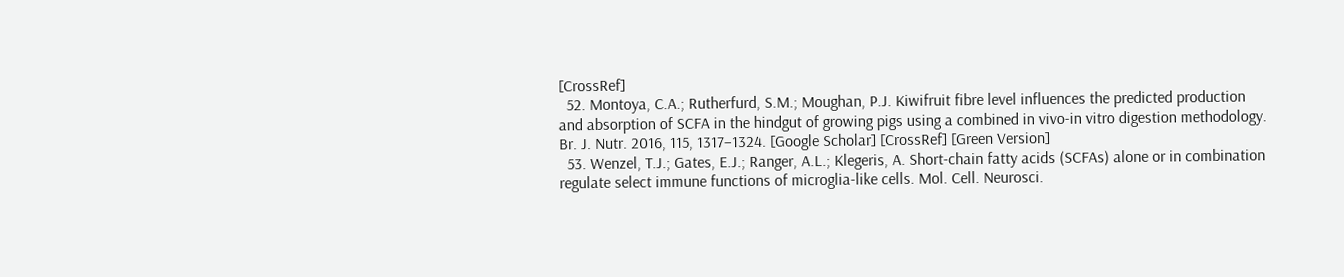[CrossRef]
  52. Montoya, C.A.; Rutherfurd, S.M.; Moughan, P.J. Kiwifruit fibre level influences the predicted production and absorption of SCFA in the hindgut of growing pigs using a combined in vivo-in vitro digestion methodology. Br. J. Nutr. 2016, 115, 1317–1324. [Google Scholar] [CrossRef] [Green Version]
  53. Wenzel, T.J.; Gates, E.J.; Ranger, A.L.; Klegeris, A. Short-chain fatty acids (SCFAs) alone or in combination regulate select immune functions of microglia-like cells. Mol. Cell. Neurosci.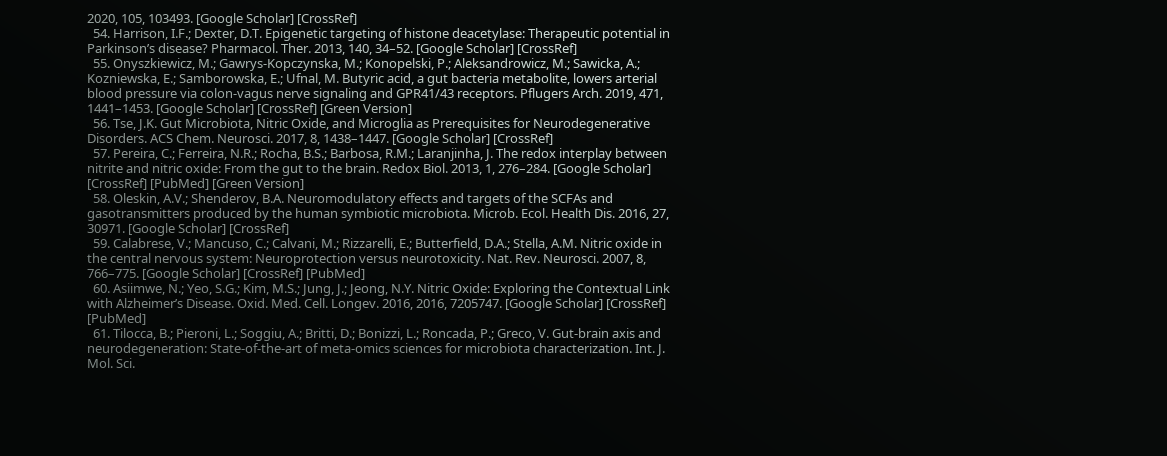2020, 105, 103493. [Google Scholar] [CrossRef]
  54. Harrison, I.F.; Dexter, D.T. Epigenetic targeting of histone deacetylase: Therapeutic potential in Parkinson’s disease? Pharmacol. Ther. 2013, 140, 34–52. [Google Scholar] [CrossRef]
  55. Onyszkiewicz, M.; Gawrys-Kopczynska, M.; Konopelski, P.; Aleksandrowicz, M.; Sawicka, A.; Kozniewska, E.; Samborowska, E.; Ufnal, M. Butyric acid, a gut bacteria metabolite, lowers arterial blood pressure via colon-vagus nerve signaling and GPR41/43 receptors. Pflugers Arch. 2019, 471, 1441–1453. [Google Scholar] [CrossRef] [Green Version]
  56. Tse, J.K. Gut Microbiota, Nitric Oxide, and Microglia as Prerequisites for Neurodegenerative Disorders. ACS Chem. Neurosci. 2017, 8, 1438–1447. [Google Scholar] [CrossRef]
  57. Pereira, C.; Ferreira, N.R.; Rocha, B.S.; Barbosa, R.M.; Laranjinha, J. The redox interplay between nitrite and nitric oxide: From the gut to the brain. Redox Biol. 2013, 1, 276–284. [Google Scholar] [CrossRef] [PubMed] [Green Version]
  58. Oleskin, A.V.; Shenderov, B.A. Neuromodulatory effects and targets of the SCFAs and gasotransmitters produced by the human symbiotic microbiota. Microb. Ecol. Health Dis. 2016, 27, 30971. [Google Scholar] [CrossRef]
  59. Calabrese, V.; Mancuso, C.; Calvani, M.; Rizzarelli, E.; Butterfield, D.A.; Stella, A.M. Nitric oxide in the central nervous system: Neuroprotection versus neurotoxicity. Nat. Rev. Neurosci. 2007, 8, 766–775. [Google Scholar] [CrossRef] [PubMed]
  60. Asiimwe, N.; Yeo, S.G.; Kim, M.S.; Jung, J.; Jeong, N.Y. Nitric Oxide: Exploring the Contextual Link with Alzheimer’s Disease. Oxid. Med. Cell. Longev. 2016, 2016, 7205747. [Google Scholar] [CrossRef] [PubMed]
  61. Tilocca, B.; Pieroni, L.; Soggiu, A.; Britti, D.; Bonizzi, L.; Roncada, P.; Greco, V. Gut-brain axis and neurodegeneration: State-of-the-art of meta-omics sciences for microbiota characterization. Int. J. Mol. Sci.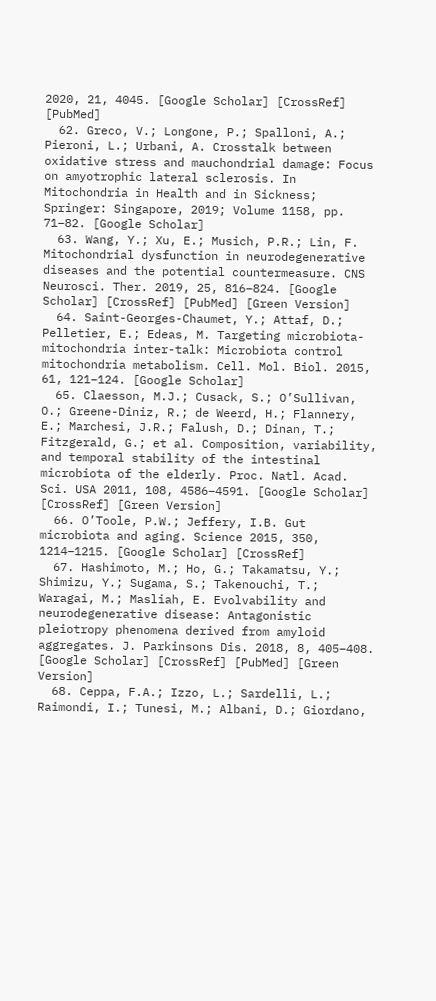2020, 21, 4045. [Google Scholar] [CrossRef] [PubMed]
  62. Greco, V.; Longone, P.; Spalloni, A.; Pieroni, L.; Urbani, A. Crosstalk between oxidative stress and mauchondrial damage: Focus on amyotrophic lateral sclerosis. In Mitochondria in Health and in Sickness; Springer: Singapore, 2019; Volume 1158, pp. 71–82. [Google Scholar]
  63. Wang, Y.; Xu, E.; Musich, P.R.; Lin, F. Mitochondrial dysfunction in neurodegenerative diseases and the potential countermeasure. CNS Neurosci. Ther. 2019, 25, 816–824. [Google Scholar] [CrossRef] [PubMed] [Green Version]
  64. Saint-Georges-Chaumet, Y.; Attaf, D.; Pelletier, E.; Edeas, M. Targeting microbiota-mitochondria inter-talk: Microbiota control mitochondria metabolism. Cell. Mol. Biol. 2015, 61, 121–124. [Google Scholar]
  65. Claesson, M.J.; Cusack, S.; O’Sullivan, O.; Greene-Diniz, R.; de Weerd, H.; Flannery, E.; Marchesi, J.R.; Falush, D.; Dinan, T.; Fitzgerald, G.; et al. Composition, variability, and temporal stability of the intestinal microbiota of the elderly. Proc. Natl. Acad. Sci. USA 2011, 108, 4586–4591. [Google Scholar] [CrossRef] [Green Version]
  66. O’Toole, P.W.; Jeffery, I.B. Gut microbiota and aging. Science 2015, 350, 1214–1215. [Google Scholar] [CrossRef]
  67. Hashimoto, M.; Ho, G.; Takamatsu, Y.; Shimizu, Y.; Sugama, S.; Takenouchi, T.; Waragai, M.; Masliah, E. Evolvability and neurodegenerative disease: Antagonistic pleiotropy phenomena derived from amyloid aggregates. J. Parkinsons Dis. 2018, 8, 405–408. [Google Scholar] [CrossRef] [PubMed] [Green Version]
  68. Ceppa, F.A.; Izzo, L.; Sardelli, L.; Raimondi, I.; Tunesi, M.; Albani, D.; Giordano,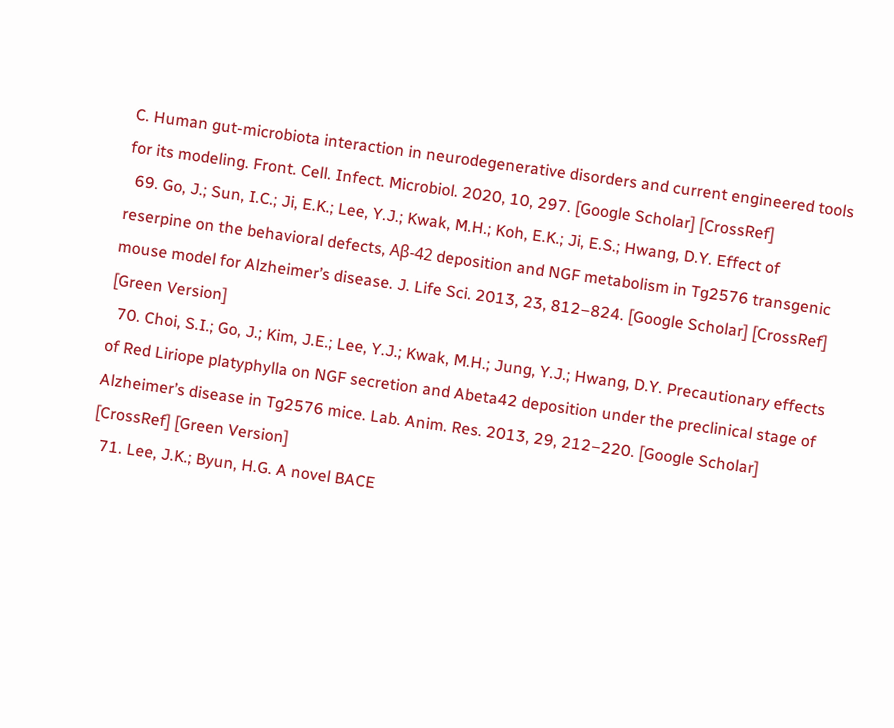C. Human gut-microbiota interaction in neurodegenerative disorders and current engineered tools for its modeling. Front. Cell. Infect. Microbiol. 2020, 10, 297. [Google Scholar] [CrossRef]
  69. Go, J.; Sun, I.C.; Ji, E.K.; Lee, Y.J.; Kwak, M.H.; Koh, E.K.; Ji, E.S.; Hwang, D.Y. Effect of reserpine on the behavioral defects, Aβ-42 deposition and NGF metabolism in Tg2576 transgenic mouse model for Alzheimer’s disease. J. Life Sci. 2013, 23, 812–824. [Google Scholar] [CrossRef] [Green Version]
  70. Choi, S.I.; Go, J.; Kim, J.E.; Lee, Y.J.; Kwak, M.H.; Jung, Y.J.; Hwang, D.Y. Precautionary effects of Red Liriope platyphylla on NGF secretion and Abeta42 deposition under the preclinical stage of Alzheimer’s disease in Tg2576 mice. Lab. Anim. Res. 2013, 29, 212–220. [Google Scholar] [CrossRef] [Green Version]
  71. Lee, J.K.; Byun, H.G. A novel BACE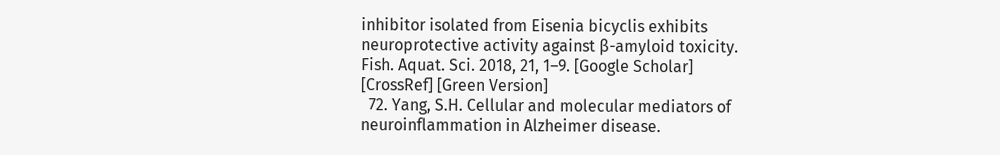inhibitor isolated from Eisenia bicyclis exhibits neuroprotective activity against β-amyloid toxicity. Fish. Aquat. Sci. 2018, 21, 1–9. [Google Scholar] [CrossRef] [Green Version]
  72. Yang, S.H. Cellular and molecular mediators of neuroinflammation in Alzheimer disease.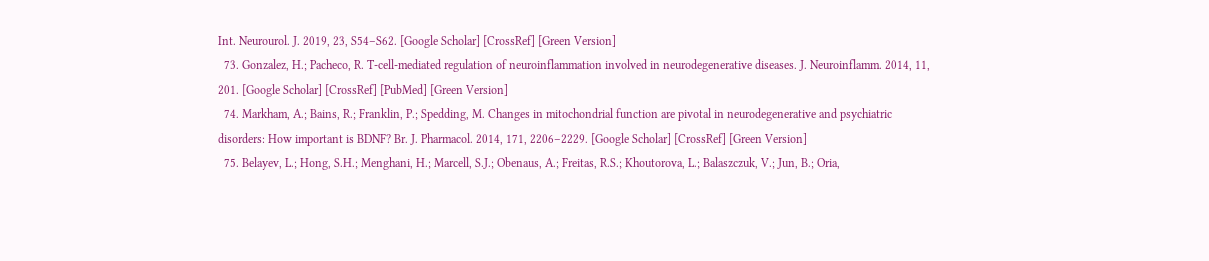Int. Neurourol. J. 2019, 23, S54–S62. [Google Scholar] [CrossRef] [Green Version]
  73. Gonzalez, H.; Pacheco, R. T-cell-mediated regulation of neuroinflammation involved in neurodegenerative diseases. J. Neuroinflamm. 2014, 11, 201. [Google Scholar] [CrossRef] [PubMed] [Green Version]
  74. Markham, A.; Bains, R.; Franklin, P.; Spedding, M. Changes in mitochondrial function are pivotal in neurodegenerative and psychiatric disorders: How important is BDNF? Br. J. Pharmacol. 2014, 171, 2206–2229. [Google Scholar] [CrossRef] [Green Version]
  75. Belayev, L.; Hong, S.H.; Menghani, H.; Marcell, S.J.; Obenaus, A.; Freitas, R.S.; Khoutorova, L.; Balaszczuk, V.; Jun, B.; Oria,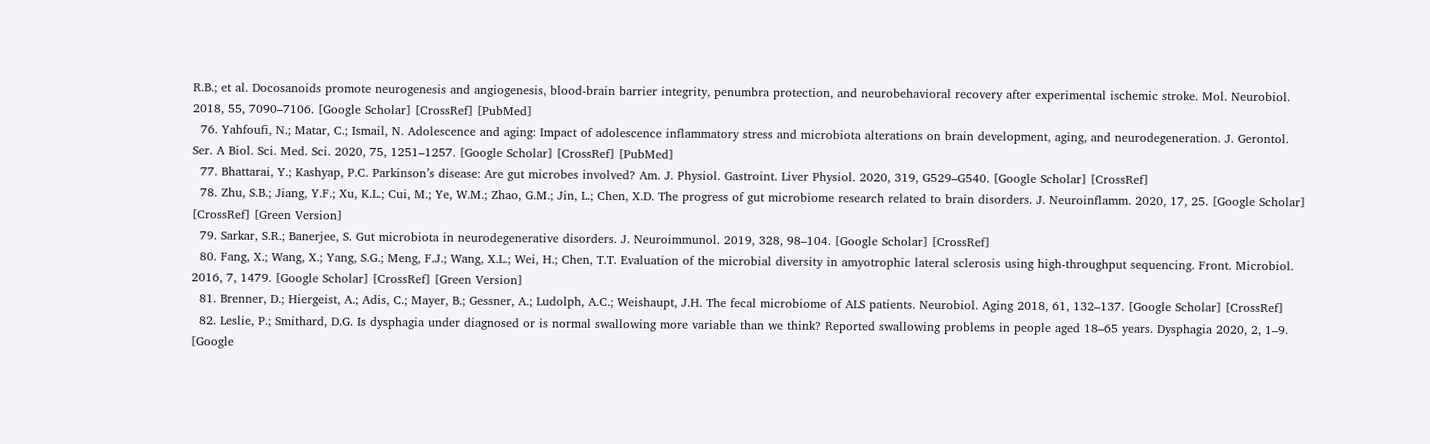R.B.; et al. Docosanoids promote neurogenesis and angiogenesis, blood-brain barrier integrity, penumbra protection, and neurobehavioral recovery after experimental ischemic stroke. Mol. Neurobiol. 2018, 55, 7090–7106. [Google Scholar] [CrossRef] [PubMed]
  76. Yahfoufi, N.; Matar, C.; Ismail, N. Adolescence and aging: Impact of adolescence inflammatory stress and microbiota alterations on brain development, aging, and neurodegeneration. J. Gerontol. Ser. A Biol. Sci. Med. Sci. 2020, 75, 1251–1257. [Google Scholar] [CrossRef] [PubMed]
  77. Bhattarai, Y.; Kashyap, P.C. Parkinson’s disease: Are gut microbes involved? Am. J. Physiol. Gastroint. Liver Physiol. 2020, 319, G529–G540. [Google Scholar] [CrossRef]
  78. Zhu, S.B.; Jiang, Y.F.; Xu, K.L.; Cui, M.; Ye, W.M.; Zhao, G.M.; Jin, L.; Chen, X.D. The progress of gut microbiome research related to brain disorders. J. Neuroinflamm. 2020, 17, 25. [Google Scholar] [CrossRef] [Green Version]
  79. Sarkar, S.R.; Banerjee, S. Gut microbiota in neurodegenerative disorders. J. Neuroimmunol. 2019, 328, 98–104. [Google Scholar] [CrossRef]
  80. Fang, X.; Wang, X.; Yang, S.G.; Meng, F.J.; Wang, X.L.; Wei, H.; Chen, T.T. Evaluation of the microbial diversity in amyotrophic lateral sclerosis using high-throughput sequencing. Front. Microbiol. 2016, 7, 1479. [Google Scholar] [CrossRef] [Green Version]
  81. Brenner, D.; Hiergeist, A.; Adis, C.; Mayer, B.; Gessner, A.; Ludolph, A.C.; Weishaupt, J.H. The fecal microbiome of ALS patients. Neurobiol. Aging 2018, 61, 132–137. [Google Scholar] [CrossRef]
  82. Leslie, P.; Smithard, D.G. Is dysphagia under diagnosed or is normal swallowing more variable than we think? Reported swallowing problems in people aged 18–65 years. Dysphagia 2020, 2, 1–9. [Google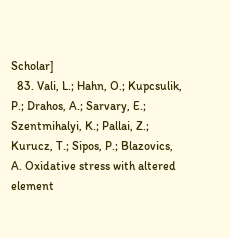Scholar]
  83. Vali, L.; Hahn, O.; Kupcsulik, P.; Drahos, A.; Sarvary, E.; Szentmihalyi, K.; Pallai, Z.; Kurucz, T.; Sipos, P.; Blazovics, A. Oxidative stress with altered element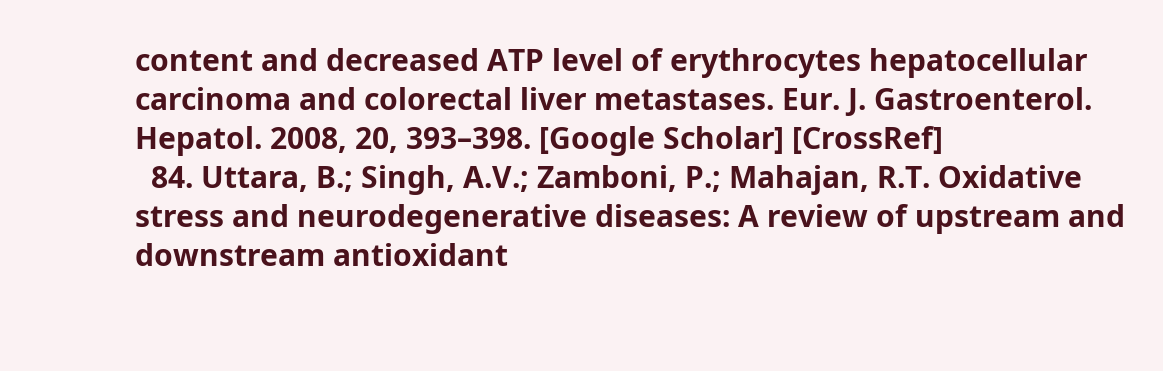content and decreased ATP level of erythrocytes hepatocellular carcinoma and colorectal liver metastases. Eur. J. Gastroenterol. Hepatol. 2008, 20, 393–398. [Google Scholar] [CrossRef]
  84. Uttara, B.; Singh, A.V.; Zamboni, P.; Mahajan, R.T. Oxidative stress and neurodegenerative diseases: A review of upstream and downstream antioxidant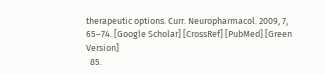therapeutic options. Curr. Neuropharmacol. 2009, 7, 65–74. [Google Scholar] [CrossRef] [PubMed] [Green Version]
  85.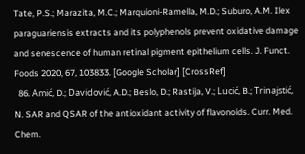Tate, P.S.; Marazita, M.C.; Marquioni-Ramella, M.D.; Suburo, A.M. Ilex paraguariensis extracts and its polyphenols prevent oxidative damage and senescence of human retinal pigment epithelium cells. J. Funct. Foods 2020, 67, 103833. [Google Scholar] [CrossRef]
  86. Amić, D.; Davidović, A.D.; Beslo, D.; Rastija, V.; Lucić, B.; Trinajstić, N. SAR and QSAR of the antioxidant activity of flavonoids. Curr. Med. Chem.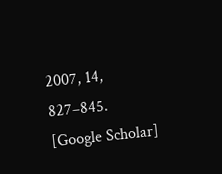2007, 14, 827–845. [Google Scholar]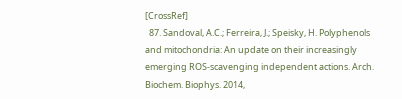[CrossRef]
  87. Sandoval, A.C.; Ferreira, J.; Speisky, H. Polyphenols and mitochondria: An update on their increasingly emerging ROS-scavenging independent actions. Arch. Biochem. Biophys. 2014,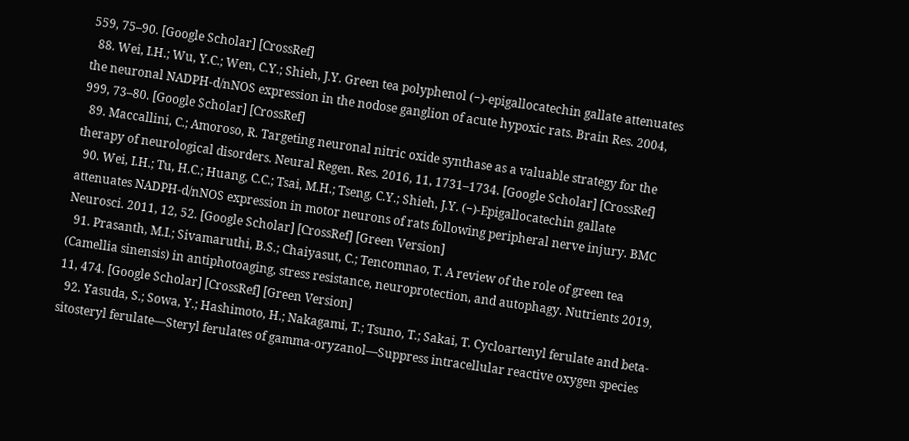559, 75–90. [Google Scholar] [CrossRef]
  88. Wei, I.H.; Wu, Y.C.; Wen, C.Y.; Shieh, J.Y. Green tea polyphenol (−)-epigallocatechin gallate attenuates the neuronal NADPH-d/nNOS expression in the nodose ganglion of acute hypoxic rats. Brain Res. 2004, 999, 73–80. [Google Scholar] [CrossRef]
  89. Maccallini, C.; Amoroso, R. Targeting neuronal nitric oxide synthase as a valuable strategy for the therapy of neurological disorders. Neural Regen. Res. 2016, 11, 1731–1734. [Google Scholar] [CrossRef]
  90. Wei, I.H.; Tu, H.C.; Huang, C.C.; Tsai, M.H.; Tseng, C.Y.; Shieh, J.Y. (−)-Epigallocatechin gallate attenuates NADPH-d/nNOS expression in motor neurons of rats following peripheral nerve injury. BMC Neurosci. 2011, 12, 52. [Google Scholar] [CrossRef] [Green Version]
  91. Prasanth, M.I.; Sivamaruthi, B.S.; Chaiyasut, C.; Tencomnao, T. A review of the role of green tea (Camellia sinensis) in antiphotoaging, stress resistance, neuroprotection, and autophagy. Nutrients 2019, 11, 474. [Google Scholar] [CrossRef] [Green Version]
  92. Yasuda, S.; Sowa, Y.; Hashimoto, H.; Nakagami, T.; Tsuno, T.; Sakai, T. Cycloartenyl ferulate and beta-sitosteryl ferulate—Steryl ferulates of gamma-oryzanol—Suppress intracellular reactive oxygen species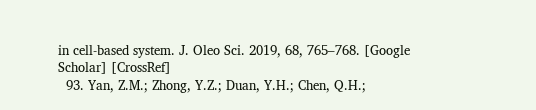in cell-based system. J. Oleo Sci. 2019, 68, 765–768. [Google Scholar] [CrossRef]
  93. Yan, Z.M.; Zhong, Y.Z.; Duan, Y.H.; Chen, Q.H.;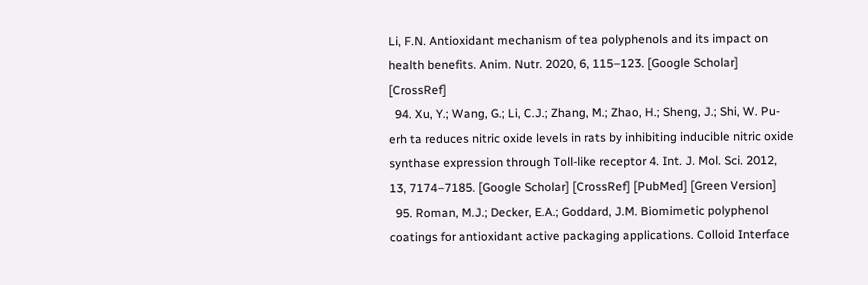Li, F.N. Antioxidant mechanism of tea polyphenols and its impact on health benefits. Anim. Nutr. 2020, 6, 115–123. [Google Scholar] [CrossRef]
  94. Xu, Y.; Wang, G.; Li, C.J.; Zhang, M.; Zhao, H.; Sheng, J.; Shi, W. Pu-erh ta reduces nitric oxide levels in rats by inhibiting inducible nitric oxide synthase expression through Toll-like receptor 4. Int. J. Mol. Sci. 2012, 13, 7174–7185. [Google Scholar] [CrossRef] [PubMed] [Green Version]
  95. Roman, M.J.; Decker, E.A.; Goddard, J.M. Biomimetic polyphenol coatings for antioxidant active packaging applications. Colloid Interface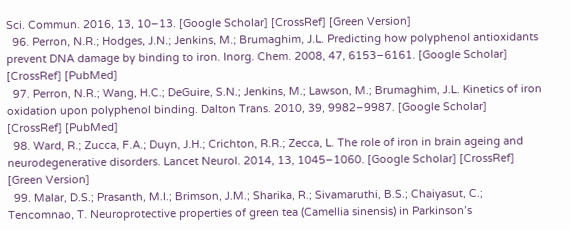Sci. Commun. 2016, 13, 10–13. [Google Scholar] [CrossRef] [Green Version]
  96. Perron, N.R.; Hodges, J.N.; Jenkins, M.; Brumaghim, J.L. Predicting how polyphenol antioxidants prevent DNA damage by binding to iron. Inorg. Chem. 2008, 47, 6153–6161. [Google Scholar] [CrossRef] [PubMed]
  97. Perron, N.R.; Wang, H.C.; DeGuire, S.N.; Jenkins, M.; Lawson, M.; Brumaghim, J.L. Kinetics of iron oxidation upon polyphenol binding. Dalton Trans. 2010, 39, 9982–9987. [Google Scholar] [CrossRef] [PubMed]
  98. Ward, R.; Zucca, F.A.; Duyn, J.H.; Crichton, R.R.; Zecca, L. The role of iron in brain ageing and neurodegenerative disorders. Lancet Neurol. 2014, 13, 1045–1060. [Google Scholar] [CrossRef] [Green Version]
  99. Malar, D.S.; Prasanth, M.I.; Brimson, J.M.; Sharika, R.; Sivamaruthi, B.S.; Chaiyasut, C.; Tencomnao, T. Neuroprotective properties of green tea (Camellia sinensis) in Parkinson’s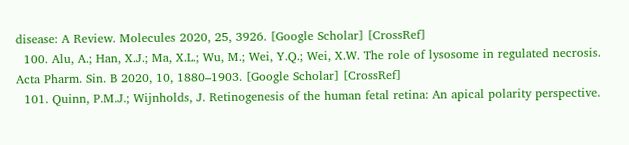disease: A Review. Molecules 2020, 25, 3926. [Google Scholar] [CrossRef]
  100. Alu, A.; Han, X.J.; Ma, X.L.; Wu, M.; Wei, Y.Q.; Wei, X.W. The role of lysosome in regulated necrosis. Acta Pharm. Sin. B 2020, 10, 1880–1903. [Google Scholar] [CrossRef]
  101. Quinn, P.M.J.; Wijnholds, J. Retinogenesis of the human fetal retina: An apical polarity perspective.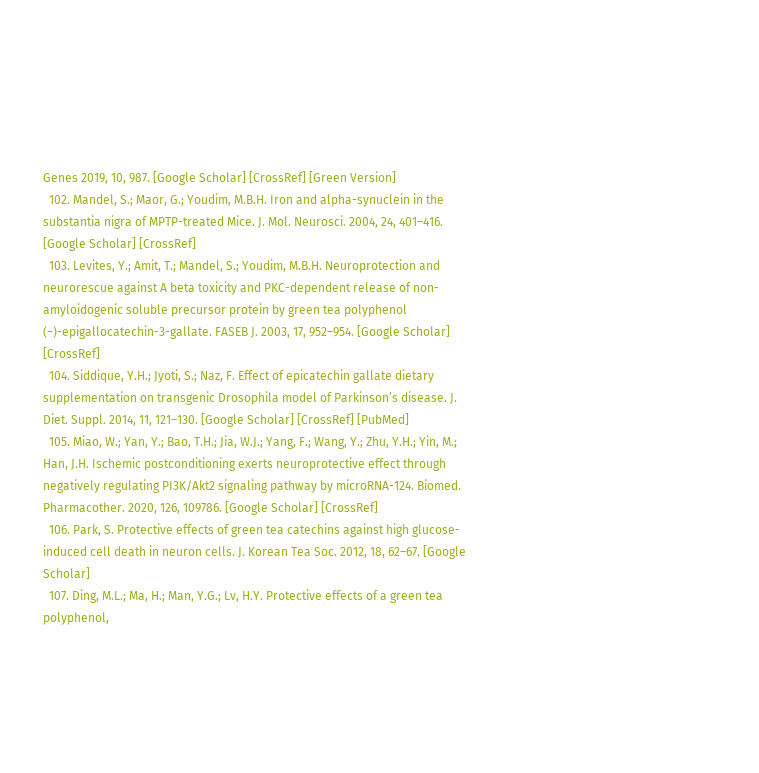Genes 2019, 10, 987. [Google Scholar] [CrossRef] [Green Version]
  102. Mandel, S.; Maor, G.; Youdim, M.B.H. Iron and alpha-synuclein in the substantia nigra of MPTP-treated Mice. J. Mol. Neurosci. 2004, 24, 401–416. [Google Scholar] [CrossRef]
  103. Levites, Y.; Amit, T.; Mandel, S.; Youdim, M.B.H. Neuroprotection and neurorescue against A beta toxicity and PKC-dependent release of non-amyloidogenic soluble precursor protein by green tea polyphenol (−)-epigallocatechin-3-gallate. FASEB J. 2003, 17, 952–954. [Google Scholar] [CrossRef]
  104. Siddique, Y.H.; Jyoti, S.; Naz, F. Effect of epicatechin gallate dietary supplementation on transgenic Drosophila model of Parkinson’s disease. J. Diet. Suppl. 2014, 11, 121–130. [Google Scholar] [CrossRef] [PubMed]
  105. Miao, W.; Yan, Y.; Bao, T.H.; Jia, W.J.; Yang, F.; Wang, Y.; Zhu, Y.H.; Yin, M.; Han, J.H. Ischemic postconditioning exerts neuroprotective effect through negatively regulating PI3K/Akt2 signaling pathway by microRNA-124. Biomed. Pharmacother. 2020, 126, 109786. [Google Scholar] [CrossRef]
  106. Park, S. Protective effects of green tea catechins against high glucose-induced cell death in neuron cells. J. Korean Tea Soc. 2012, 18, 62–67. [Google Scholar]
  107. Ding, M.L.; Ma, H.; Man, Y.G.; Lv, H.Y. Protective effects of a green tea polyphenol,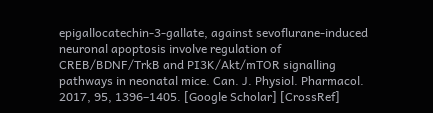epigallocatechin-3-gallate, against sevoflurane-induced neuronal apoptosis involve regulation of CREB/BDNF/TrkB and PI3K/Akt/mTOR signalling pathways in neonatal mice. Can. J. Physiol. Pharmacol. 2017, 95, 1396–1405. [Google Scholar] [CrossRef]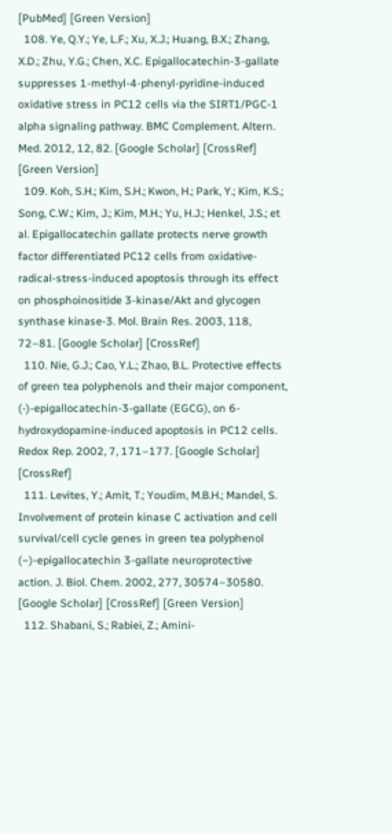[PubMed] [Green Version]
  108. Ye, Q.Y.; Ye, L.F.; Xu, X.J.; Huang, B.X.; Zhang, X.D.; Zhu, Y.G.; Chen, X.C. Epigallocatechin-3-gallate suppresses 1-methyl-4-phenyl-pyridine-induced oxidative stress in PC12 cells via the SIRT1/PGC-1 alpha signaling pathway. BMC Complement. Altern. Med. 2012, 12, 82. [Google Scholar] [CrossRef] [Green Version]
  109. Koh, S.H.; Kim, S.H.; Kwon, H.; Park, Y.; Kim, K.S.; Song, C.W.; Kim, J.; Kim, M.H.; Yu, H.J.; Henkel, J.S.; et al. Epigallocatechin gallate protects nerve growth factor differentiated PC12 cells from oxidative-radical-stress-induced apoptosis through its effect on phosphoinositide 3-kinase/Akt and glycogen synthase kinase-3. Mol. Brain Res. 2003, 118, 72–81. [Google Scholar] [CrossRef]
  110. Nie, G.J.; Cao, Y.L.; Zhao, B.L. Protective effects of green tea polyphenols and their major component, (-)-epigallocatechin-3-gallate (EGCG), on 6-hydroxydopamine-induced apoptosis in PC12 cells. Redox Rep. 2002, 7, 171–177. [Google Scholar] [CrossRef]
  111. Levites, Y.; Amit, T.; Youdim, M.B.H.; Mandel, S. Involvement of protein kinase C activation and cell survival/cell cycle genes in green tea polyphenol (−)-epigallocatechin 3-gallate neuroprotective action. J. Biol. Chem. 2002, 277, 30574–30580. [Google Scholar] [CrossRef] [Green Version]
  112. Shabani, S.; Rabiei, Z.; Amini-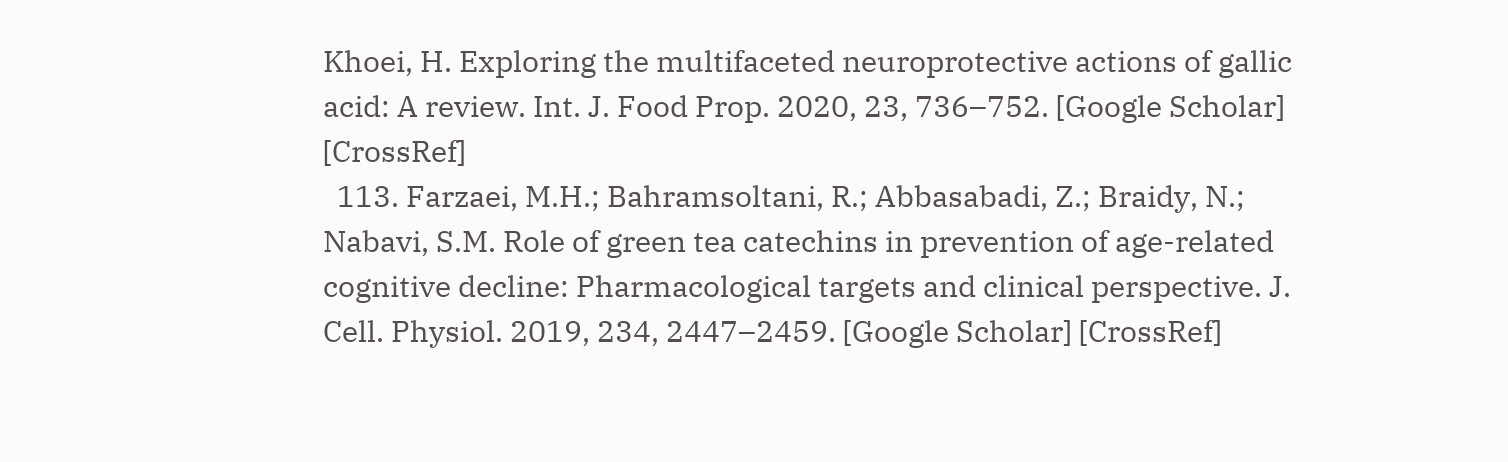Khoei, H. Exploring the multifaceted neuroprotective actions of gallic acid: A review. Int. J. Food Prop. 2020, 23, 736–752. [Google Scholar] [CrossRef]
  113. Farzaei, M.H.; Bahramsoltani, R.; Abbasabadi, Z.; Braidy, N.; Nabavi, S.M. Role of green tea catechins in prevention of age-related cognitive decline: Pharmacological targets and clinical perspective. J. Cell. Physiol. 2019, 234, 2447–2459. [Google Scholar] [CrossRef]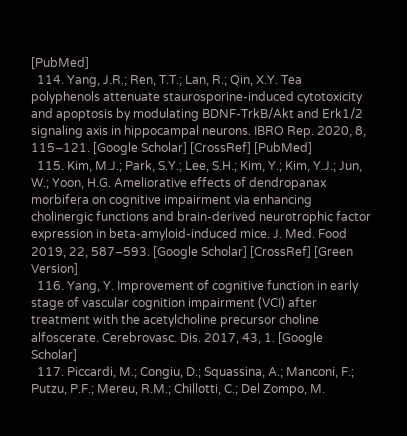[PubMed]
  114. Yang, J.R.; Ren, T.T.; Lan, R.; Qin, X.Y. Tea polyphenols attenuate staurosporine-induced cytotoxicity and apoptosis by modulating BDNF-TrkB/Akt and Erk1/2 signaling axis in hippocampal neurons. IBRO Rep. 2020, 8, 115–121. [Google Scholar] [CrossRef] [PubMed]
  115. Kim, M.J.; Park, S.Y.; Lee, S.H.; Kim, Y.; Kim, Y.J.; Jun, W.; Yoon, H.G. Ameliorative effects of dendropanax morbifera on cognitive impairment via enhancing cholinergic functions and brain-derived neurotrophic factor expression in beta-amyloid-induced mice. J. Med. Food 2019, 22, 587–593. [Google Scholar] [CrossRef] [Green Version]
  116. Yang, Y. Improvement of cognitive function in early stage of vascular cognition impairment (VCI) after treatment with the acetylcholine precursor choline alfoscerate. Cerebrovasc. Dis. 2017, 43, 1. [Google Scholar]
  117. Piccardi, M.; Congiu, D.; Squassina, A.; Manconi, F.; Putzu, P.F.; Mereu, R.M.; Chillotti, C.; Del Zompo, M.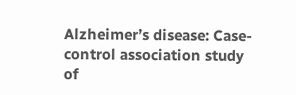Alzheimer’s disease: Case-control association study of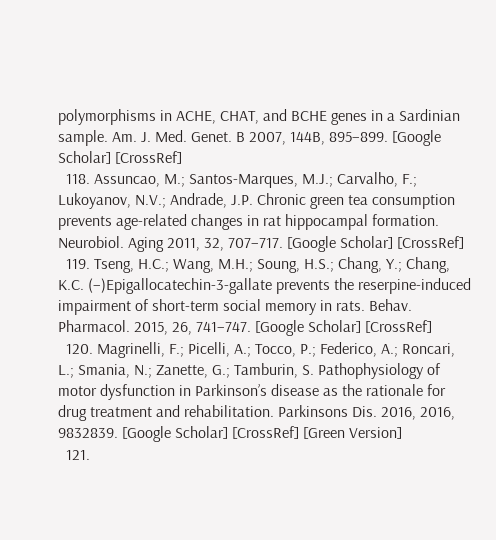polymorphisms in ACHE, CHAT, and BCHE genes in a Sardinian sample. Am. J. Med. Genet. B 2007, 144B, 895–899. [Google Scholar] [CrossRef]
  118. Assuncao, M.; Santos-Marques, M.J.; Carvalho, F.; Lukoyanov, N.V.; Andrade, J.P. Chronic green tea consumption prevents age-related changes in rat hippocampal formation. Neurobiol. Aging 2011, 32, 707–717. [Google Scholar] [CrossRef]
  119. Tseng, H.C.; Wang, M.H.; Soung, H.S.; Chang, Y.; Chang, K.C. (−)Epigallocatechin-3-gallate prevents the reserpine-induced impairment of short-term social memory in rats. Behav. Pharmacol. 2015, 26, 741–747. [Google Scholar] [CrossRef]
  120. Magrinelli, F.; Picelli, A.; Tocco, P.; Federico, A.; Roncari, L.; Smania, N.; Zanette, G.; Tamburin, S. Pathophysiology of motor dysfunction in Parkinson’s disease as the rationale for drug treatment and rehabilitation. Parkinsons Dis. 2016, 2016, 9832839. [Google Scholar] [CrossRef] [Green Version]
  121.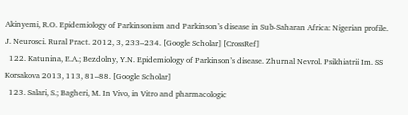Akinyemi, R.O. Epidemiology of Parkinsonism and Parkinson’s disease in Sub-Saharan Africa: Nigerian profile. J. Neurosci. Rural Pract. 2012, 3, 233–234. [Google Scholar] [CrossRef]
  122. Katunina, E.A.; Bezdolny, Y.N. Epidemiology of Parkinson’s disease. Zhurnal Nevrol. Psikhiatrii Im. SS Korsakova 2013, 113, 81–88. [Google Scholar]
  123. Salari, S.; Bagheri, M. In Vivo, in Vitro and pharmacologic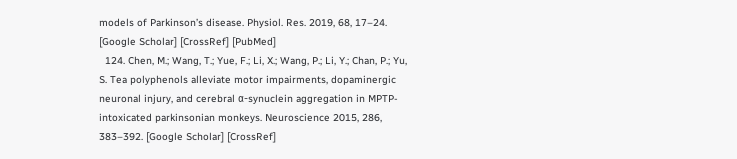models of Parkinson’s disease. Physiol. Res. 2019, 68, 17–24. [Google Scholar] [CrossRef] [PubMed]
  124. Chen, M.; Wang, T.; Yue, F.; Li, X.; Wang, P.; Li, Y.; Chan, P.; Yu, S. Tea polyphenols alleviate motor impairments, dopaminergic neuronal injury, and cerebral α-synuclein aggregation in MPTP-intoxicated parkinsonian monkeys. Neuroscience 2015, 286, 383–392. [Google Scholar] [CrossRef]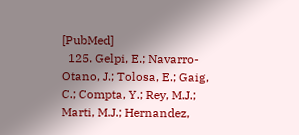[PubMed]
  125. Gelpi, E.; Navarro-Otano, J.; Tolosa, E.; Gaig, C.; Compta, Y.; Rey, M.J.; Marti, M.J.; Hernandez,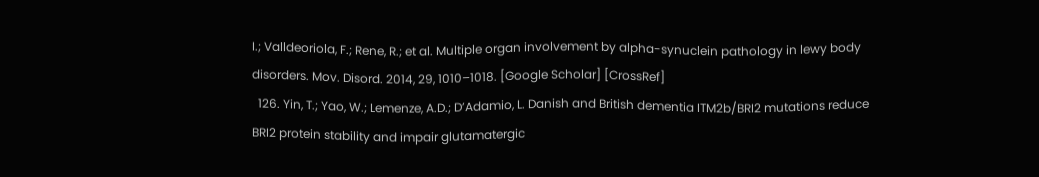I.; Valldeoriola, F.; Rene, R.; et al. Multiple organ involvement by alpha-synuclein pathology in lewy body disorders. Mov. Disord. 2014, 29, 1010–1018. [Google Scholar] [CrossRef]
  126. Yin, T.; Yao, W.; Lemenze, A.D.; D’Adamio, L. Danish and British dementia ITM2b/BRI2 mutations reduce BRI2 protein stability and impair glutamatergic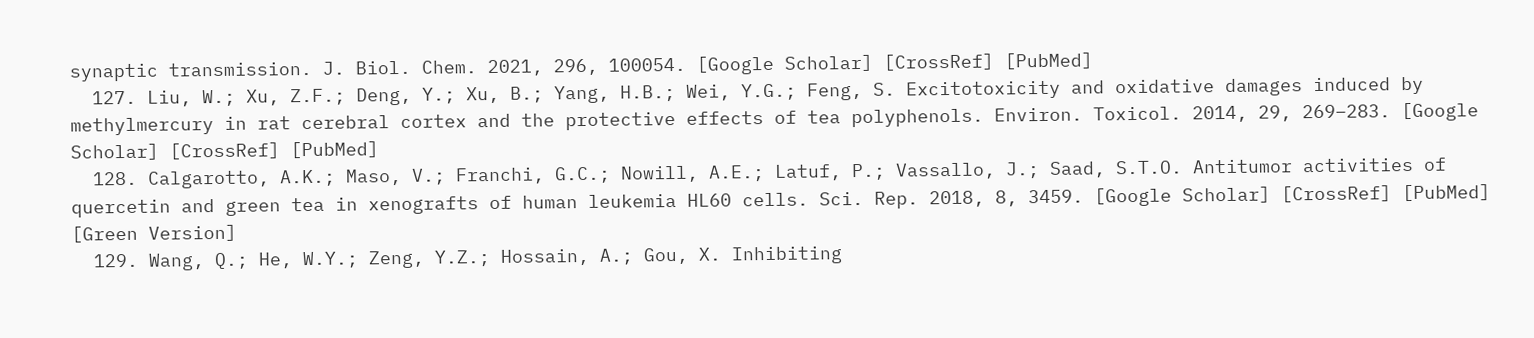synaptic transmission. J. Biol. Chem. 2021, 296, 100054. [Google Scholar] [CrossRef] [PubMed]
  127. Liu, W.; Xu, Z.F.; Deng, Y.; Xu, B.; Yang, H.B.; Wei, Y.G.; Feng, S. Excitotoxicity and oxidative damages induced by methylmercury in rat cerebral cortex and the protective effects of tea polyphenols. Environ. Toxicol. 2014, 29, 269–283. [Google Scholar] [CrossRef] [PubMed]
  128. Calgarotto, A.K.; Maso, V.; Franchi, G.C.; Nowill, A.E.; Latuf, P.; Vassallo, J.; Saad, S.T.O. Antitumor activities of quercetin and green tea in xenografts of human leukemia HL60 cells. Sci. Rep. 2018, 8, 3459. [Google Scholar] [CrossRef] [PubMed] [Green Version]
  129. Wang, Q.; He, W.Y.; Zeng, Y.Z.; Hossain, A.; Gou, X. Inhibiting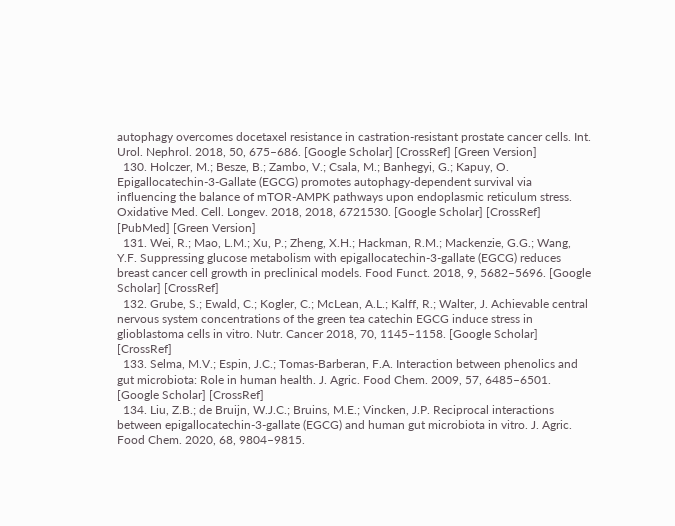autophagy overcomes docetaxel resistance in castration-resistant prostate cancer cells. Int. Urol. Nephrol. 2018, 50, 675–686. [Google Scholar] [CrossRef] [Green Version]
  130. Holczer, M.; Besze, B.; Zambo, V.; Csala, M.; Banhegyi, G.; Kapuy, O. Epigallocatechin-3-Gallate (EGCG) promotes autophagy-dependent survival via influencing the balance of mTOR-AMPK pathways upon endoplasmic reticulum stress. Oxidative Med. Cell. Longev. 2018, 2018, 6721530. [Google Scholar] [CrossRef] [PubMed] [Green Version]
  131. Wei, R.; Mao, L.M.; Xu, P.; Zheng, X.H.; Hackman, R.M.; Mackenzie, G.G.; Wang, Y.F. Suppressing glucose metabolism with epigallocatechin-3-gallate (EGCG) reduces breast cancer cell growth in preclinical models. Food Funct. 2018, 9, 5682–5696. [Google Scholar] [CrossRef]
  132. Grube, S.; Ewald, C.; Kogler, C.; McLean, A.L.; Kalff, R.; Walter, J. Achievable central nervous system concentrations of the green tea catechin EGCG induce stress in glioblastoma cells in vitro. Nutr. Cancer 2018, 70, 1145–1158. [Google Scholar] [CrossRef]
  133. Selma, M.V.; Espin, J.C.; Tomas-Barberan, F.A. Interaction between phenolics and gut microbiota: Role in human health. J. Agric. Food Chem. 2009, 57, 6485–6501. [Google Scholar] [CrossRef]
  134. Liu, Z.B.; de Bruijn, W.J.C.; Bruins, M.E.; Vincken, J.P. Reciprocal interactions between epigallocatechin-3-gallate (EGCG) and human gut microbiota in vitro. J. Agric. Food Chem. 2020, 68, 9804–9815.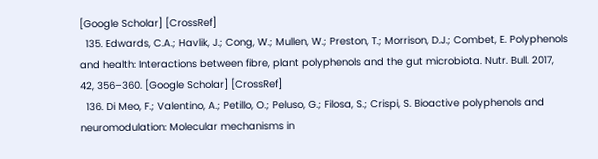[Google Scholar] [CrossRef]
  135. Edwards, C.A.; Havlik, J.; Cong, W.; Mullen, W.; Preston, T.; Morrison, D.J.; Combet, E. Polyphenols and health: Interactions between fibre, plant polyphenols and the gut microbiota. Nutr. Bull. 2017, 42, 356–360. [Google Scholar] [CrossRef]
  136. Di Meo, F.; Valentino, A.; Petillo, O.; Peluso, G.; Filosa, S.; Crispi, S. Bioactive polyphenols and neuromodulation: Molecular mechanisms in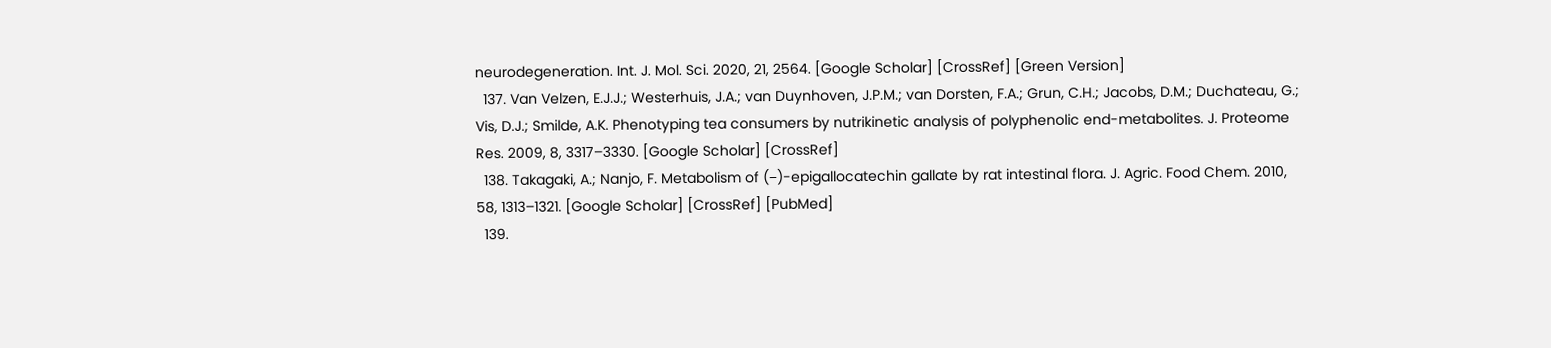neurodegeneration. Int. J. Mol. Sci. 2020, 21, 2564. [Google Scholar] [CrossRef] [Green Version]
  137. Van Velzen, E.J.J.; Westerhuis, J.A.; van Duynhoven, J.P.M.; van Dorsten, F.A.; Grun, C.H.; Jacobs, D.M.; Duchateau, G.; Vis, D.J.; Smilde, A.K. Phenotyping tea consumers by nutrikinetic analysis of polyphenolic end-metabolites. J. Proteome Res. 2009, 8, 3317–3330. [Google Scholar] [CrossRef]
  138. Takagaki, A.; Nanjo, F. Metabolism of (−)-epigallocatechin gallate by rat intestinal flora. J. Agric. Food Chem. 2010, 58, 1313–1321. [Google Scholar] [CrossRef] [PubMed]
  139.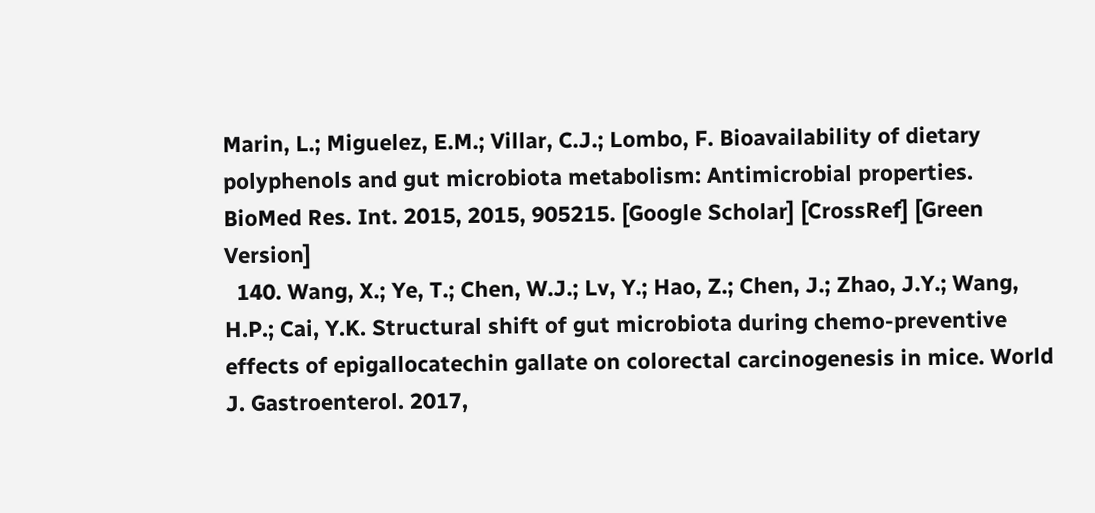Marin, L.; Miguelez, E.M.; Villar, C.J.; Lombo, F. Bioavailability of dietary polyphenols and gut microbiota metabolism: Antimicrobial properties. BioMed Res. Int. 2015, 2015, 905215. [Google Scholar] [CrossRef] [Green Version]
  140. Wang, X.; Ye, T.; Chen, W.J.; Lv, Y.; Hao, Z.; Chen, J.; Zhao, J.Y.; Wang, H.P.; Cai, Y.K. Structural shift of gut microbiota during chemo-preventive effects of epigallocatechin gallate on colorectal carcinogenesis in mice. World J. Gastroenterol. 2017,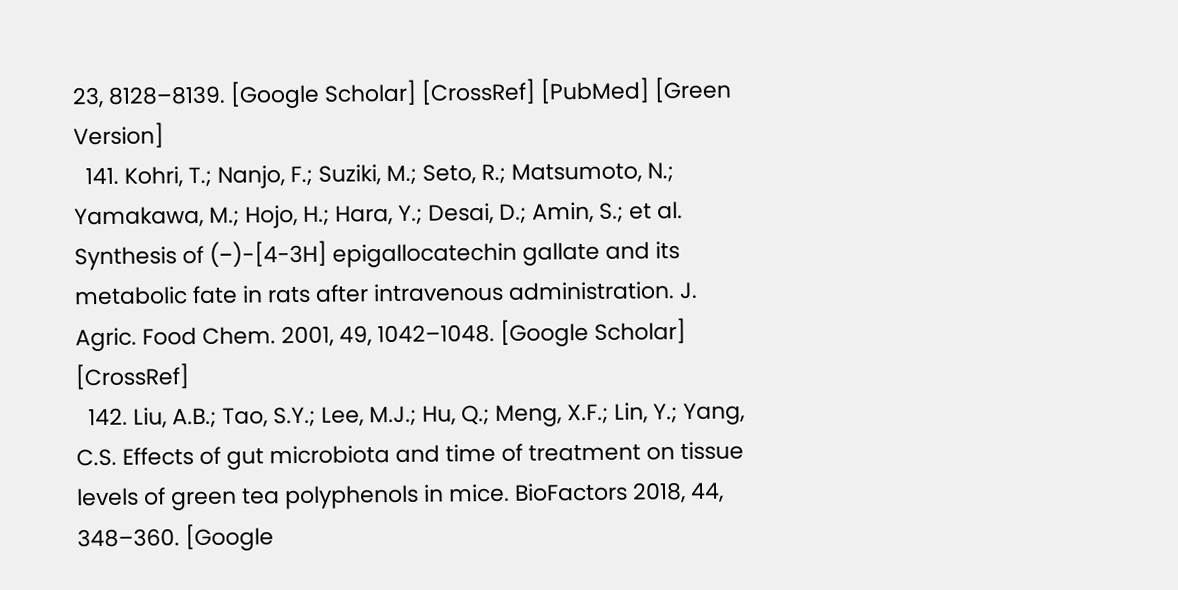23, 8128–8139. [Google Scholar] [CrossRef] [PubMed] [Green Version]
  141. Kohri, T.; Nanjo, F.; Suziki, M.; Seto, R.; Matsumoto, N.; Yamakawa, M.; Hojo, H.; Hara, Y.; Desai, D.; Amin, S.; et al. Synthesis of (−)-[4-3H] epigallocatechin gallate and its metabolic fate in rats after intravenous administration. J. Agric. Food Chem. 2001, 49, 1042–1048. [Google Scholar] [CrossRef]
  142. Liu, A.B.; Tao, S.Y.; Lee, M.J.; Hu, Q.; Meng, X.F.; Lin, Y.; Yang, C.S. Effects of gut microbiota and time of treatment on tissue levels of green tea polyphenols in mice. BioFactors 2018, 44, 348–360. [Google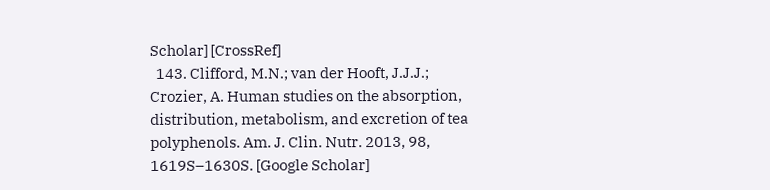Scholar] [CrossRef]
  143. Clifford, M.N.; van der Hooft, J.J.J.; Crozier, A. Human studies on the absorption, distribution, metabolism, and excretion of tea polyphenols. Am. J. Clin. Nutr. 2013, 98, 1619S–1630S. [Google Scholar]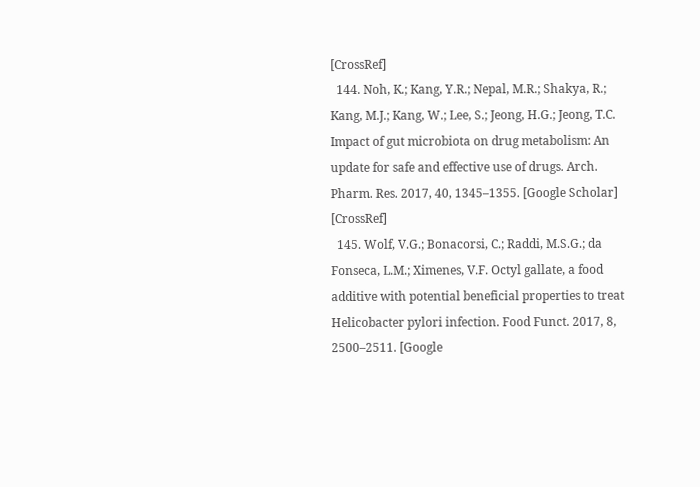[CrossRef]
  144. Noh, K.; Kang, Y.R.; Nepal, M.R.; Shakya, R.; Kang, M.J.; Kang, W.; Lee, S.; Jeong, H.G.; Jeong, T.C. Impact of gut microbiota on drug metabolism: An update for safe and effective use of drugs. Arch. Pharm. Res. 2017, 40, 1345–1355. [Google Scholar] [CrossRef]
  145. Wolf, V.G.; Bonacorsi, C.; Raddi, M.S.G.; da Fonseca, L.M.; Ximenes, V.F. Octyl gallate, a food additive with potential beneficial properties to treat Helicobacter pylori infection. Food Funct. 2017, 8, 2500–2511. [Google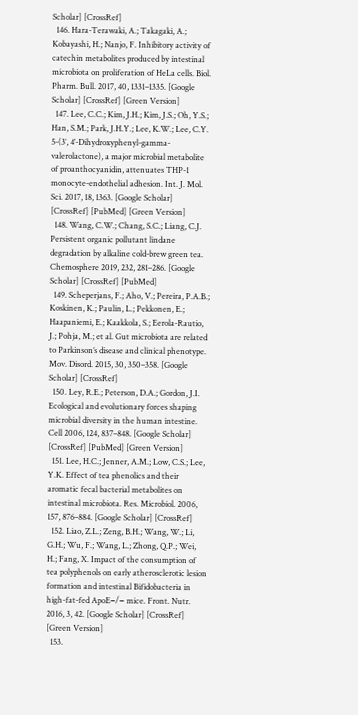Scholar] [CrossRef]
  146. Hara-Terawaki, A.; Takagaki, A.; Kobayashi, H.; Nanjo, F. Inhibitory activity of catechin metabolites produced by intestinal microbiota on proliferation of HeLa cells. Biol. Pharm. Bull. 2017, 40, 1331–1335. [Google Scholar] [CrossRef] [Green Version]
  147. Lee, C.C.; Kim, J.H.; Kim, J.S.; Oh, Y.S.; Han, S.M.; Park, J.H.Y.; Lee, K.W.; Lee, C.Y. 5-(3′, 4′-Dihydroxyphenyl-gamma-valerolactone), a major microbial metabolite of proanthocyanidin, attenuates THP-1 monocyte-endothelial adhesion. Int. J. Mol. Sci. 2017, 18, 1363. [Google Scholar] [CrossRef] [PubMed] [Green Version]
  148. Wang, C.W.; Chang, S.C.; Liang, C.J. Persistent organic pollutant lindane degradation by alkaline cold-brew green tea. Chemosphere 2019, 232, 281–286. [Google Scholar] [CrossRef] [PubMed]
  149. Scheperjans, F.; Aho, V.; Pereira, P.A.B.; Koskinen, K.; Paulin, L.; Pekkonen, E.; Haapaniemi, E.; Kaakkola, S.; Eerola-Rautio, J.; Pohja, M.; et al. Gut microbiota are related to Parkinson’s disease and clinical phenotype. Mov. Disord. 2015, 30, 350–358. [Google Scholar] [CrossRef]
  150. Ley, R.E.; Peterson, D.A.; Gordon, J.I. Ecological and evolutionary forces shaping microbial diversity in the human intestine. Cell 2006, 124, 837–848. [Google Scholar] [CrossRef] [PubMed] [Green Version]
  151. Lee, H.C.; Jenner, A.M.; Low, C.S.; Lee, Y.K. Effect of tea phenolics and their aromatic fecal bacterial metabolites on intestinal microbiota. Res. Microbiol. 2006, 157, 876–884. [Google Scholar] [CrossRef]
  152. Liao, Z.L.; Zeng, B.H.; Wang, W.; Li, G.H.; Wu, F.; Wang, L.; Zhong, Q.P.; Wei, H.; Fang, X. Impact of the consumption of tea polyphenols on early atherosclerotic lesion formation and intestinal Bifidobacteria in high-fat-fed ApoE−/− mice. Front. Nutr. 2016, 3, 42. [Google Scholar] [CrossRef] [Green Version]
  153.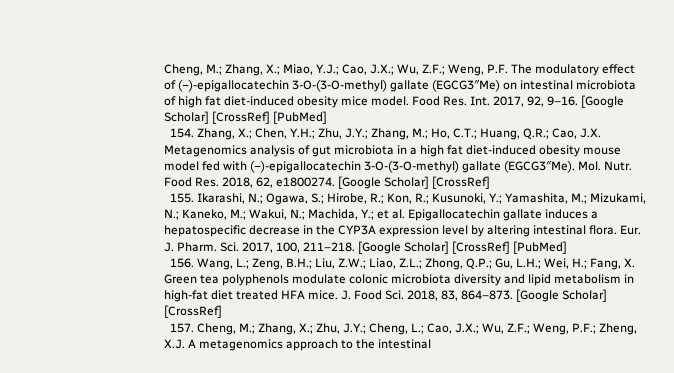Cheng, M.; Zhang, X.; Miao, Y.J.; Cao, J.X.; Wu, Z.F.; Weng, P.F. The modulatory effect of (−)-epigallocatechin 3-O-(3-O-methyl) gallate (EGCG3″Me) on intestinal microbiota of high fat diet-induced obesity mice model. Food Res. Int. 2017, 92, 9–16. [Google Scholar] [CrossRef] [PubMed]
  154. Zhang, X.; Chen, Y.H.; Zhu, J.Y.; Zhang, M.; Ho, C.T.; Huang, Q.R.; Cao, J.X. Metagenomics analysis of gut microbiota in a high fat diet-induced obesity mouse model fed with (−)-epigallocatechin 3-O-(3-O-methyl) gallate (EGCG3″Me). Mol. Nutr. Food Res. 2018, 62, e1800274. [Google Scholar] [CrossRef]
  155. Ikarashi, N.; Ogawa, S.; Hirobe, R.; Kon, R.; Kusunoki, Y.; Yamashita, M.; Mizukami, N.; Kaneko, M.; Wakui, N.; Machida, Y.; et al. Epigallocatechin gallate induces a hepatospecific decrease in the CYP3A expression level by altering intestinal flora. Eur. J. Pharm. Sci. 2017, 100, 211–218. [Google Scholar] [CrossRef] [PubMed]
  156. Wang, L.; Zeng, B.H.; Liu, Z.W.; Liao, Z.L.; Zhong, Q.P.; Gu, L.H.; Wei, H.; Fang, X. Green tea polyphenols modulate colonic microbiota diversity and lipid metabolism in high-fat diet treated HFA mice. J. Food Sci. 2018, 83, 864–873. [Google Scholar] [CrossRef]
  157. Cheng, M.; Zhang, X.; Zhu, J.Y.; Cheng, L.; Cao, J.X.; Wu, Z.F.; Weng, P.F.; Zheng, X.J. A metagenomics approach to the intestinal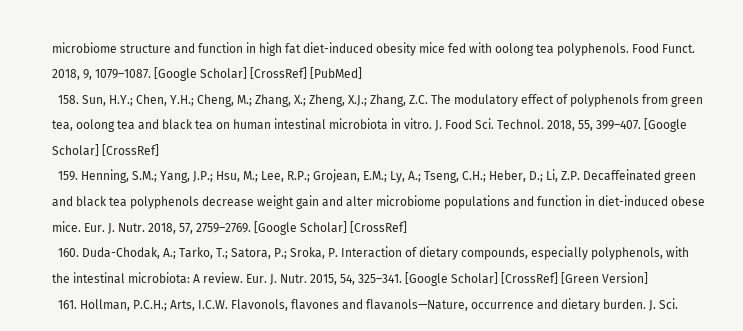microbiome structure and function in high fat diet-induced obesity mice fed with oolong tea polyphenols. Food Funct. 2018, 9, 1079–1087. [Google Scholar] [CrossRef] [PubMed]
  158. Sun, H.Y.; Chen, Y.H.; Cheng, M.; Zhang, X.; Zheng, X.J.; Zhang, Z.C. The modulatory effect of polyphenols from green tea, oolong tea and black tea on human intestinal microbiota in vitro. J. Food Sci. Technol. 2018, 55, 399–407. [Google Scholar] [CrossRef]
  159. Henning, S.M.; Yang, J.P.; Hsu, M.; Lee, R.P.; Grojean, E.M.; Ly, A.; Tseng, C.H.; Heber, D.; Li, Z.P. Decaffeinated green and black tea polyphenols decrease weight gain and alter microbiome populations and function in diet-induced obese mice. Eur. J. Nutr. 2018, 57, 2759–2769. [Google Scholar] [CrossRef]
  160. Duda-Chodak, A.; Tarko, T.; Satora, P.; Sroka, P. Interaction of dietary compounds, especially polyphenols, with the intestinal microbiota: A review. Eur. J. Nutr. 2015, 54, 325–341. [Google Scholar] [CrossRef] [Green Version]
  161. Hollman, P.C.H.; Arts, I.C.W. Flavonols, flavones and flavanols—Nature, occurrence and dietary burden. J. Sci.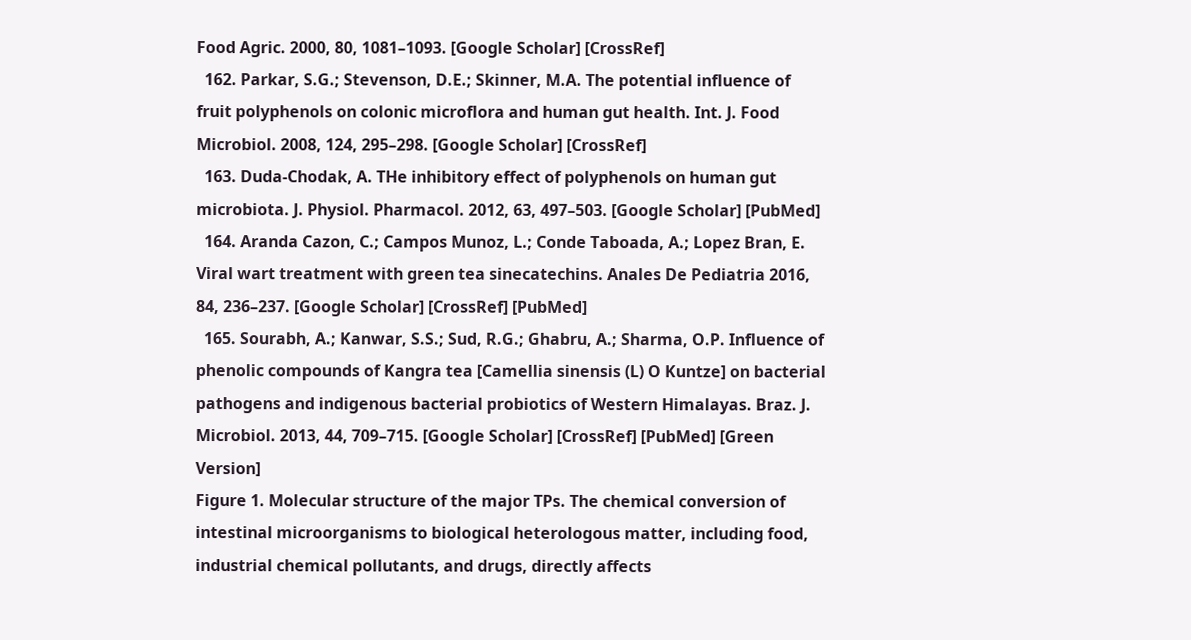Food Agric. 2000, 80, 1081–1093. [Google Scholar] [CrossRef]
  162. Parkar, S.G.; Stevenson, D.E.; Skinner, M.A. The potential influence of fruit polyphenols on colonic microflora and human gut health. Int. J. Food Microbiol. 2008, 124, 295–298. [Google Scholar] [CrossRef]
  163. Duda-Chodak, A. THe inhibitory effect of polyphenols on human gut microbiota. J. Physiol. Pharmacol. 2012, 63, 497–503. [Google Scholar] [PubMed]
  164. Aranda Cazon, C.; Campos Munoz, L.; Conde Taboada, A.; Lopez Bran, E. Viral wart treatment with green tea sinecatechins. Anales De Pediatria 2016, 84, 236–237. [Google Scholar] [CrossRef] [PubMed]
  165. Sourabh, A.; Kanwar, S.S.; Sud, R.G.; Ghabru, A.; Sharma, O.P. Influence of phenolic compounds of Kangra tea [Camellia sinensis (L) O Kuntze] on bacterial pathogens and indigenous bacterial probiotics of Western Himalayas. Braz. J. Microbiol. 2013, 44, 709–715. [Google Scholar] [CrossRef] [PubMed] [Green Version]
Figure 1. Molecular structure of the major TPs. The chemical conversion of intestinal microorganisms to biological heterologous matter, including food, industrial chemical pollutants, and drugs, directly affects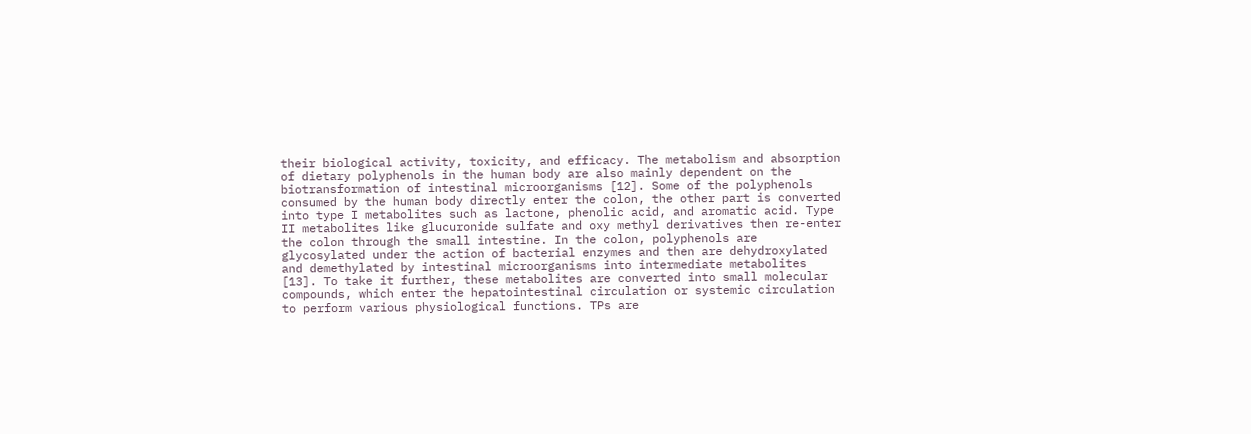their biological activity, toxicity, and efficacy. The metabolism and absorption of dietary polyphenols in the human body are also mainly dependent on the biotransformation of intestinal microorganisms [12]. Some of the polyphenols consumed by the human body directly enter the colon, the other part is converted into type I metabolites such as lactone, phenolic acid, and aromatic acid. Type II metabolites like glucuronide sulfate and oxy methyl derivatives then re-enter the colon through the small intestine. In the colon, polyphenols are glycosylated under the action of bacterial enzymes and then are dehydroxylated and demethylated by intestinal microorganisms into intermediate metabolites [13]. To take it further, these metabolites are converted into small molecular compounds, which enter the hepatointestinal circulation or systemic circulation to perform various physiological functions. TPs are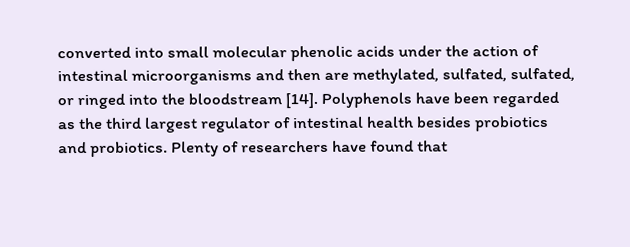converted into small molecular phenolic acids under the action of intestinal microorganisms and then are methylated, sulfated, sulfated, or ringed into the bloodstream [14]. Polyphenols have been regarded as the third largest regulator of intestinal health besides probiotics and probiotics. Plenty of researchers have found that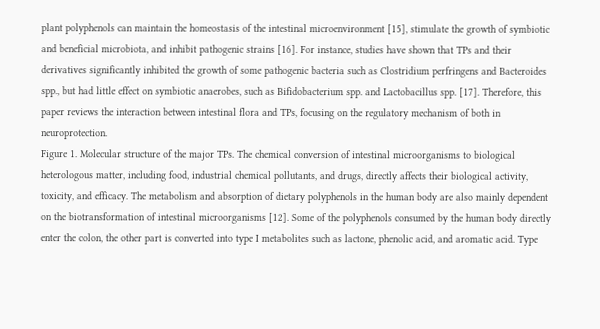plant polyphenols can maintain the homeostasis of the intestinal microenvironment [15], stimulate the growth of symbiotic and beneficial microbiota, and inhibit pathogenic strains [16]. For instance, studies have shown that TPs and their derivatives significantly inhibited the growth of some pathogenic bacteria such as Clostridium perfringens and Bacteroides spp., but had little effect on symbiotic anaerobes, such as Bifidobacterium spp. and Lactobacillus spp. [17]. Therefore, this paper reviews the interaction between intestinal flora and TPs, focusing on the regulatory mechanism of both in neuroprotection.
Figure 1. Molecular structure of the major TPs. The chemical conversion of intestinal microorganisms to biological heterologous matter, including food, industrial chemical pollutants, and drugs, directly affects their biological activity, toxicity, and efficacy. The metabolism and absorption of dietary polyphenols in the human body are also mainly dependent on the biotransformation of intestinal microorganisms [12]. Some of the polyphenols consumed by the human body directly enter the colon, the other part is converted into type I metabolites such as lactone, phenolic acid, and aromatic acid. Type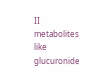II metabolites like glucuronide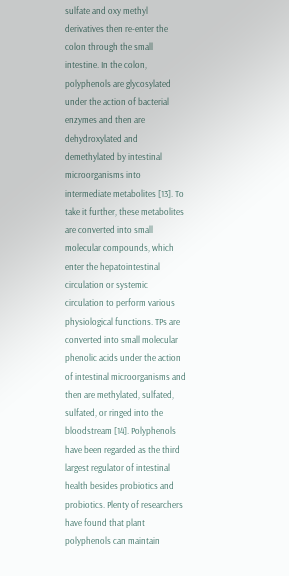sulfate and oxy methyl derivatives then re-enter the colon through the small intestine. In the colon, polyphenols are glycosylated under the action of bacterial enzymes and then are dehydroxylated and demethylated by intestinal microorganisms into intermediate metabolites [13]. To take it further, these metabolites are converted into small molecular compounds, which enter the hepatointestinal circulation or systemic circulation to perform various physiological functions. TPs are converted into small molecular phenolic acids under the action of intestinal microorganisms and then are methylated, sulfated, sulfated, or ringed into the bloodstream [14]. Polyphenols have been regarded as the third largest regulator of intestinal health besides probiotics and probiotics. Plenty of researchers have found that plant polyphenols can maintain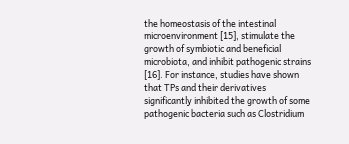the homeostasis of the intestinal microenvironment [15], stimulate the growth of symbiotic and beneficial microbiota, and inhibit pathogenic strains [16]. For instance, studies have shown that TPs and their derivatives significantly inhibited the growth of some pathogenic bacteria such as Clostridium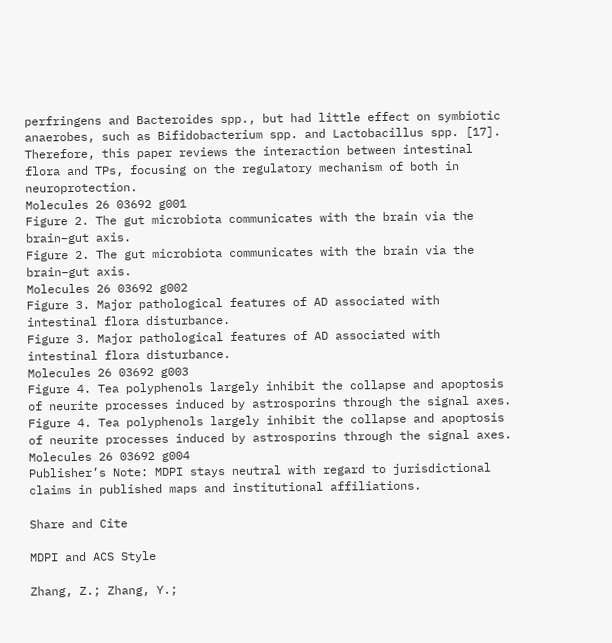perfringens and Bacteroides spp., but had little effect on symbiotic anaerobes, such as Bifidobacterium spp. and Lactobacillus spp. [17]. Therefore, this paper reviews the interaction between intestinal flora and TPs, focusing on the regulatory mechanism of both in neuroprotection.
Molecules 26 03692 g001
Figure 2. The gut microbiota communicates with the brain via the brain–gut axis.
Figure 2. The gut microbiota communicates with the brain via the brain–gut axis.
Molecules 26 03692 g002
Figure 3. Major pathological features of AD associated with intestinal flora disturbance.
Figure 3. Major pathological features of AD associated with intestinal flora disturbance.
Molecules 26 03692 g003
Figure 4. Tea polyphenols largely inhibit the collapse and apoptosis of neurite processes induced by astrosporins through the signal axes.
Figure 4. Tea polyphenols largely inhibit the collapse and apoptosis of neurite processes induced by astrosporins through the signal axes.
Molecules 26 03692 g004
Publisher’s Note: MDPI stays neutral with regard to jurisdictional claims in published maps and institutional affiliations.

Share and Cite

MDPI and ACS Style

Zhang, Z.; Zhang, Y.;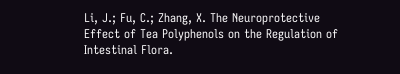Li, J.; Fu, C.; Zhang, X. The Neuroprotective Effect of Tea Polyphenols on the Regulation of Intestinal Flora.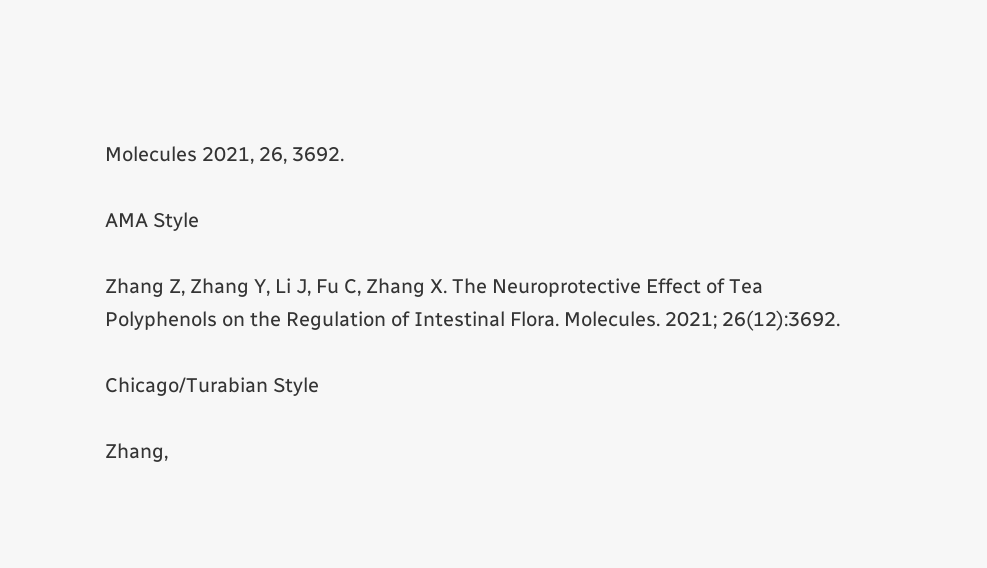Molecules 2021, 26, 3692.

AMA Style

Zhang Z, Zhang Y, Li J, Fu C, Zhang X. The Neuroprotective Effect of Tea Polyphenols on the Regulation of Intestinal Flora. Molecules. 2021; 26(12):3692.

Chicago/Turabian Style

Zhang,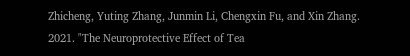Zhicheng, Yuting Zhang, Junmin Li, Chengxin Fu, and Xin Zhang. 2021. "The Neuroprotective Effect of Tea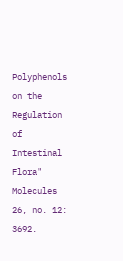Polyphenols on the Regulation of Intestinal Flora" Molecules 26, no. 12: 3692.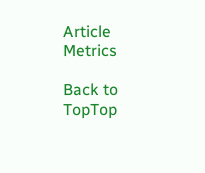Article Metrics

Back to TopTop